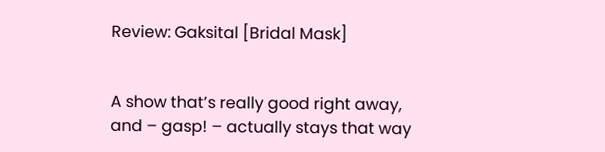Review: Gaksital [Bridal Mask]


A show that’s really good right away, and – gasp! – actually stays that way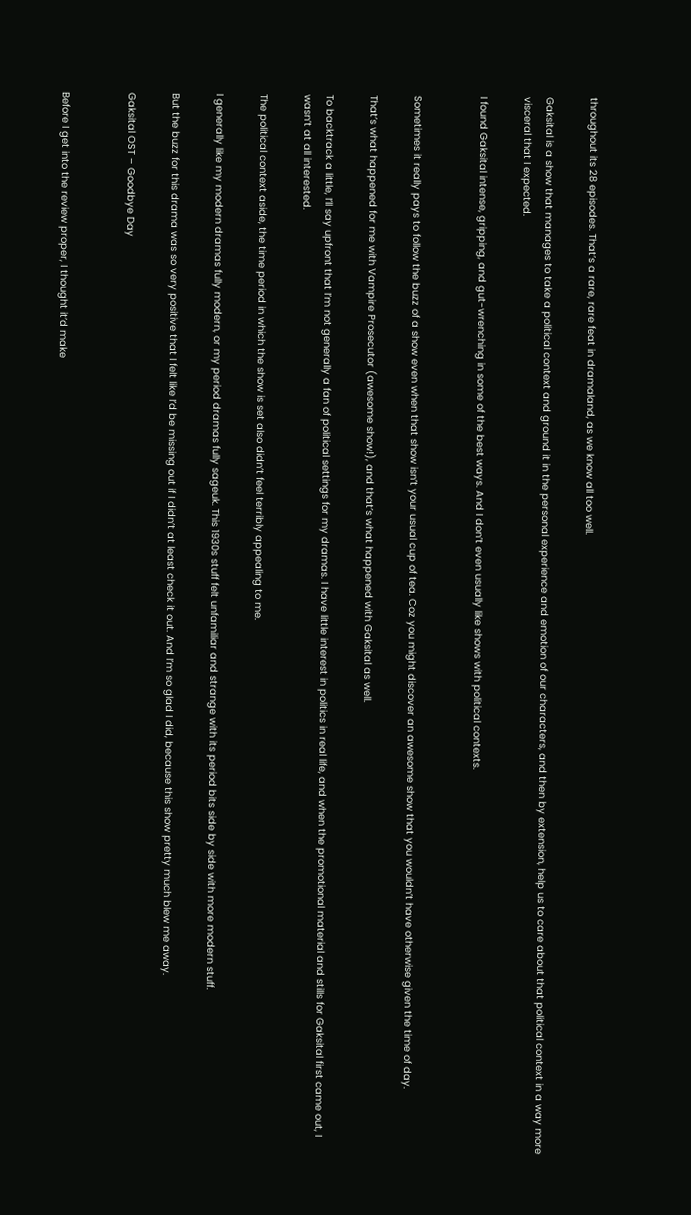throughout its 28 episodes. That’s a rare, rare feat in dramaland, as we know all too well.

Gaksital is a show that manages to take a political context and ground it in the personal experience and emotion of our characters, and then by extension, help us to care about that political context in a way more visceral that I expected.

I found Gaksital intense, gripping, and gut-wrenching in some of the best ways. And I don’t even usually like shows with political contexts.


Sometimes it really pays to follow the buzz of a show even when that show isn’t your usual cup of tea. Coz you might discover an awesome show that you wouldn’t have otherwise given the time of day.

That’s what happened for me with Vampire Prosecutor (awesome show!), and that’s what happened with Gaksital as well.

To backtrack a little, I’ll say upfront that I’m not generally a fan of political settings for my dramas. I have little interest in politics in real life, and when the promotional material and stills for Gaksital first came out, I wasn’t at all interested.

The political context aside, the time period in which the show is set also didn’t feel terribly appealing to me.

I generally like my modern dramas fully modern, or my period dramas fully sageuk. This 1930s stuff felt unfamiliar and strange with its period bits side by side with more modern stuff.

But the buzz for this drama was so very positive that I felt like I’d be missing out if I didn’t at least check it out. And I’m so glad I did, because this show pretty much blew me away.

Gaksital OST – Goodbye Day


Before I get into the review proper, I thought it’d make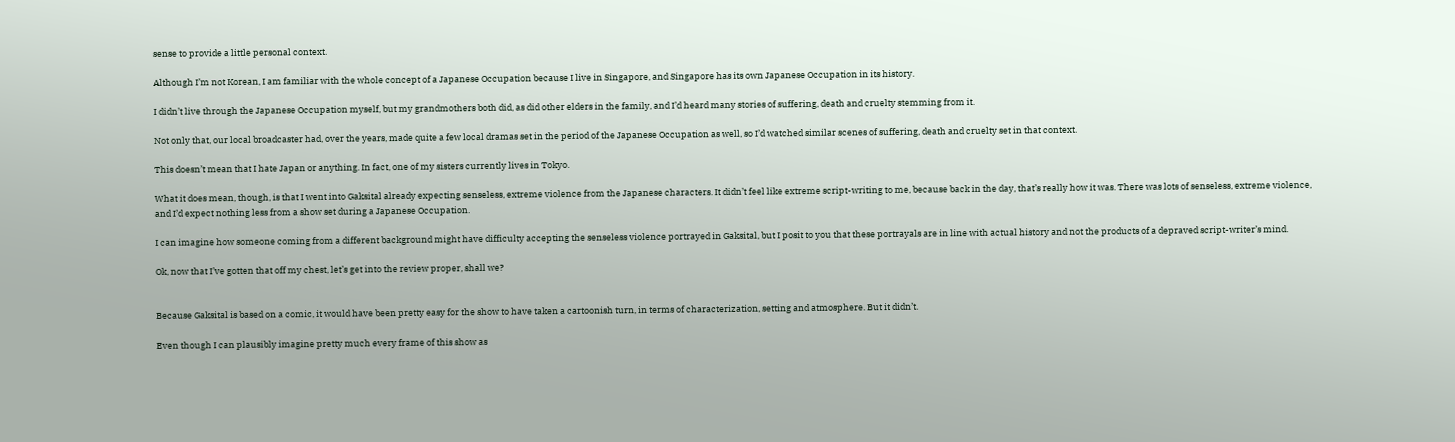sense to provide a little personal context.

Although I’m not Korean, I am familiar with the whole concept of a Japanese Occupation because I live in Singapore, and Singapore has its own Japanese Occupation in its history.

I didn’t live through the Japanese Occupation myself, but my grandmothers both did, as did other elders in the family, and I’d heard many stories of suffering, death and cruelty stemming from it.

Not only that, our local broadcaster had, over the years, made quite a few local dramas set in the period of the Japanese Occupation as well, so I’d watched similar scenes of suffering, death and cruelty set in that context.

This doesn’t mean that I hate Japan or anything. In fact, one of my sisters currently lives in Tokyo.

What it does mean, though, is that I went into Gaksital already expecting senseless, extreme violence from the Japanese characters. It didn’t feel like extreme script-writing to me, because back in the day, that’s really how it was. There was lots of senseless, extreme violence, and I’d expect nothing less from a show set during a Japanese Occupation.

I can imagine how someone coming from a different background might have difficulty accepting the senseless violence portrayed in Gaksital, but I posit to you that these portrayals are in line with actual history and not the products of a depraved script-writer’s mind.

Ok, now that I’ve gotten that off my chest, let’s get into the review proper, shall we?


Because Gaksital is based on a comic, it would have been pretty easy for the show to have taken a cartoonish turn, in terms of characterization, setting and atmosphere. But it didn’t.

Even though I can plausibly imagine pretty much every frame of this show as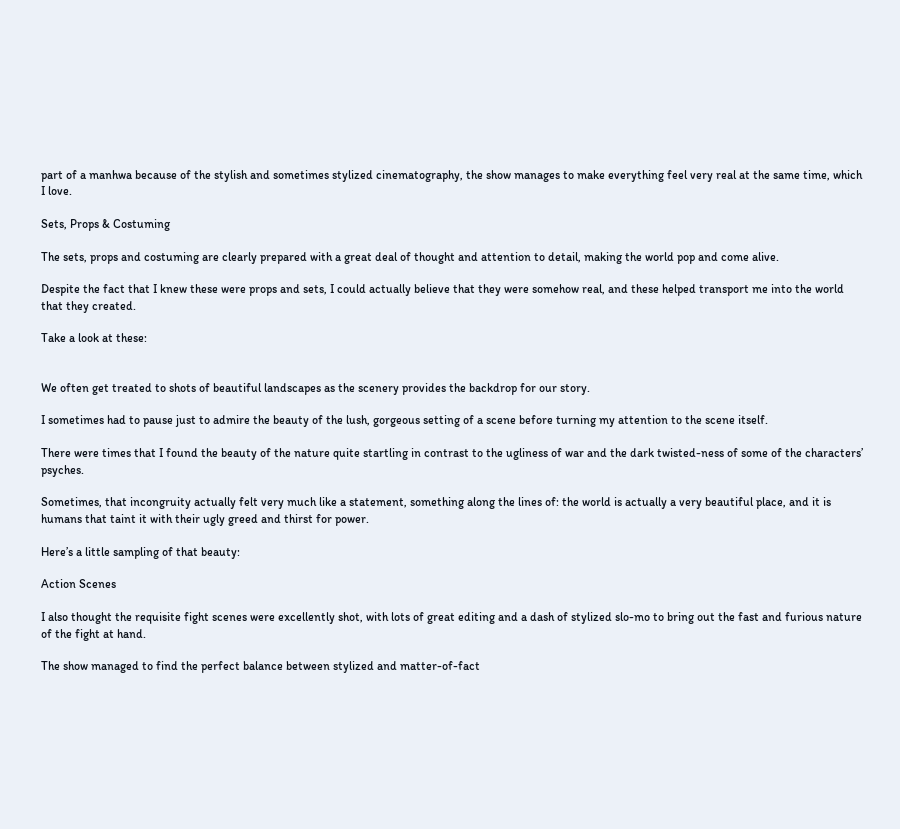part of a manhwa because of the stylish and sometimes stylized cinematography, the show manages to make everything feel very real at the same time, which I love.

Sets, Props & Costuming

The sets, props and costuming are clearly prepared with a great deal of thought and attention to detail, making the world pop and come alive.

Despite the fact that I knew these were props and sets, I could actually believe that they were somehow real, and these helped transport me into the world that they created.

Take a look at these:


We often get treated to shots of beautiful landscapes as the scenery provides the backdrop for our story.

I sometimes had to pause just to admire the beauty of the lush, gorgeous setting of a scene before turning my attention to the scene itself.

There were times that I found the beauty of the nature quite startling in contrast to the ugliness of war and the dark twisted-ness of some of the characters’ psyches.

Sometimes, that incongruity actually felt very much like a statement, something along the lines of: the world is actually a very beautiful place, and it is humans that taint it with their ugly greed and thirst for power.

Here’s a little sampling of that beauty:

Action Scenes

I also thought the requisite fight scenes were excellently shot, with lots of great editing and a dash of stylized slo-mo to bring out the fast and furious nature of the fight at hand.

The show managed to find the perfect balance between stylized and matter-of-fact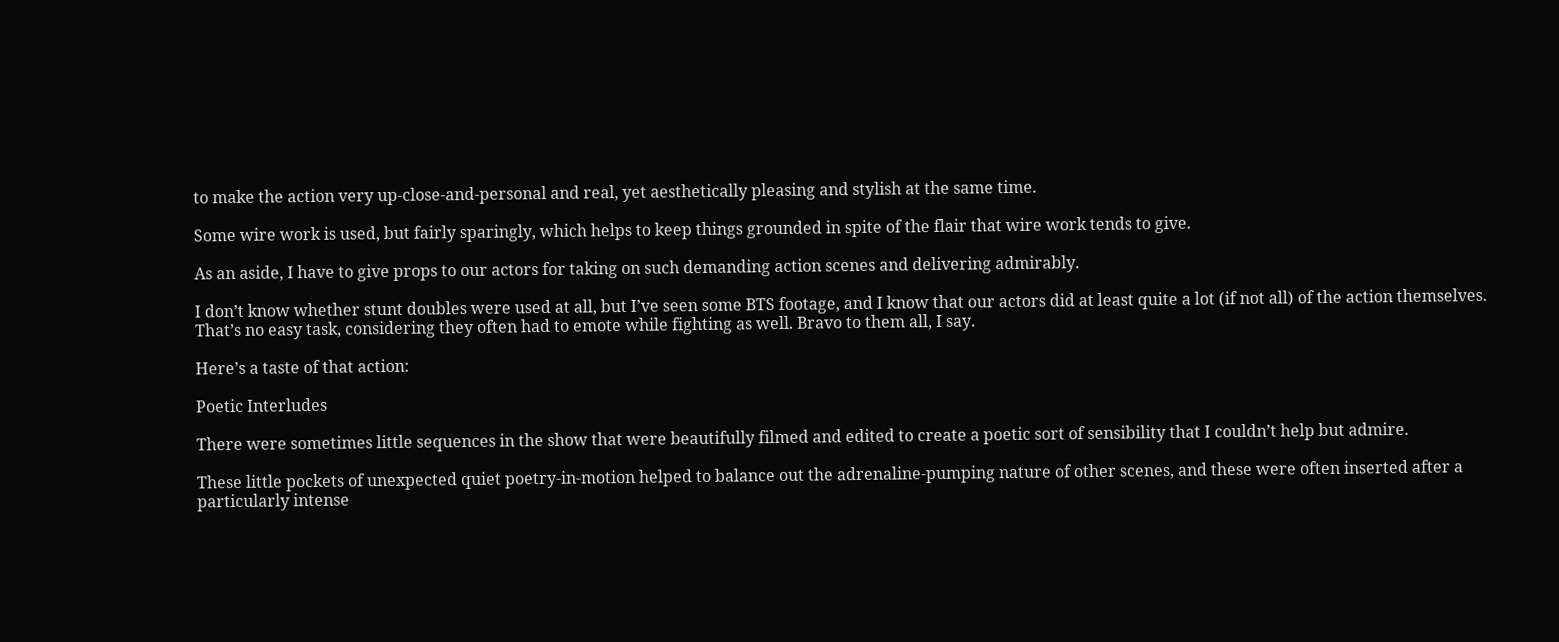to make the action very up-close-and-personal and real, yet aesthetically pleasing and stylish at the same time.

Some wire work is used, but fairly sparingly, which helps to keep things grounded in spite of the flair that wire work tends to give.

As an aside, I have to give props to our actors for taking on such demanding action scenes and delivering admirably.

I don’t know whether stunt doubles were used at all, but I’ve seen some BTS footage, and I know that our actors did at least quite a lot (if not all) of the action themselves. That’s no easy task, considering they often had to emote while fighting as well. Bravo to them all, I say.

Here’s a taste of that action:

Poetic Interludes

There were sometimes little sequences in the show that were beautifully filmed and edited to create a poetic sort of sensibility that I couldn’t help but admire.

These little pockets of unexpected quiet poetry-in-motion helped to balance out the adrenaline-pumping nature of other scenes, and these were often inserted after a particularly intense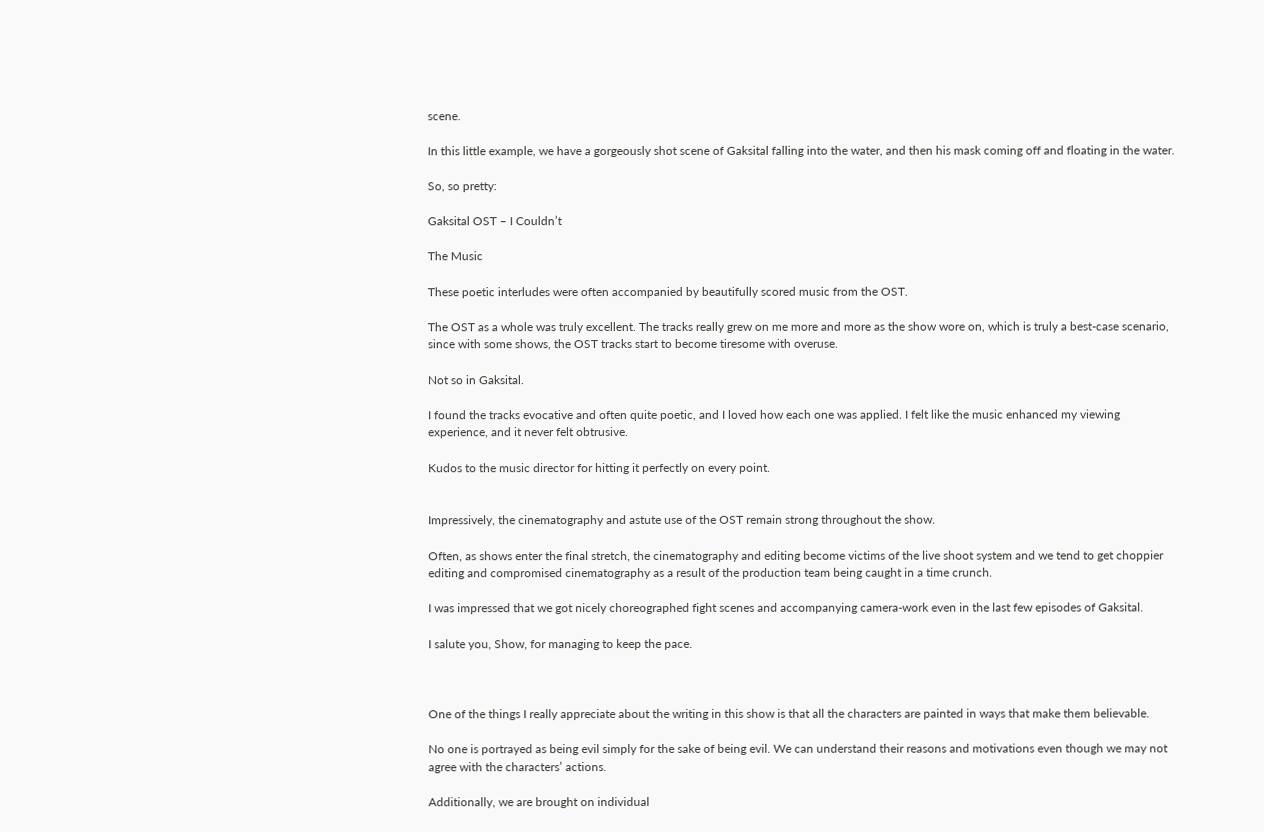scene.

In this little example, we have a gorgeously shot scene of Gaksital falling into the water, and then his mask coming off and floating in the water.

So, so pretty:

Gaksital OST – I Couldn’t

The Music

These poetic interludes were often accompanied by beautifully scored music from the OST.

The OST as a whole was truly excellent. The tracks really grew on me more and more as the show wore on, which is truly a best-case scenario, since with some shows, the OST tracks start to become tiresome with overuse.

Not so in Gaksital.

I found the tracks evocative and often quite poetic, and I loved how each one was applied. I felt like the music enhanced my viewing experience, and it never felt obtrusive.

Kudos to the music director for hitting it perfectly on every point.


Impressively, the cinematography and astute use of the OST remain strong throughout the show.

Often, as shows enter the final stretch, the cinematography and editing become victims of the live shoot system and we tend to get choppier editing and compromised cinematography as a result of the production team being caught in a time crunch.

I was impressed that we got nicely choreographed fight scenes and accompanying camera-work even in the last few episodes of Gaksital.

I salute you, Show, for managing to keep the pace.



One of the things I really appreciate about the writing in this show is that all the characters are painted in ways that make them believable.

No one is portrayed as being evil simply for the sake of being evil. We can understand their reasons and motivations even though we may not agree with the characters’ actions.

Additionally, we are brought on individual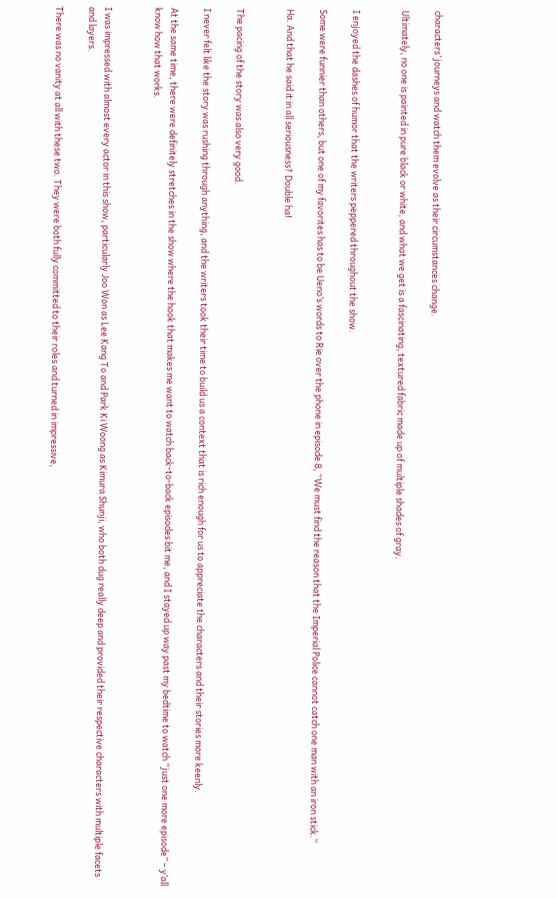characters’ journeys and watch them evolve as their circumstances change.

Ultimately, no one is painted in pure black or white, and what we get is a fascinating, textured fabric made up of multiple shades of gray.


I enjoyed the dashes of humor that the writers peppered throughout the show.

Some were funnier than others, but one of my favorites has to be Ueno’s words to Rie over the phone in episode 8, “We must find the reason that the Imperial Police cannot catch one man with an iron stick.”

Ha. And that he said it in all seriousness? Double ha!


The pacing of the story was also very good.

I never felt like the story was rushing through anything, and the writers took their time to build us a context that is rich enough for us to appreciate the characters and their stories more keenly.

At the same time, there were definitely stretches in the show where the hook that makes me want to watch back-to-back episodes bit me, and I stayed up way past my bedtime to watch “just one more episode” – y’all know how that works.


I was impressed with almost every actor in this show, particularly Joo Won as Lee Kang To and Park Ki Woong as Kimura Shunji, who both dug really deep and provided their respective characters with multiple facets and layers.

There was no vanity at all with these two. They were both fully committed to their roles and turned in impressive,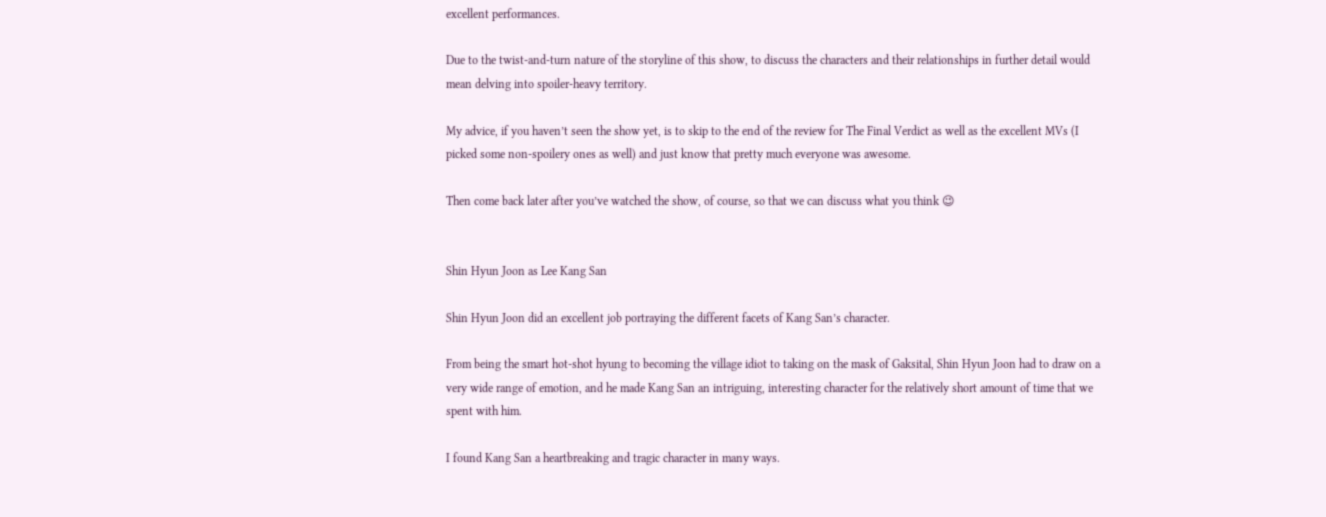excellent performances.

Due to the twist-and-turn nature of the storyline of this show, to discuss the characters and their relationships in further detail would mean delving into spoiler-heavy territory.

My advice, if you haven’t seen the show yet, is to skip to the end of the review for The Final Verdict as well as the excellent MVs (I picked some non-spoilery ones as well) and just know that pretty much everyone was awesome.

Then come back later after you’ve watched the show, of course, so that we can discuss what you think 😉


Shin Hyun Joon as Lee Kang San

Shin Hyun Joon did an excellent job portraying the different facets of Kang San’s character.

From being the smart hot-shot hyung to becoming the village idiot to taking on the mask of Gaksital, Shin Hyun Joon had to draw on a very wide range of emotion, and he made Kang San an intriguing, interesting character for the relatively short amount of time that we spent with him.

I found Kang San a heartbreaking and tragic character in many ways.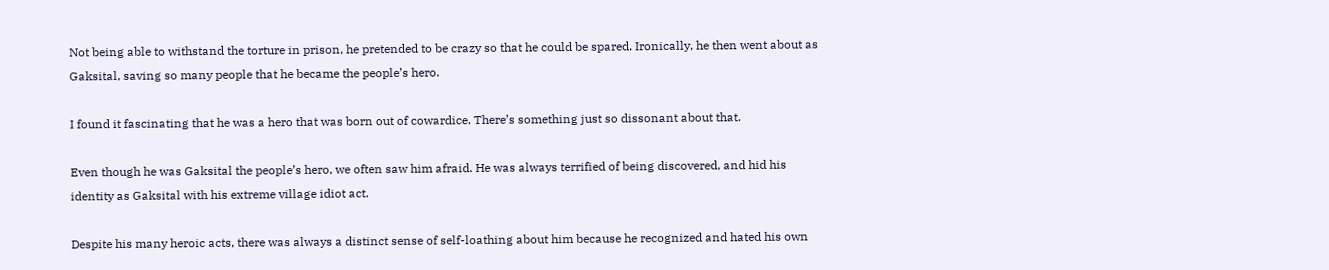Not being able to withstand the torture in prison, he pretended to be crazy so that he could be spared. Ironically, he then went about as Gaksital, saving so many people that he became the people’s hero.

I found it fascinating that he was a hero that was born out of cowardice. There’s something just so dissonant about that.

Even though he was Gaksital the people’s hero, we often saw him afraid. He was always terrified of being discovered, and hid his identity as Gaksital with his extreme village idiot act.

Despite his many heroic acts, there was always a distinct sense of self-loathing about him because he recognized and hated his own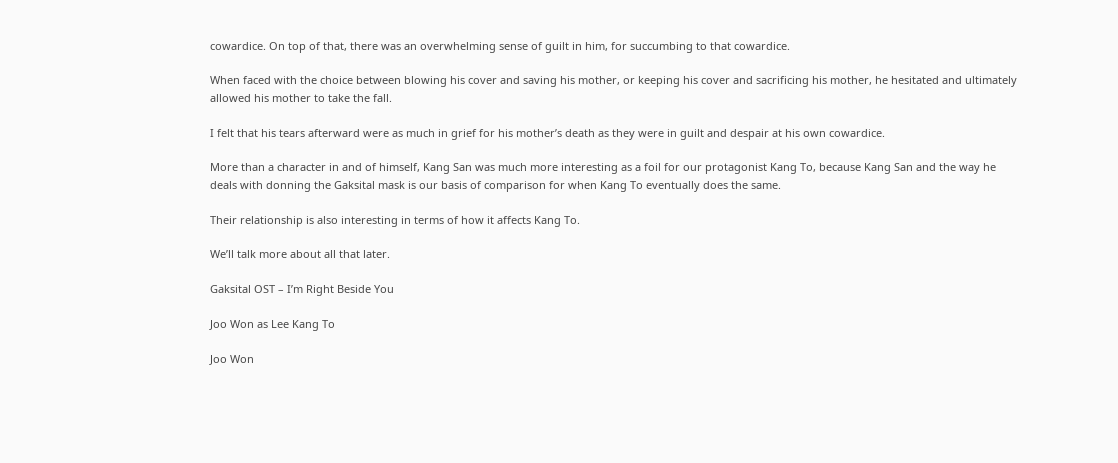cowardice. On top of that, there was an overwhelming sense of guilt in him, for succumbing to that cowardice.

When faced with the choice between blowing his cover and saving his mother, or keeping his cover and sacrificing his mother, he hesitated and ultimately allowed his mother to take the fall.

I felt that his tears afterward were as much in grief for his mother’s death as they were in guilt and despair at his own cowardice.

More than a character in and of himself, Kang San was much more interesting as a foil for our protagonist Kang To, because Kang San and the way he deals with donning the Gaksital mask is our basis of comparison for when Kang To eventually does the same.

Their relationship is also interesting in terms of how it affects Kang To.

We’ll talk more about all that later.

Gaksital OST – I’m Right Beside You

Joo Won as Lee Kang To

Joo Won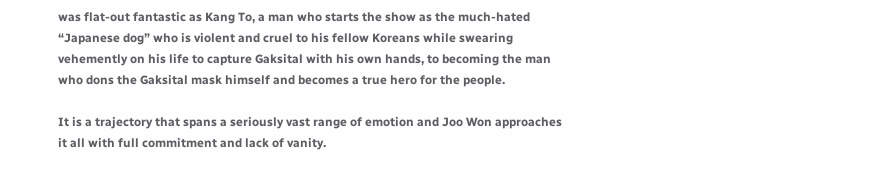was flat-out fantastic as Kang To, a man who starts the show as the much-hated “Japanese dog” who is violent and cruel to his fellow Koreans while swearing vehemently on his life to capture Gaksital with his own hands, to becoming the man who dons the Gaksital mask himself and becomes a true hero for the people.

It is a trajectory that spans a seriously vast range of emotion and Joo Won approaches it all with full commitment and lack of vanity.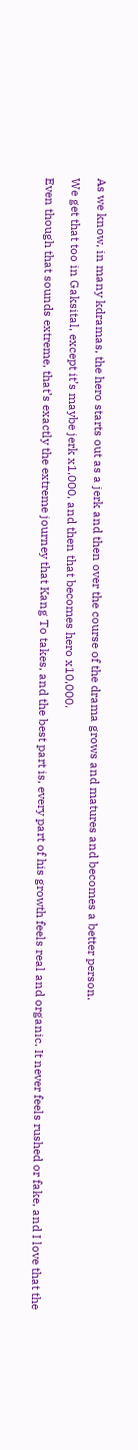As we know, in many kdramas, the hero starts out as a jerk and then over the course of the drama grows and matures and becomes a better person.

We get that too in Gaksital, except it’s maybe jerk x1,000, and then that becomes hero x10,000.

Even though that sounds extreme, that’s exactly the extreme journey that Kang To takes, and the best part is, every part of his growth feels real and organic. It never feels rushed or fake, and I love that the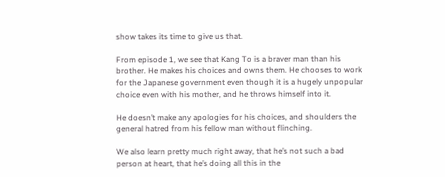show takes its time to give us that.

From episode 1, we see that Kang To is a braver man than his brother. He makes his choices and owns them. He chooses to work for the Japanese government even though it is a hugely unpopular choice even with his mother, and he throws himself into it.

He doesn’t make any apologies for his choices, and shoulders the general hatred from his fellow man without flinching.

We also learn pretty much right away, that he’s not such a bad person at heart, that he’s doing all this in the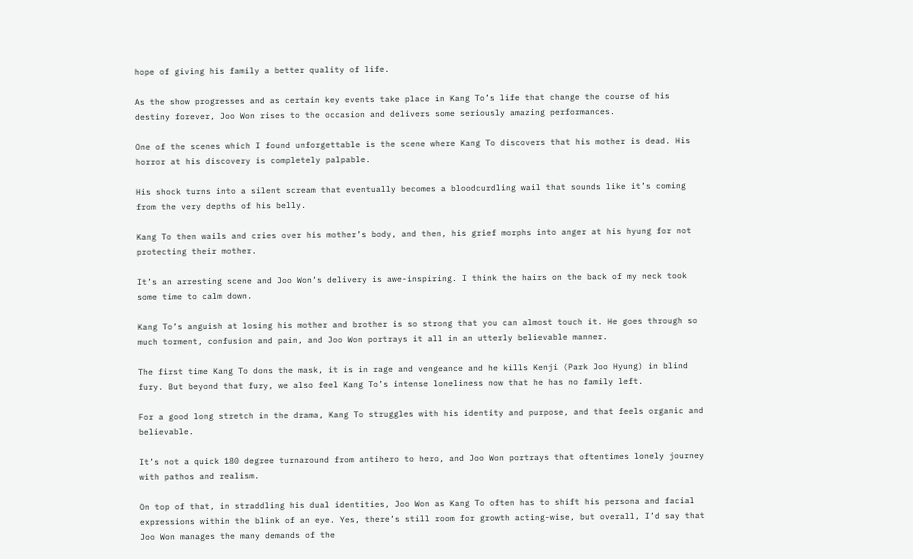hope of giving his family a better quality of life.

As the show progresses and as certain key events take place in Kang To’s life that change the course of his destiny forever, Joo Won rises to the occasion and delivers some seriously amazing performances.

One of the scenes which I found unforgettable is the scene where Kang To discovers that his mother is dead. His horror at his discovery is completely palpable.

His shock turns into a silent scream that eventually becomes a bloodcurdling wail that sounds like it’s coming from the very depths of his belly.

Kang To then wails and cries over his mother’s body, and then, his grief morphs into anger at his hyung for not protecting their mother.

It’s an arresting scene and Joo Won’s delivery is awe-inspiring. I think the hairs on the back of my neck took some time to calm down.

Kang To’s anguish at losing his mother and brother is so strong that you can almost touch it. He goes through so much torment, confusion and pain, and Joo Won portrays it all in an utterly believable manner.

The first time Kang To dons the mask, it is in rage and vengeance and he kills Kenji (Park Joo Hyung) in blind fury. But beyond that fury, we also feel Kang To’s intense loneliness now that he has no family left.

For a good long stretch in the drama, Kang To struggles with his identity and purpose, and that feels organic and believable.

It’s not a quick 180 degree turnaround from antihero to hero, and Joo Won portrays that oftentimes lonely journey with pathos and realism.

On top of that, in straddling his dual identities, Joo Won as Kang To often has to shift his persona and facial expressions within the blink of an eye. Yes, there’s still room for growth acting-wise, but overall, I’d say that Joo Won manages the many demands of the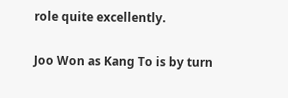role quite excellently.

Joo Won as Kang To is by turn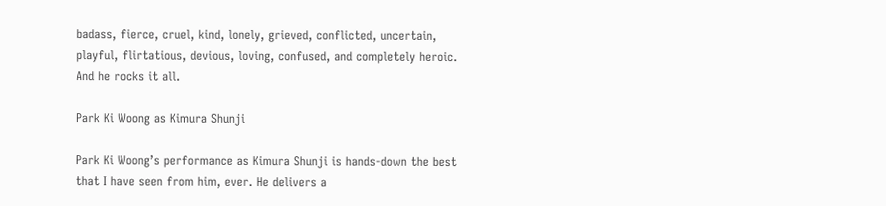badass, fierce, cruel, kind, lonely, grieved, conflicted, uncertain, playful, flirtatious, devious, loving, confused, and completely heroic. And he rocks it all.

Park Ki Woong as Kimura Shunji

Park Ki Woong’s performance as Kimura Shunji is hands-down the best that I have seen from him, ever. He delivers a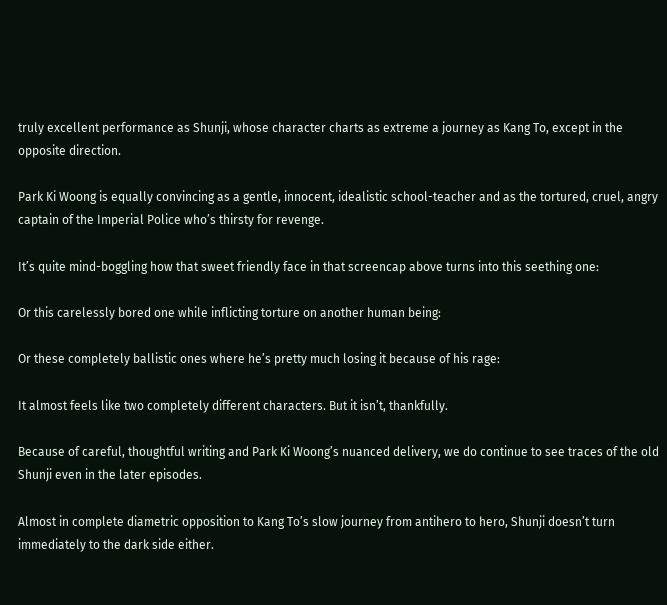truly excellent performance as Shunji, whose character charts as extreme a journey as Kang To, except in the opposite direction.

Park Ki Woong is equally convincing as a gentle, innocent, idealistic school-teacher and as the tortured, cruel, angry captain of the Imperial Police who’s thirsty for revenge.

It’s quite mind-boggling how that sweet friendly face in that screencap above turns into this seething one:

Or this carelessly bored one while inflicting torture on another human being:

Or these completely ballistic ones where he’s pretty much losing it because of his rage:

It almost feels like two completely different characters. But it isn’t, thankfully.

Because of careful, thoughtful writing and Park Ki Woong’s nuanced delivery, we do continue to see traces of the old Shunji even in the later episodes.

Almost in complete diametric opposition to Kang To’s slow journey from antihero to hero, Shunji doesn’t turn immediately to the dark side either.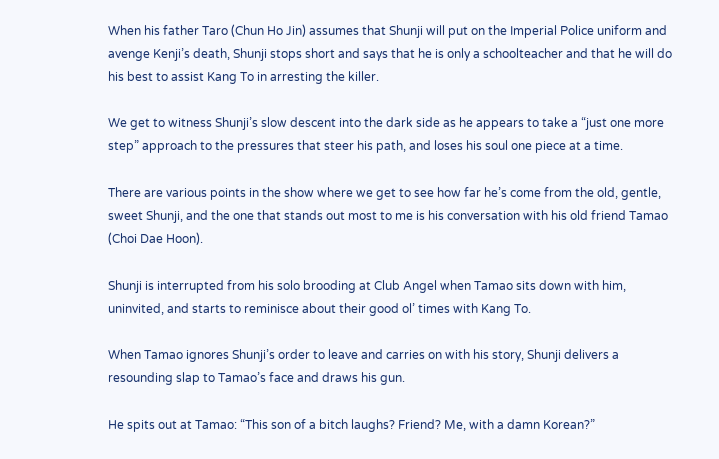When his father Taro (Chun Ho Jin) assumes that Shunji will put on the Imperial Police uniform and avenge Kenji’s death, Shunji stops short and says that he is only a schoolteacher and that he will do his best to assist Kang To in arresting the killer.

We get to witness Shunji’s slow descent into the dark side as he appears to take a “just one more step” approach to the pressures that steer his path, and loses his soul one piece at a time.

There are various points in the show where we get to see how far he’s come from the old, gentle, sweet Shunji, and the one that stands out most to me is his conversation with his old friend Tamao (Choi Dae Hoon).

Shunji is interrupted from his solo brooding at Club Angel when Tamao sits down with him, uninvited, and starts to reminisce about their good ol’ times with Kang To.

When Tamao ignores Shunji’s order to leave and carries on with his story, Shunji delivers a resounding slap to Tamao’s face and draws his gun.

He spits out at Tamao: “This son of a bitch laughs? Friend? Me, with a damn Korean?”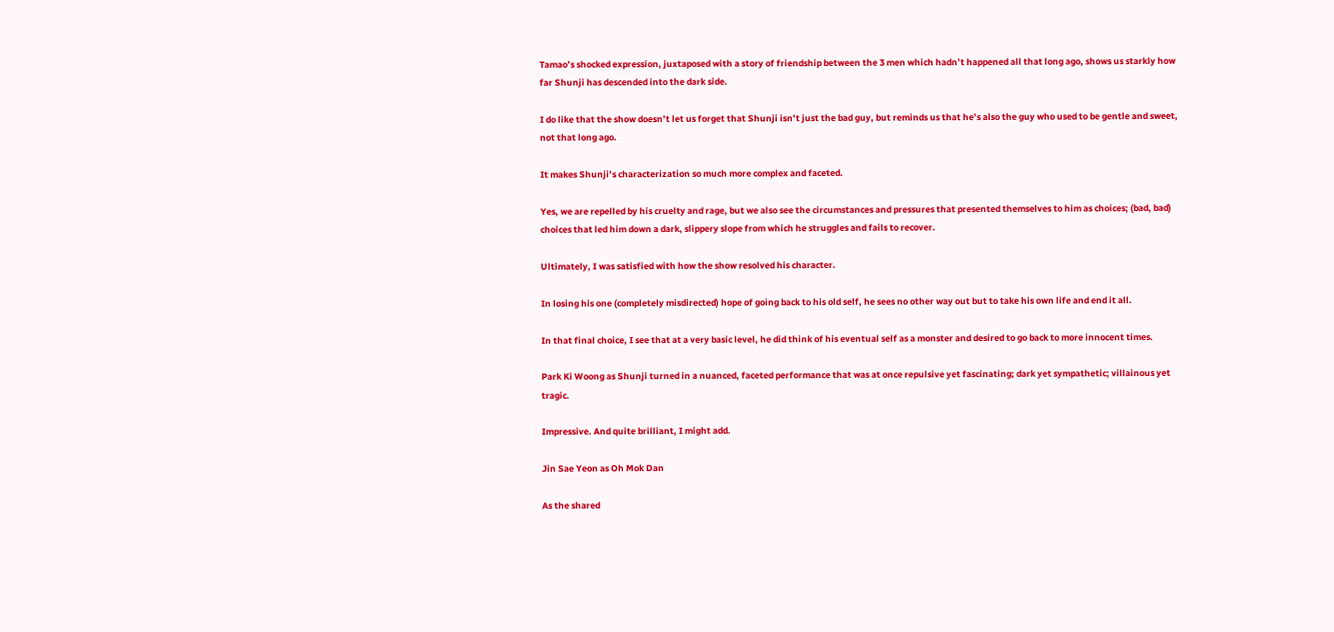Tamao’s shocked expression, juxtaposed with a story of friendship between the 3 men which hadn’t happened all that long ago, shows us starkly how far Shunji has descended into the dark side.

I do like that the show doesn’t let us forget that Shunji isn’t just the bad guy, but reminds us that he’s also the guy who used to be gentle and sweet, not that long ago.

It makes Shunji’s characterization so much more complex and faceted.

Yes, we are repelled by his cruelty and rage, but we also see the circumstances and pressures that presented themselves to him as choices; (bad, bad) choices that led him down a dark, slippery slope from which he struggles and fails to recover.

Ultimately, I was satisfied with how the show resolved his character.

In losing his one (completely misdirected) hope of going back to his old self, he sees no other way out but to take his own life and end it all.

In that final choice, I see that at a very basic level, he did think of his eventual self as a monster and desired to go back to more innocent times.

Park Ki Woong as Shunji turned in a nuanced, faceted performance that was at once repulsive yet fascinating; dark yet sympathetic; villainous yet tragic.

Impressive. And quite brilliant, I might add.

Jin Sae Yeon as Oh Mok Dan

As the shared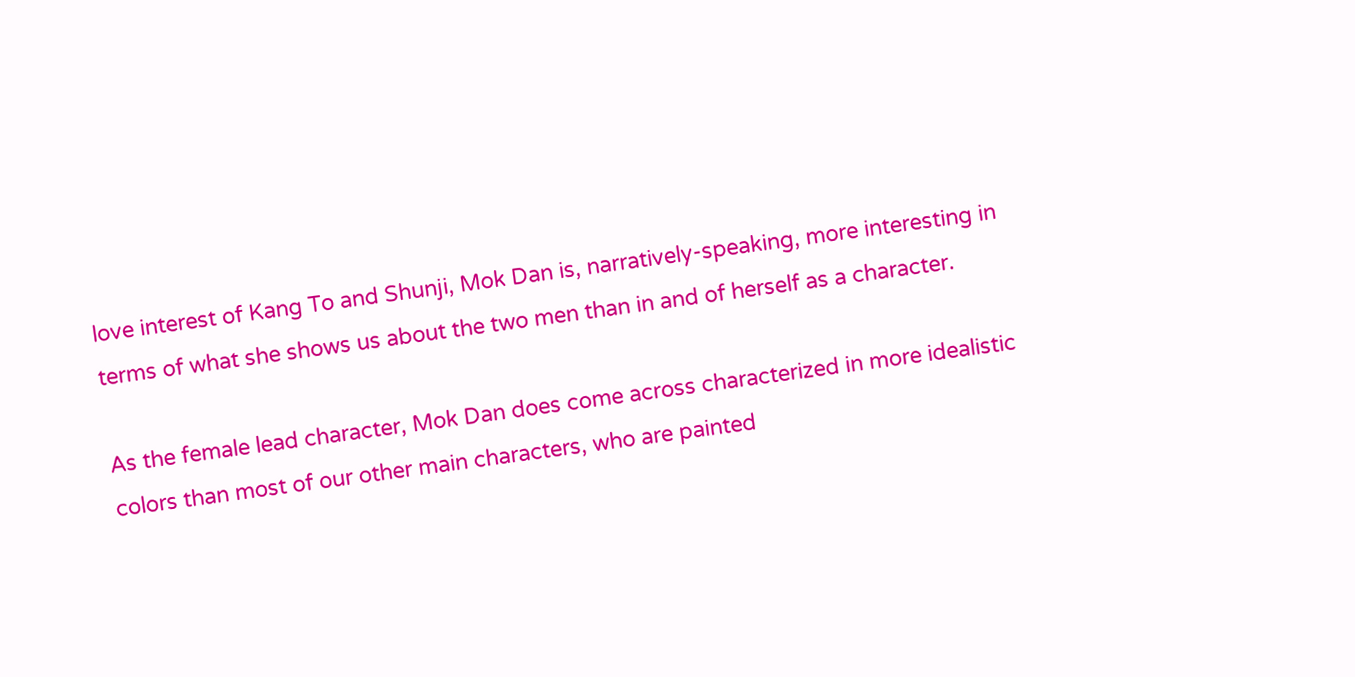love interest of Kang To and Shunji, Mok Dan is, narratively-speaking, more interesting in terms of what she shows us about the two men than in and of herself as a character.

As the female lead character, Mok Dan does come across characterized in more idealistic colors than most of our other main characters, who are painted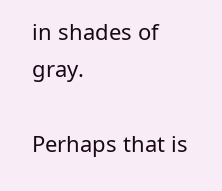in shades of gray.

Perhaps that is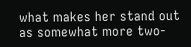what makes her stand out as somewhat more two-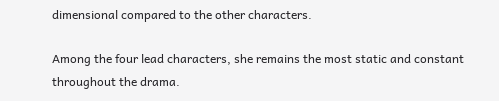dimensional compared to the other characters.

Among the four lead characters, she remains the most static and constant throughout the drama.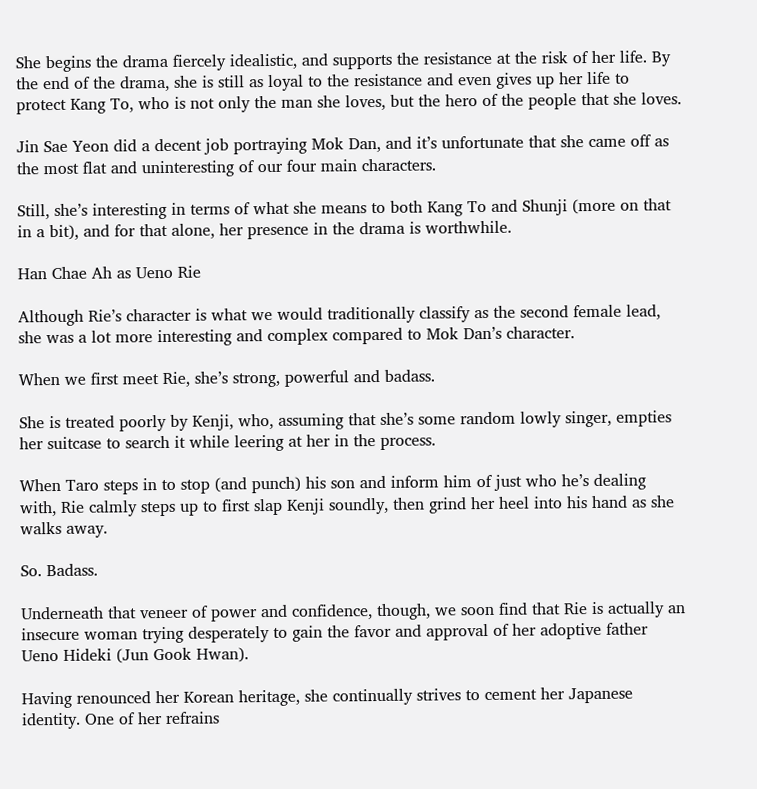She begins the drama fiercely idealistic, and supports the resistance at the risk of her life. By the end of the drama, she is still as loyal to the resistance and even gives up her life to protect Kang To, who is not only the man she loves, but the hero of the people that she loves.

Jin Sae Yeon did a decent job portraying Mok Dan, and it’s unfortunate that she came off as the most flat and uninteresting of our four main characters.

Still, she’s interesting in terms of what she means to both Kang To and Shunji (more on that in a bit), and for that alone, her presence in the drama is worthwhile.

Han Chae Ah as Ueno Rie

Although Rie’s character is what we would traditionally classify as the second female lead, she was a lot more interesting and complex compared to Mok Dan’s character.

When we first meet Rie, she’s strong, powerful and badass.

She is treated poorly by Kenji, who, assuming that she’s some random lowly singer, empties her suitcase to search it while leering at her in the process.

When Taro steps in to stop (and punch) his son and inform him of just who he’s dealing with, Rie calmly steps up to first slap Kenji soundly, then grind her heel into his hand as she walks away.

So. Badass.

Underneath that veneer of power and confidence, though, we soon find that Rie is actually an insecure woman trying desperately to gain the favor and approval of her adoptive father Ueno Hideki (Jun Gook Hwan).

Having renounced her Korean heritage, she continually strives to cement her Japanese identity. One of her refrains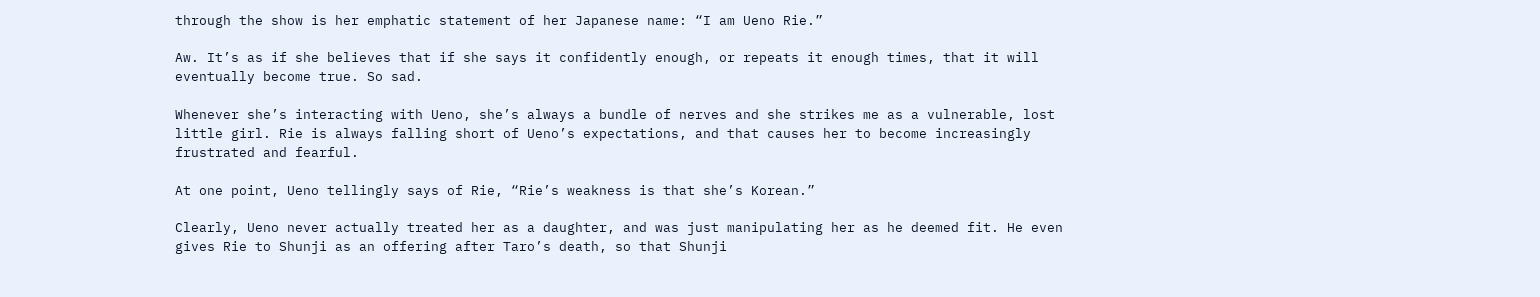through the show is her emphatic statement of her Japanese name: “I am Ueno Rie.”

Aw. It’s as if she believes that if she says it confidently enough, or repeats it enough times, that it will eventually become true. So sad.

Whenever she’s interacting with Ueno, she’s always a bundle of nerves and she strikes me as a vulnerable, lost little girl. Rie is always falling short of Ueno’s expectations, and that causes her to become increasingly frustrated and fearful.

At one point, Ueno tellingly says of Rie, “Rie’s weakness is that she’s Korean.”

Clearly, Ueno never actually treated her as a daughter, and was just manipulating her as he deemed fit. He even gives Rie to Shunji as an offering after Taro’s death, so that Shunji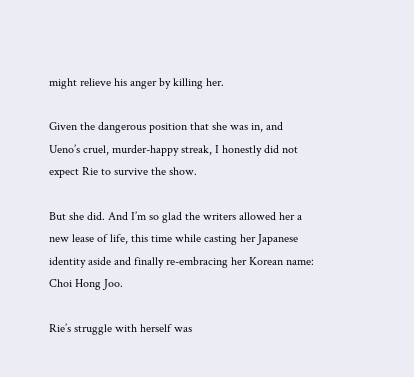might relieve his anger by killing her.

Given the dangerous position that she was in, and Ueno’s cruel, murder-happy streak, I honestly did not expect Rie to survive the show.

But she did. And I’m so glad the writers allowed her a new lease of life, this time while casting her Japanese identity aside and finally re-embracing her Korean name: Choi Hong Joo.

Rie’s struggle with herself was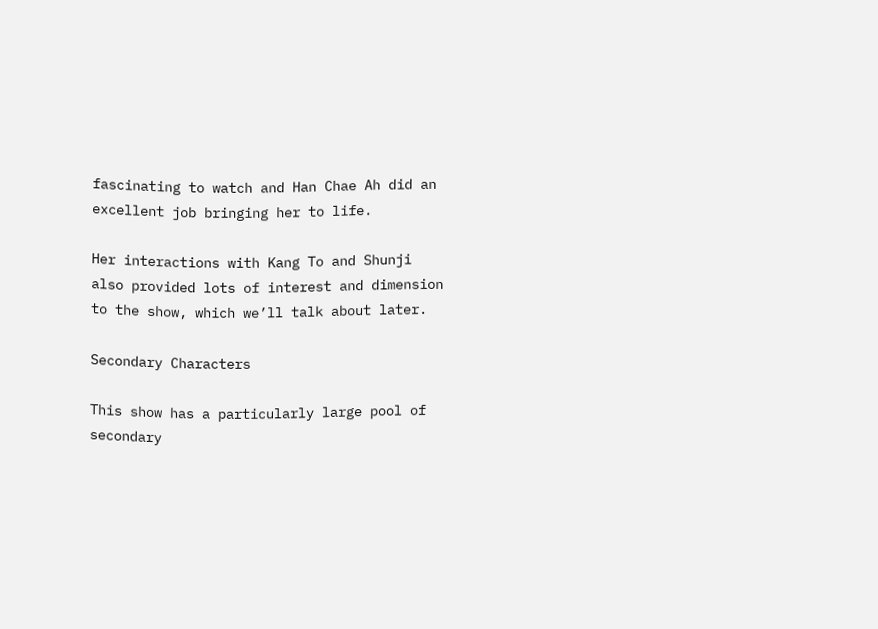fascinating to watch and Han Chae Ah did an excellent job bringing her to life.

Her interactions with Kang To and Shunji also provided lots of interest and dimension to the show, which we’ll talk about later.

Secondary Characters

This show has a particularly large pool of secondary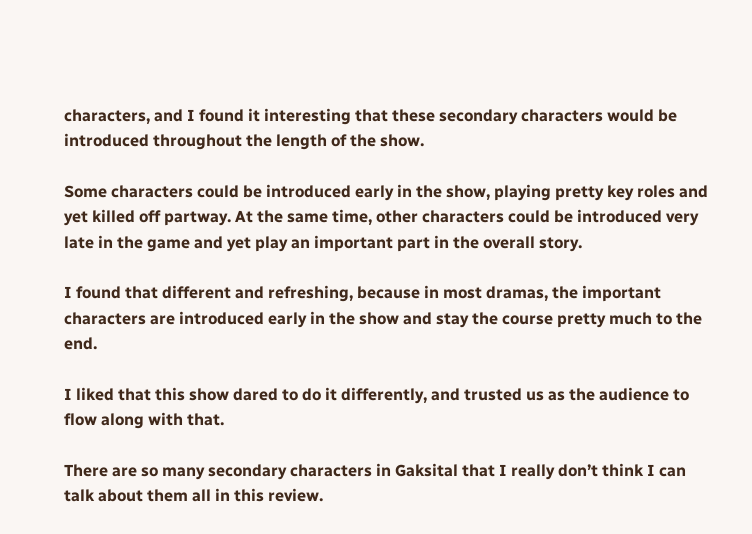characters, and I found it interesting that these secondary characters would be introduced throughout the length of the show.

Some characters could be introduced early in the show, playing pretty key roles and yet killed off partway. At the same time, other characters could be introduced very late in the game and yet play an important part in the overall story.

I found that different and refreshing, because in most dramas, the important characters are introduced early in the show and stay the course pretty much to the end.

I liked that this show dared to do it differently, and trusted us as the audience to flow along with that.

There are so many secondary characters in Gaksital that I really don’t think I can talk about them all in this review.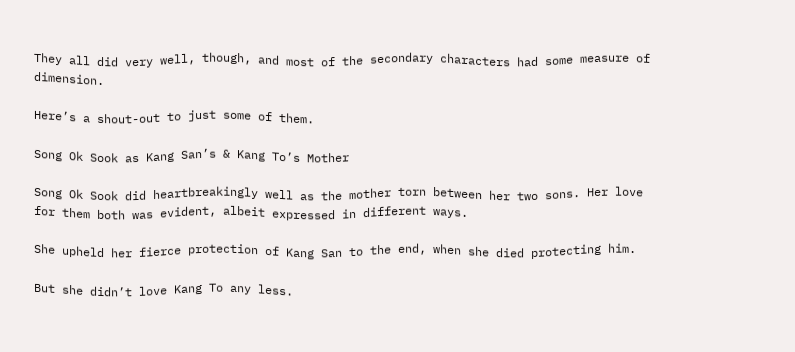They all did very well, though, and most of the secondary characters had some measure of dimension.

Here’s a shout-out to just some of them.

Song Ok Sook as Kang San’s & Kang To’s Mother

Song Ok Sook did heartbreakingly well as the mother torn between her two sons. Her love for them both was evident, albeit expressed in different ways.

She upheld her fierce protection of Kang San to the end, when she died protecting him.

But she didn’t love Kang To any less.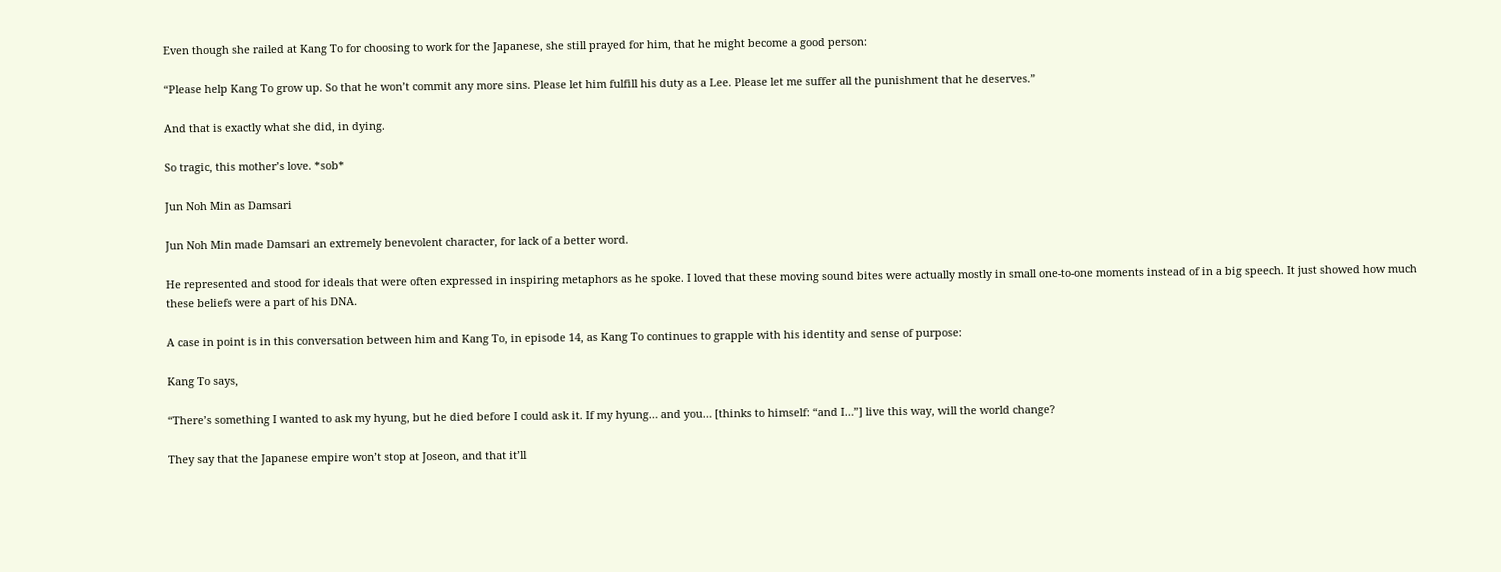Even though she railed at Kang To for choosing to work for the Japanese, she still prayed for him, that he might become a good person:

“Please help Kang To grow up. So that he won’t commit any more sins. Please let him fulfill his duty as a Lee. Please let me suffer all the punishment that he deserves.”

And that is exactly what she did, in dying.

So tragic, this mother’s love. *sob*

Jun Noh Min as Damsari

Jun Noh Min made Damsari an extremely benevolent character, for lack of a better word.

He represented and stood for ideals that were often expressed in inspiring metaphors as he spoke. I loved that these moving sound bites were actually mostly in small one-to-one moments instead of in a big speech. It just showed how much these beliefs were a part of his DNA.

A case in point is in this conversation between him and Kang To, in episode 14, as Kang To continues to grapple with his identity and sense of purpose:

Kang To says,

“There’s something I wanted to ask my hyung, but he died before I could ask it. If my hyung… and you… [thinks to himself: “and I…”] live this way, will the world change?

They say that the Japanese empire won’t stop at Joseon, and that it’ll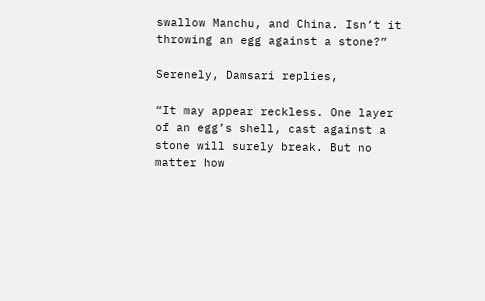swallow Manchu, and China. Isn’t it throwing an egg against a stone?”

Serenely, Damsari replies,

“It may appear reckless. One layer of an egg’s shell, cast against a stone will surely break. But no matter how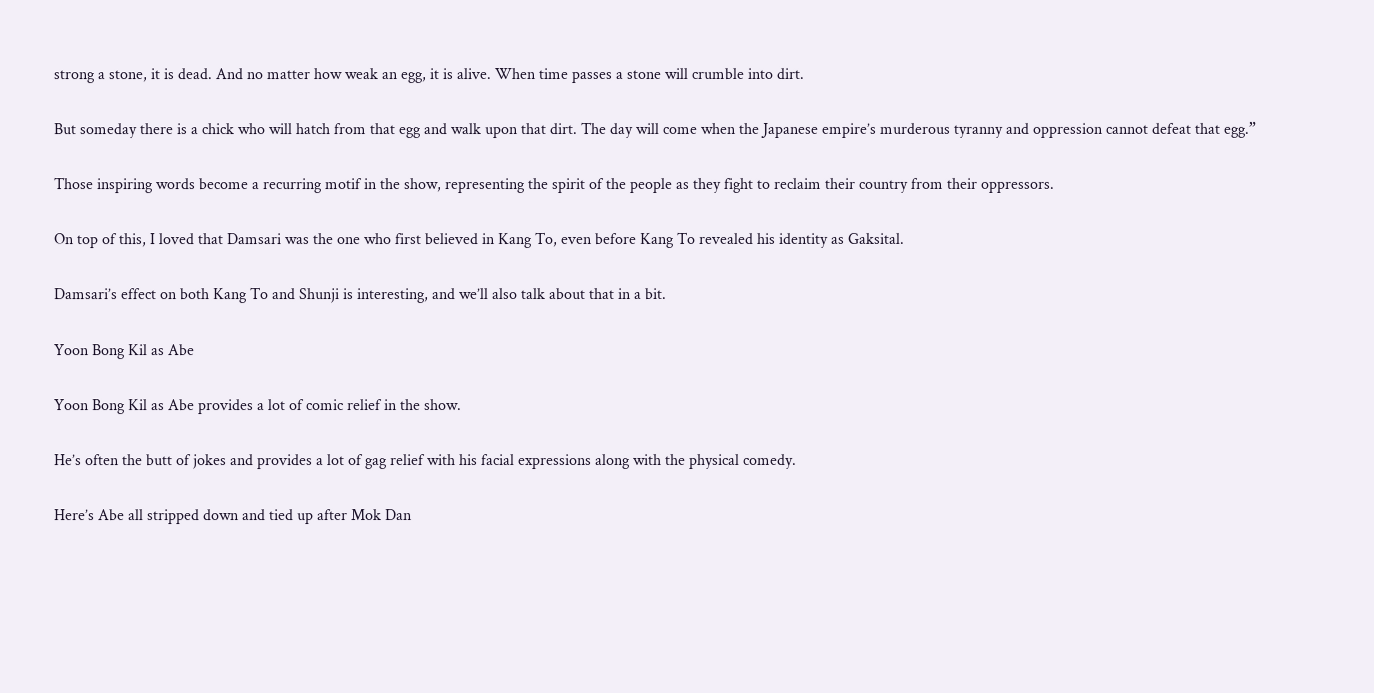strong a stone, it is dead. And no matter how weak an egg, it is alive. When time passes a stone will crumble into dirt.

But someday there is a chick who will hatch from that egg and walk upon that dirt. The day will come when the Japanese empire’s murderous tyranny and oppression cannot defeat that egg.”

Those inspiring words become a recurring motif in the show, representing the spirit of the people as they fight to reclaim their country from their oppressors.

On top of this, I loved that Damsari was the one who first believed in Kang To, even before Kang To revealed his identity as Gaksital.

Damsari’s effect on both Kang To and Shunji is interesting, and we’ll also talk about that in a bit.

Yoon Bong Kil as Abe

Yoon Bong Kil as Abe provides a lot of comic relief in the show.

He’s often the butt of jokes and provides a lot of gag relief with his facial expressions along with the physical comedy.

Here’s Abe all stripped down and tied up after Mok Dan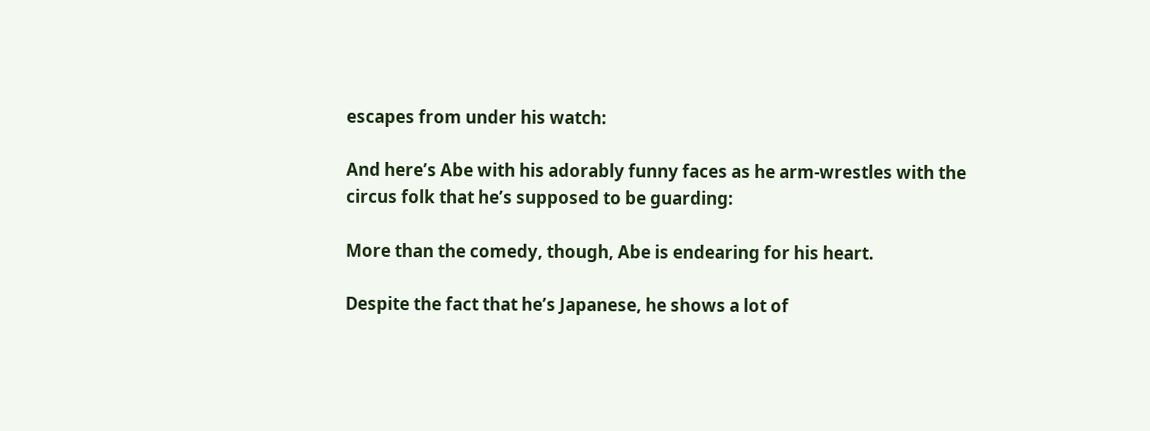escapes from under his watch:

And here’s Abe with his adorably funny faces as he arm-wrestles with the circus folk that he’s supposed to be guarding:

More than the comedy, though, Abe is endearing for his heart.

Despite the fact that he’s Japanese, he shows a lot of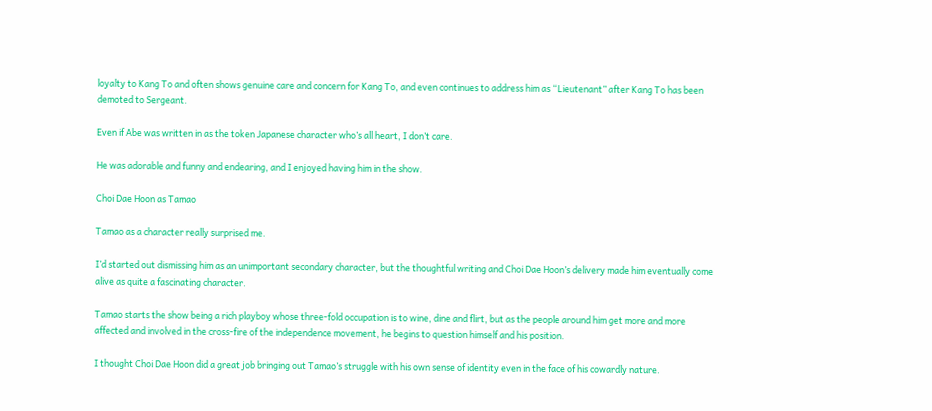loyalty to Kang To and often shows genuine care and concern for Kang To, and even continues to address him as “Lieutenant” after Kang To has been demoted to Sergeant.

Even if Abe was written in as the token Japanese character who’s all heart, I don’t care.

He was adorable and funny and endearing, and I enjoyed having him in the show.

Choi Dae Hoon as Tamao

Tamao as a character really surprised me.

I’d started out dismissing him as an unimportant secondary character, but the thoughtful writing and Choi Dae Hoon’s delivery made him eventually come alive as quite a fascinating character.

Tamao starts the show being a rich playboy whose three-fold occupation is to wine, dine and flirt, but as the people around him get more and more affected and involved in the cross-fire of the independence movement, he begins to question himself and his position.

I thought Choi Dae Hoon did a great job bringing out Tamao’s struggle with his own sense of identity even in the face of his cowardly nature.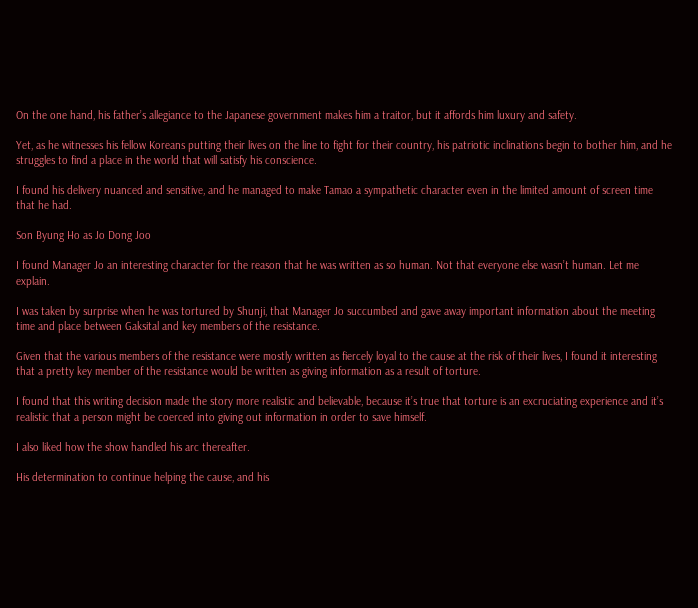On the one hand, his father’s allegiance to the Japanese government makes him a traitor, but it affords him luxury and safety.

Yet, as he witnesses his fellow Koreans putting their lives on the line to fight for their country, his patriotic inclinations begin to bother him, and he struggles to find a place in the world that will satisfy his conscience.

I found his delivery nuanced and sensitive, and he managed to make Tamao a sympathetic character even in the limited amount of screen time that he had.

Son Byung Ho as Jo Dong Joo

I found Manager Jo an interesting character for the reason that he was written as so human. Not that everyone else wasn’t human. Let me explain.

I was taken by surprise when he was tortured by Shunji, that Manager Jo succumbed and gave away important information about the meeting time and place between Gaksital and key members of the resistance.

Given that the various members of the resistance were mostly written as fiercely loyal to the cause at the risk of their lives, I found it interesting that a pretty key member of the resistance would be written as giving information as a result of torture.

I found that this writing decision made the story more realistic and believable, because it’s true that torture is an excruciating experience and it’s realistic that a person might be coerced into giving out information in order to save himself.

I also liked how the show handled his arc thereafter.

His determination to continue helping the cause, and his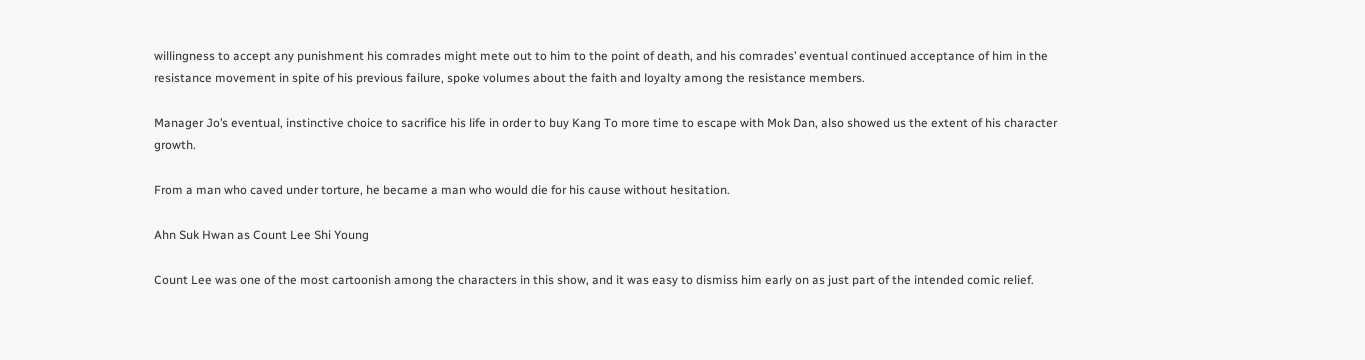willingness to accept any punishment his comrades might mete out to him to the point of death, and his comrades’ eventual continued acceptance of him in the resistance movement in spite of his previous failure, spoke volumes about the faith and loyalty among the resistance members.

Manager Jo’s eventual, instinctive choice to sacrifice his life in order to buy Kang To more time to escape with Mok Dan, also showed us the extent of his character growth.

From a man who caved under torture, he became a man who would die for his cause without hesitation.

Ahn Suk Hwan as Count Lee Shi Young

Count Lee was one of the most cartoonish among the characters in this show, and it was easy to dismiss him early on as just part of the intended comic relief.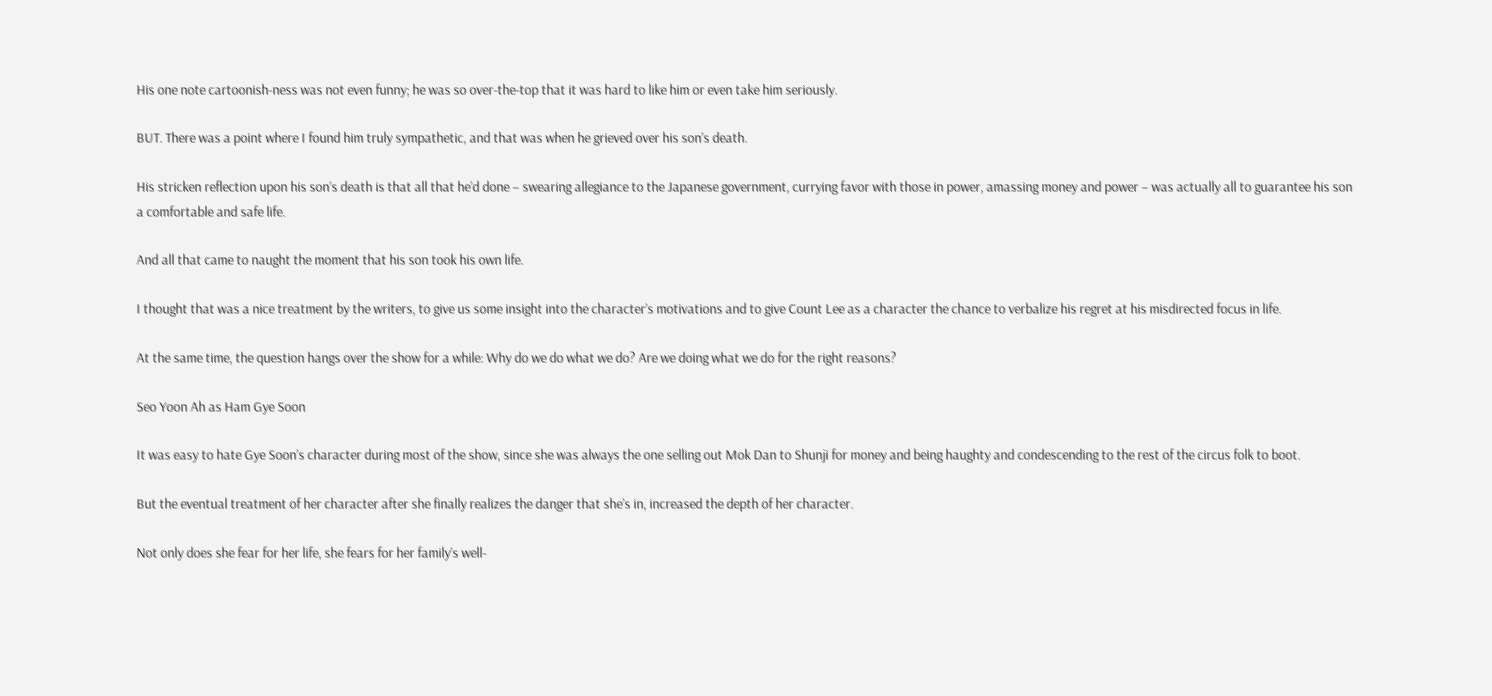His one note cartoonish-ness was not even funny; he was so over-the-top that it was hard to like him or even take him seriously.

BUT. There was a point where I found him truly sympathetic, and that was when he grieved over his son’s death.

His stricken reflection upon his son’s death is that all that he’d done – swearing allegiance to the Japanese government, currying favor with those in power, amassing money and power – was actually all to guarantee his son a comfortable and safe life.

And all that came to naught the moment that his son took his own life.

I thought that was a nice treatment by the writers, to give us some insight into the character’s motivations and to give Count Lee as a character the chance to verbalize his regret at his misdirected focus in life.

At the same time, the question hangs over the show for a while: Why do we do what we do? Are we doing what we do for the right reasons?

Seo Yoon Ah as Ham Gye Soon

It was easy to hate Gye Soon’s character during most of the show, since she was always the one selling out Mok Dan to Shunji for money and being haughty and condescending to the rest of the circus folk to boot.

But the eventual treatment of her character after she finally realizes the danger that she’s in, increased the depth of her character.

Not only does she fear for her life, she fears for her family’s well-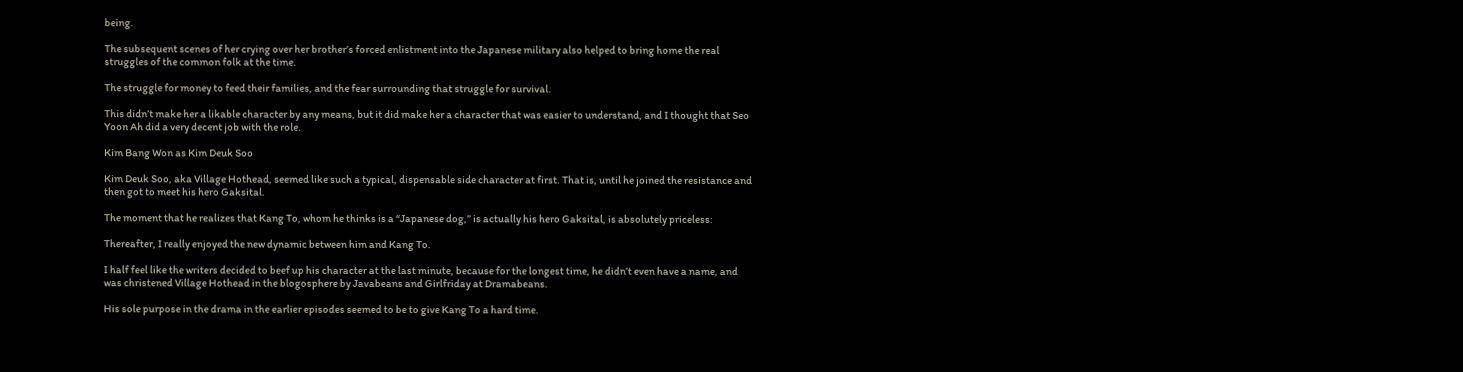being.

The subsequent scenes of her crying over her brother’s forced enlistment into the Japanese military also helped to bring home the real struggles of the common folk at the time.

The struggle for money to feed their families, and the fear surrounding that struggle for survival.

This didn’t make her a likable character by any means, but it did make her a character that was easier to understand, and I thought that Seo Yoon Ah did a very decent job with the role.

Kim Bang Won as Kim Deuk Soo

Kim Deuk Soo, aka Village Hothead, seemed like such a typical, dispensable side character at first. That is, until he joined the resistance and then got to meet his hero Gaksital.

The moment that he realizes that Kang To, whom he thinks is a “Japanese dog,” is actually his hero Gaksital, is absolutely priceless:

Thereafter, I really enjoyed the new dynamic between him and Kang To.

I half feel like the writers decided to beef up his character at the last minute, because for the longest time, he didn’t even have a name, and was christened Village Hothead in the blogosphere by Javabeans and Girlfriday at Dramabeans.

His sole purpose in the drama in the earlier episodes seemed to be to give Kang To a hard time.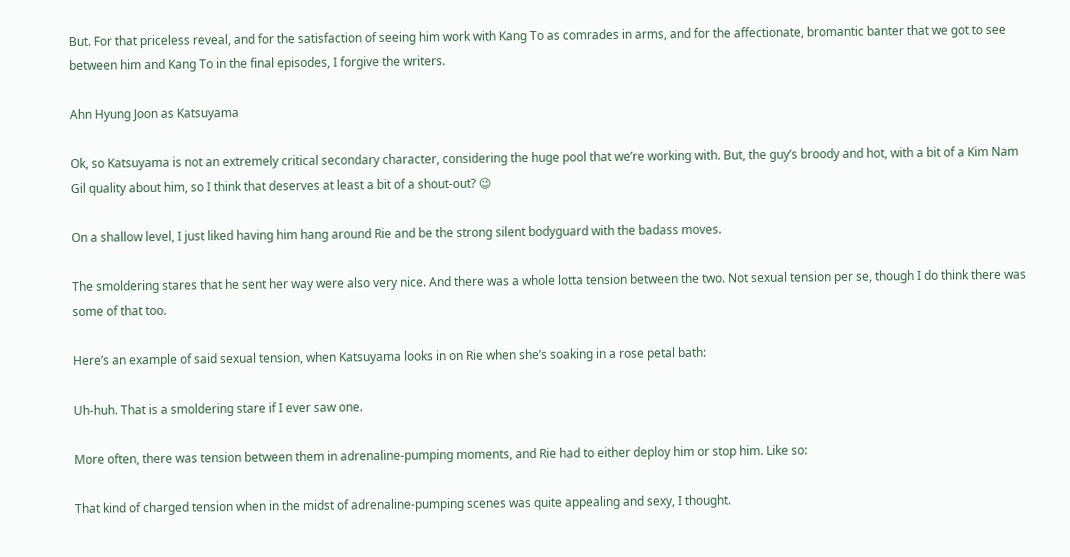But. For that priceless reveal, and for the satisfaction of seeing him work with Kang To as comrades in arms, and for the affectionate, bromantic banter that we got to see between him and Kang To in the final episodes, I forgive the writers.

Ahn Hyung Joon as Katsuyama

Ok, so Katsuyama is not an extremely critical secondary character, considering the huge pool that we’re working with. But, the guy’s broody and hot, with a bit of a Kim Nam Gil quality about him, so I think that deserves at least a bit of a shout-out? 😉

On a shallow level, I just liked having him hang around Rie and be the strong silent bodyguard with the badass moves.

The smoldering stares that he sent her way were also very nice. And there was a whole lotta tension between the two. Not sexual tension per se, though I do think there was some of that too.

Here’s an example of said sexual tension, when Katsuyama looks in on Rie when she’s soaking in a rose petal bath:

Uh-huh. That is a smoldering stare if I ever saw one.

More often, there was tension between them in adrenaline-pumping moments, and Rie had to either deploy him or stop him. Like so:

That kind of charged tension when in the midst of adrenaline-pumping scenes was quite appealing and sexy, I thought.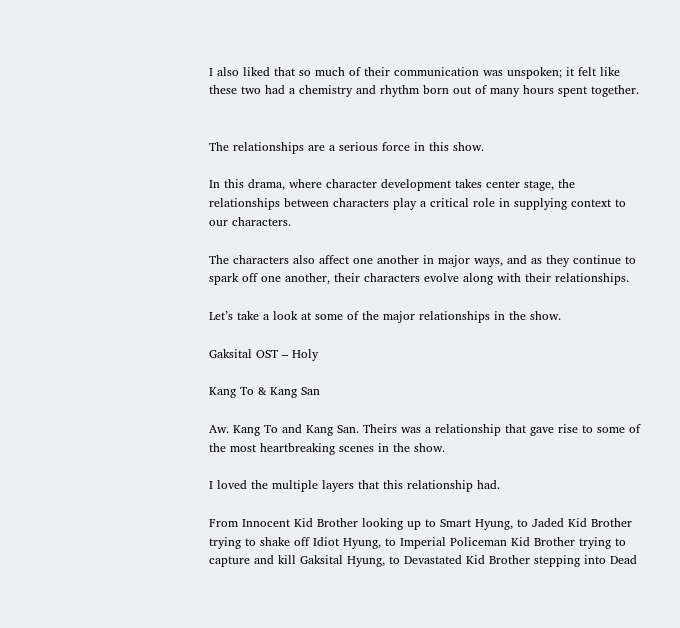I also liked that so much of their communication was unspoken; it felt like these two had a chemistry and rhythm born out of many hours spent together.


The relationships are a serious force in this show.

In this drama, where character development takes center stage, the relationships between characters play a critical role in supplying context to our characters.

The characters also affect one another in major ways, and as they continue to spark off one another, their characters evolve along with their relationships.

Let’s take a look at some of the major relationships in the show.

Gaksital OST – Holy

Kang To & Kang San

Aw. Kang To and Kang San. Theirs was a relationship that gave rise to some of the most heartbreaking scenes in the show.

I loved the multiple layers that this relationship had.

From Innocent Kid Brother looking up to Smart Hyung, to Jaded Kid Brother trying to shake off Idiot Hyung, to Imperial Policeman Kid Brother trying to capture and kill Gaksital Hyung, to Devastated Kid Brother stepping into Dead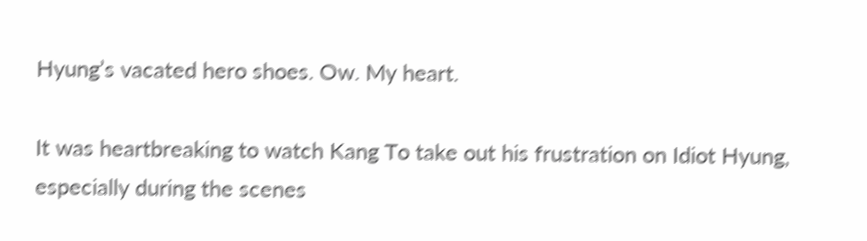Hyung’s vacated hero shoes. Ow. My heart.

It was heartbreaking to watch Kang To take out his frustration on Idiot Hyung, especially during the scenes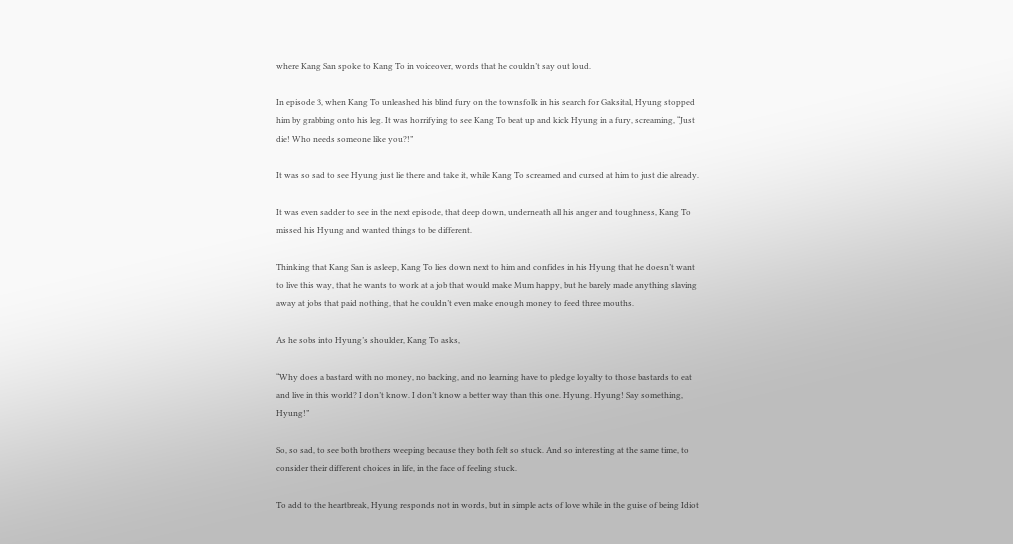where Kang San spoke to Kang To in voiceover, words that he couldn’t say out loud.

In episode 3, when Kang To unleashed his blind fury on the townsfolk in his search for Gaksital, Hyung stopped him by grabbing onto his leg. It was horrifying to see Kang To beat up and kick Hyung in a fury, screaming, “Just die! Who needs someone like you?!”

It was so sad to see Hyung just lie there and take it, while Kang To screamed and cursed at him to just die already.

It was even sadder to see in the next episode, that deep down, underneath all his anger and toughness, Kang To missed his Hyung and wanted things to be different.

Thinking that Kang San is asleep, Kang To lies down next to him and confides in his Hyung that he doesn’t want to live this way, that he wants to work at a job that would make Mum happy, but he barely made anything slaving away at jobs that paid nothing, that he couldn’t even make enough money to feed three mouths.

As he sobs into Hyung’s shoulder, Kang To asks,

“Why does a bastard with no money, no backing, and no learning have to pledge loyalty to those bastards to eat and live in this world? I don’t know. I don’t know a better way than this one. Hyung. Hyung! Say something, Hyung!”

So, so sad, to see both brothers weeping because they both felt so stuck. And so interesting at the same time, to consider their different choices in life, in the face of feeling stuck.

To add to the heartbreak, Hyung responds not in words, but in simple acts of love while in the guise of being Idiot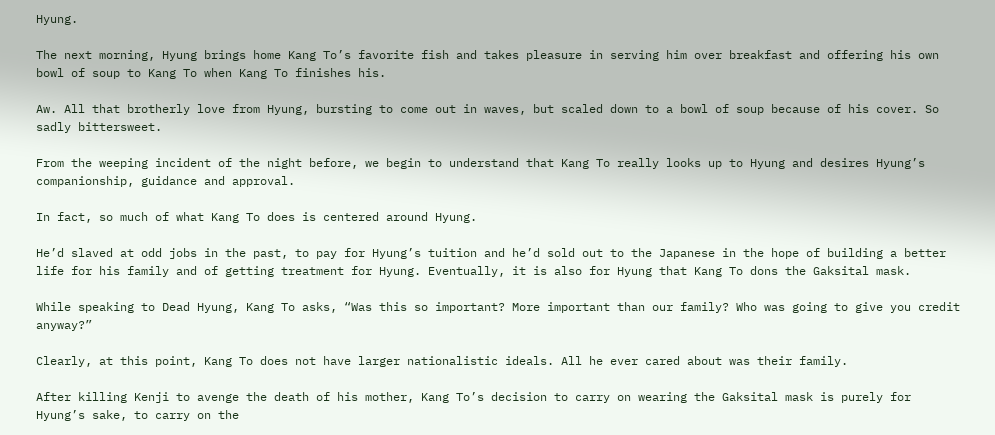Hyung.

The next morning, Hyung brings home Kang To’s favorite fish and takes pleasure in serving him over breakfast and offering his own bowl of soup to Kang To when Kang To finishes his.

Aw. All that brotherly love from Hyung, bursting to come out in waves, but scaled down to a bowl of soup because of his cover. So sadly bittersweet.

From the weeping incident of the night before, we begin to understand that Kang To really looks up to Hyung and desires Hyung’s companionship, guidance and approval.

In fact, so much of what Kang To does is centered around Hyung.

He’d slaved at odd jobs in the past, to pay for Hyung’s tuition and he’d sold out to the Japanese in the hope of building a better life for his family and of getting treatment for Hyung. Eventually, it is also for Hyung that Kang To dons the Gaksital mask.

While speaking to Dead Hyung, Kang To asks, “Was this so important? More important than our family? Who was going to give you credit anyway?”

Clearly, at this point, Kang To does not have larger nationalistic ideals. All he ever cared about was their family.

After killing Kenji to avenge the death of his mother, Kang To’s decision to carry on wearing the Gaksital mask is purely for Hyung’s sake, to carry on the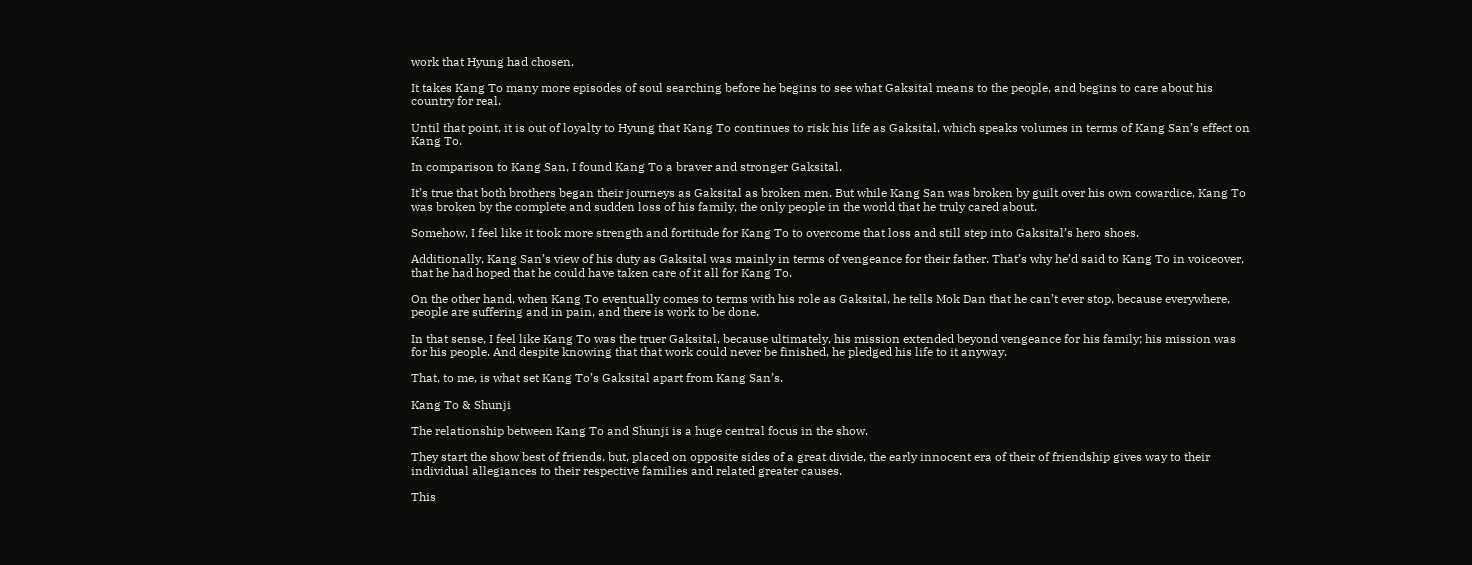work that Hyung had chosen.

It takes Kang To many more episodes of soul searching before he begins to see what Gaksital means to the people, and begins to care about his country for real.

Until that point, it is out of loyalty to Hyung that Kang To continues to risk his life as Gaksital, which speaks volumes in terms of Kang San’s effect on Kang To.

In comparison to Kang San, I found Kang To a braver and stronger Gaksital.

It’s true that both brothers began their journeys as Gaksital as broken men. But while Kang San was broken by guilt over his own cowardice, Kang To was broken by the complete and sudden loss of his family, the only people in the world that he truly cared about.

Somehow, I feel like it took more strength and fortitude for Kang To to overcome that loss and still step into Gaksital’s hero shoes.

Additionally, Kang San’s view of his duty as Gaksital was mainly in terms of vengeance for their father. That’s why he’d said to Kang To in voiceover, that he had hoped that he could have taken care of it all for Kang To.

On the other hand, when Kang To eventually comes to terms with his role as Gaksital, he tells Mok Dan that he can’t ever stop, because everywhere, people are suffering and in pain, and there is work to be done.

In that sense, I feel like Kang To was the truer Gaksital, because ultimately, his mission extended beyond vengeance for his family; his mission was for his people. And despite knowing that that work could never be finished, he pledged his life to it anyway.

That, to me, is what set Kang To’s Gaksital apart from Kang San’s.

Kang To & Shunji

The relationship between Kang To and Shunji is a huge central focus in the show.

They start the show best of friends, but, placed on opposite sides of a great divide, the early innocent era of their of friendship gives way to their individual allegiances to their respective families and related greater causes.

This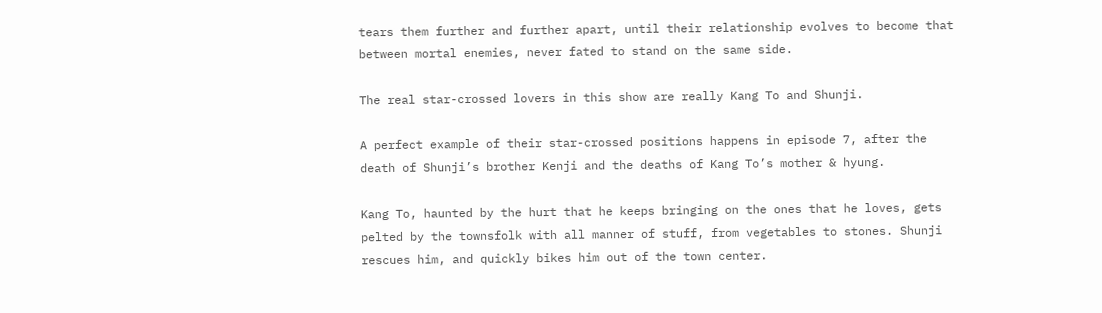tears them further and further apart, until their relationship evolves to become that between mortal enemies, never fated to stand on the same side.

The real star-crossed lovers in this show are really Kang To and Shunji.

A perfect example of their star-crossed positions happens in episode 7, after the death of Shunji’s brother Kenji and the deaths of Kang To’s mother & hyung.

Kang To, haunted by the hurt that he keeps bringing on the ones that he loves, gets pelted by the townsfolk with all manner of stuff, from vegetables to stones. Shunji rescues him, and quickly bikes him out of the town center.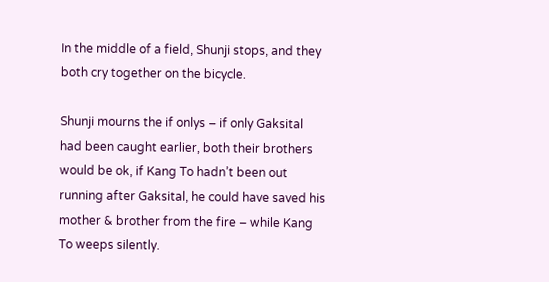In the middle of a field, Shunji stops, and they both cry together on the bicycle.

Shunji mourns the if onlys – if only Gaksital had been caught earlier, both their brothers would be ok, if Kang To hadn’t been out running after Gaksital, he could have saved his mother & brother from the fire – while Kang To weeps silently.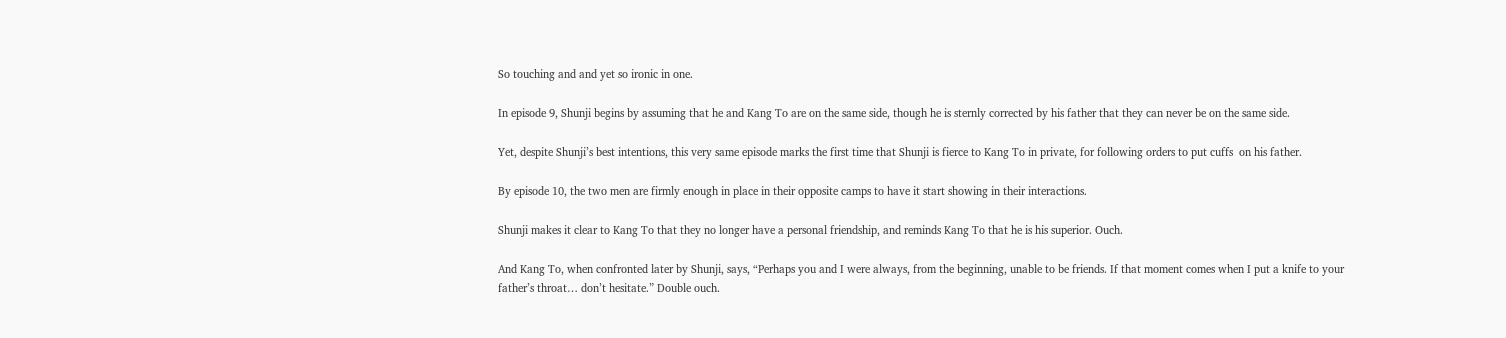So touching and and yet so ironic in one.

In episode 9, Shunji begins by assuming that he and Kang To are on the same side, though he is sternly corrected by his father that they can never be on the same side.

Yet, despite Shunji’s best intentions, this very same episode marks the first time that Shunji is fierce to Kang To in private, for following orders to put cuffs  on his father.

By episode 10, the two men are firmly enough in place in their opposite camps to have it start showing in their interactions.

Shunji makes it clear to Kang To that they no longer have a personal friendship, and reminds Kang To that he is his superior. Ouch.

And Kang To, when confronted later by Shunji, says, “Perhaps you and I were always, from the beginning, unable to be friends. If that moment comes when I put a knife to your father’s throat… don’t hesitate.” Double ouch.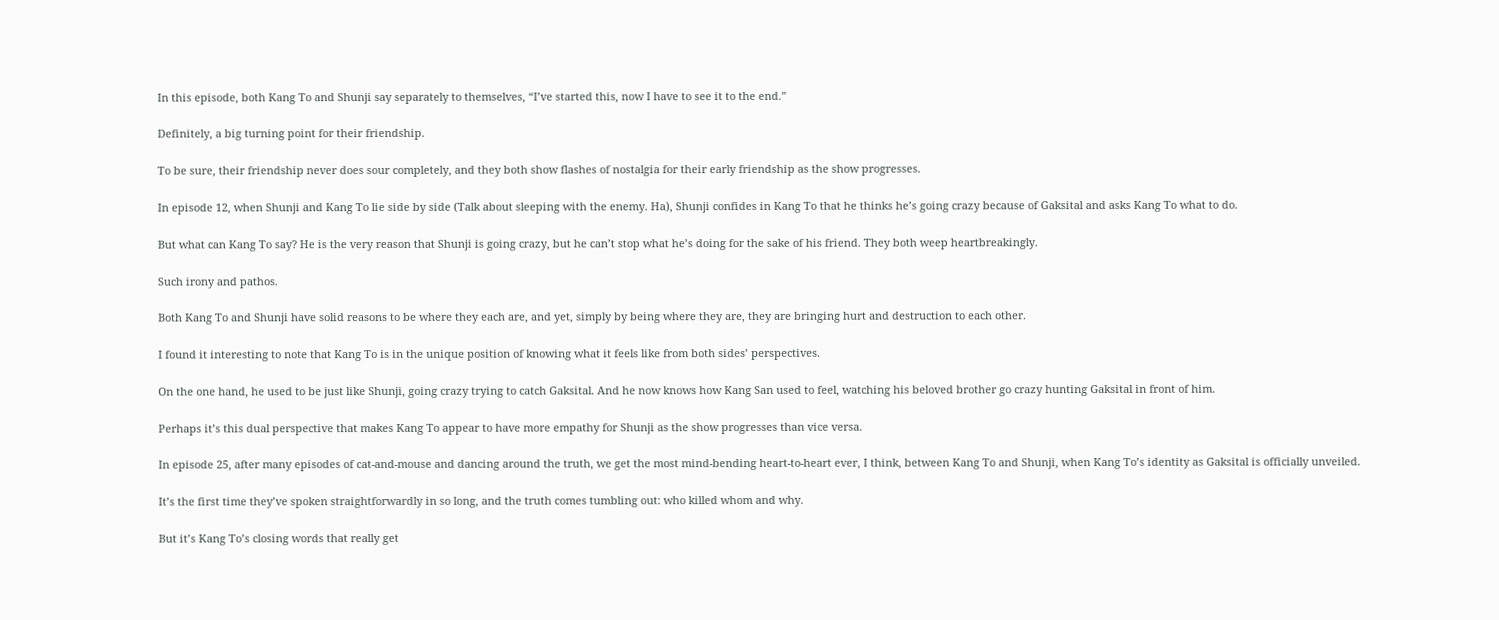In this episode, both Kang To and Shunji say separately to themselves, “I’ve started this, now I have to see it to the end.”

Definitely, a big turning point for their friendship.

To be sure, their friendship never does sour completely, and they both show flashes of nostalgia for their early friendship as the show progresses.

In episode 12, when Shunji and Kang To lie side by side (Talk about sleeping with the enemy. Ha), Shunji confides in Kang To that he thinks he’s going crazy because of Gaksital and asks Kang To what to do.

But what can Kang To say? He is the very reason that Shunji is going crazy, but he can’t stop what he’s doing for the sake of his friend. They both weep heartbreakingly.

Such irony and pathos.

Both Kang To and Shunji have solid reasons to be where they each are, and yet, simply by being where they are, they are bringing hurt and destruction to each other.

I found it interesting to note that Kang To is in the unique position of knowing what it feels like from both sides’ perspectives.

On the one hand, he used to be just like Shunji, going crazy trying to catch Gaksital. And he now knows how Kang San used to feel, watching his beloved brother go crazy hunting Gaksital in front of him.

Perhaps it’s this dual perspective that makes Kang To appear to have more empathy for Shunji as the show progresses than vice versa.

In episode 25, after many episodes of cat-and-mouse and dancing around the truth, we get the most mind-bending heart-to-heart ever, I think, between Kang To and Shunji, when Kang To’s identity as Gaksital is officially unveiled.

It’s the first time they’ve spoken straightforwardly in so long, and the truth comes tumbling out: who killed whom and why.

But it’s Kang To’s closing words that really get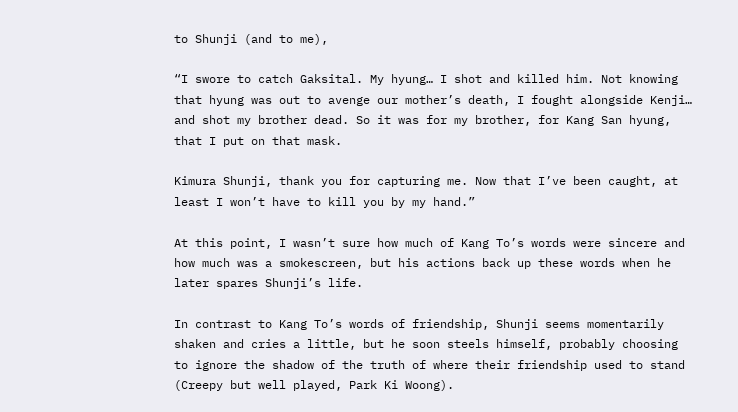to Shunji (and to me),

“I swore to catch Gaksital. My hyung… I shot and killed him. Not knowing that hyung was out to avenge our mother’s death, I fought alongside Kenji… and shot my brother dead. So it was for my brother, for Kang San hyung, that I put on that mask.

Kimura Shunji, thank you for capturing me. Now that I’ve been caught, at least I won’t have to kill you by my hand.”

At this point, I wasn’t sure how much of Kang To’s words were sincere and how much was a smokescreen, but his actions back up these words when he later spares Shunji’s life.

In contrast to Kang To’s words of friendship, Shunji seems momentarily shaken and cries a little, but he soon steels himself, probably choosing to ignore the shadow of the truth of where their friendship used to stand (Creepy but well played, Park Ki Woong).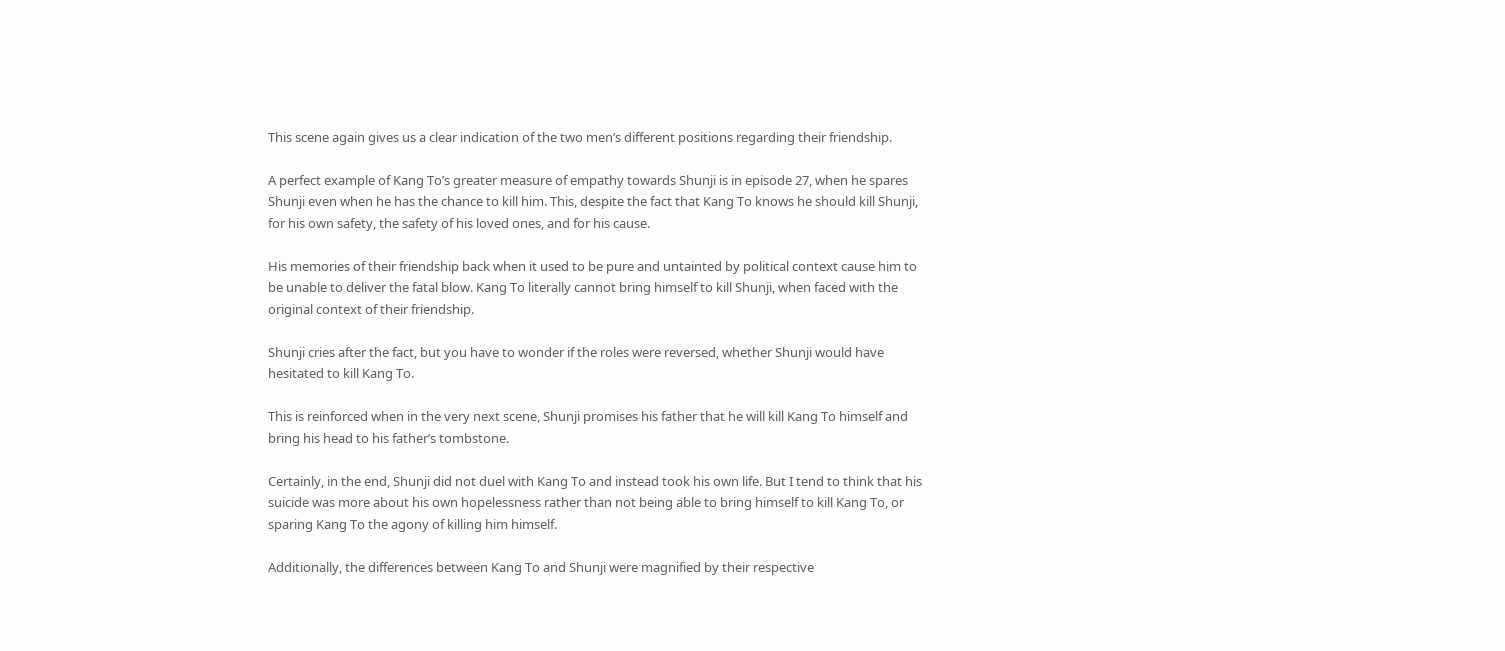This scene again gives us a clear indication of the two men’s different positions regarding their friendship.

A perfect example of Kang To’s greater measure of empathy towards Shunji is in episode 27, when he spares Shunji even when he has the chance to kill him. This, despite the fact that Kang To knows he should kill Shunji, for his own safety, the safety of his loved ones, and for his cause.

His memories of their friendship back when it used to be pure and untainted by political context cause him to be unable to deliver the fatal blow. Kang To literally cannot bring himself to kill Shunji, when faced with the original context of their friendship.

Shunji cries after the fact, but you have to wonder if the roles were reversed, whether Shunji would have hesitated to kill Kang To.

This is reinforced when in the very next scene, Shunji promises his father that he will kill Kang To himself and bring his head to his father’s tombstone.

Certainly, in the end, Shunji did not duel with Kang To and instead took his own life. But I tend to think that his suicide was more about his own hopelessness rather than not being able to bring himself to kill Kang To, or sparing Kang To the agony of killing him himself.

Additionally, the differences between Kang To and Shunji were magnified by their respective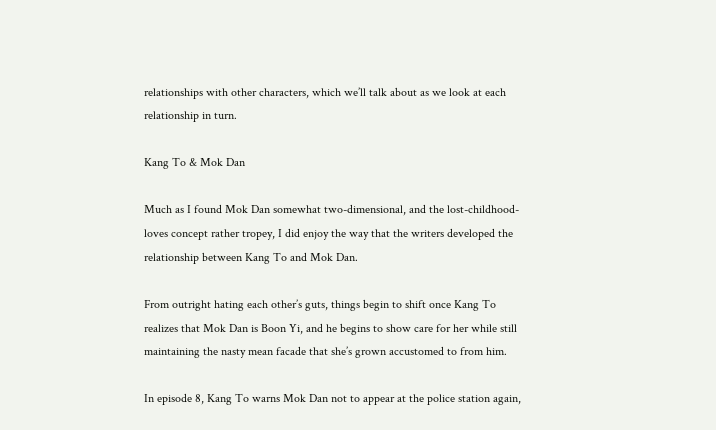relationships with other characters, which we’ll talk about as we look at each relationship in turn.

Kang To & Mok Dan

Much as I found Mok Dan somewhat two-dimensional, and the lost-childhood-loves concept rather tropey, I did enjoy the way that the writers developed the relationship between Kang To and Mok Dan.

From outright hating each other’s guts, things begin to shift once Kang To realizes that Mok Dan is Boon Yi, and he begins to show care for her while still maintaining the nasty mean facade that she’s grown accustomed to from him.

In episode 8, Kang To warns Mok Dan not to appear at the police station again,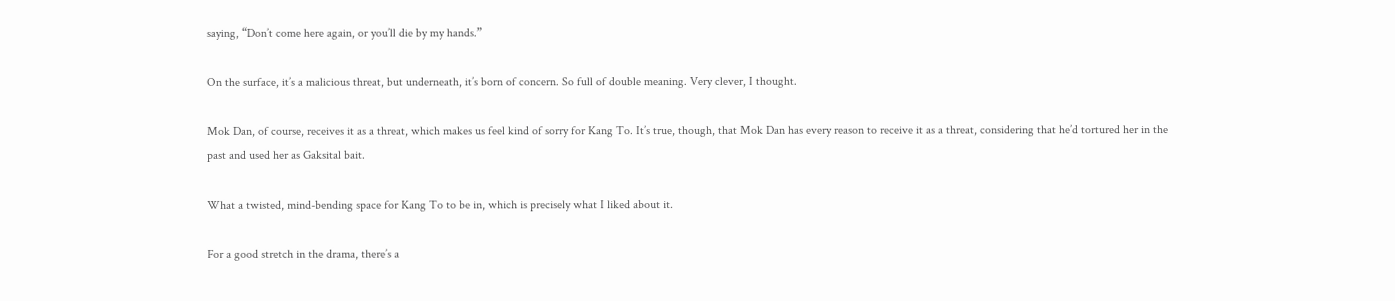saying, “Don’t come here again, or you’ll die by my hands.”

On the surface, it’s a malicious threat, but underneath, it’s born of concern. So full of double meaning. Very clever, I thought.

Mok Dan, of course, receives it as a threat, which makes us feel kind of sorry for Kang To. It’s true, though, that Mok Dan has every reason to receive it as a threat, considering that he’d tortured her in the past and used her as Gaksital bait.

What a twisted, mind-bending space for Kang To to be in, which is precisely what I liked about it.

For a good stretch in the drama, there’s a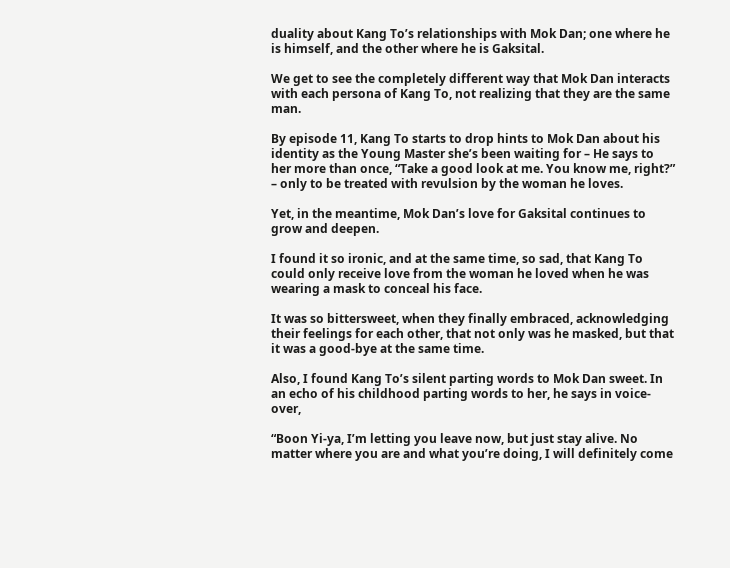duality about Kang To’s relationships with Mok Dan; one where he is himself, and the other where he is Gaksital.

We get to see the completely different way that Mok Dan interacts with each persona of Kang To, not realizing that they are the same man.

By episode 11, Kang To starts to drop hints to Mok Dan about his identity as the Young Master she’s been waiting for – He says to her more than once, “Take a good look at me. You know me, right?” – only to be treated with revulsion by the woman he loves.

Yet, in the meantime, Mok Dan’s love for Gaksital continues to grow and deepen.

I found it so ironic, and at the same time, so sad, that Kang To could only receive love from the woman he loved when he was wearing a mask to conceal his face.

It was so bittersweet, when they finally embraced, acknowledging their feelings for each other, that not only was he masked, but that it was a good-bye at the same time.

Also, I found Kang To’s silent parting words to Mok Dan sweet. In an echo of his childhood parting words to her, he says in voice-over,

“Boon Yi-ya, I’m letting you leave now, but just stay alive. No matter where you are and what you’re doing, I will definitely come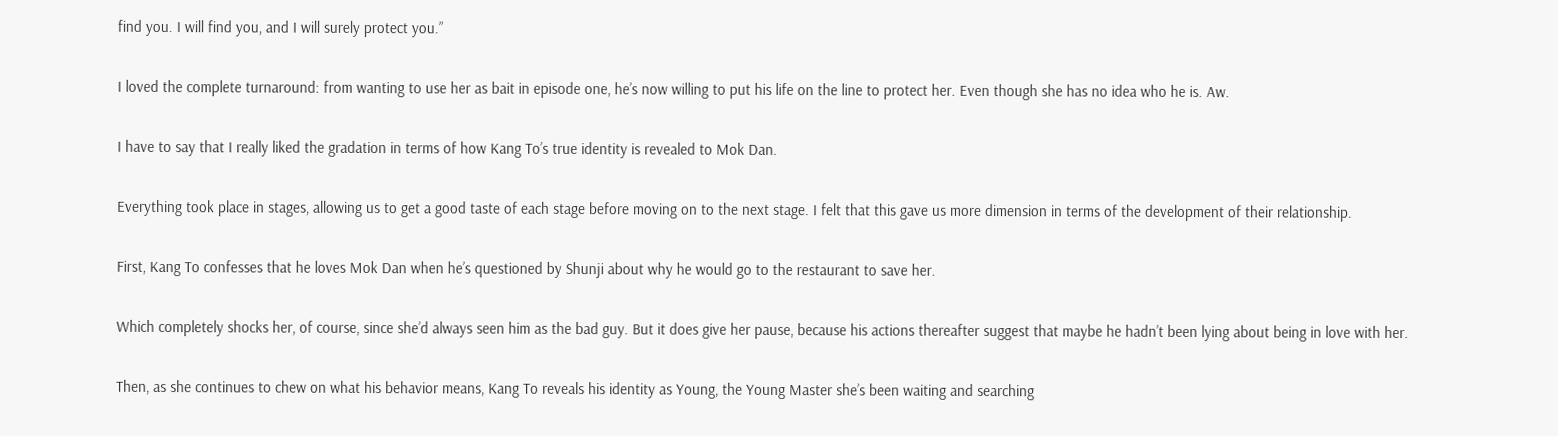find you. I will find you, and I will surely protect you.”

I loved the complete turnaround: from wanting to use her as bait in episode one, he’s now willing to put his life on the line to protect her. Even though she has no idea who he is. Aw.

I have to say that I really liked the gradation in terms of how Kang To’s true identity is revealed to Mok Dan.

Everything took place in stages, allowing us to get a good taste of each stage before moving on to the next stage. I felt that this gave us more dimension in terms of the development of their relationship.

First, Kang To confesses that he loves Mok Dan when he’s questioned by Shunji about why he would go to the restaurant to save her.

Which completely shocks her, of course, since she’d always seen him as the bad guy. But it does give her pause, because his actions thereafter suggest that maybe he hadn’t been lying about being in love with her.

Then, as she continues to chew on what his behavior means, Kang To reveals his identity as Young, the Young Master she’s been waiting and searching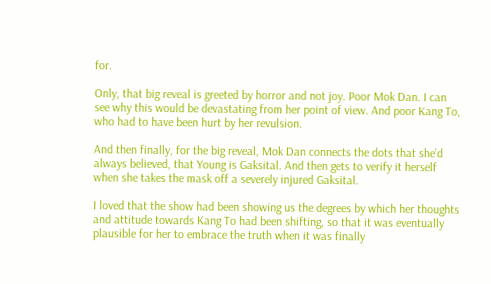for.

Only, that big reveal is greeted by horror and not joy. Poor Mok Dan. I can see why this would be devastating from her point of view. And poor Kang To, who had to have been hurt by her revulsion.

And then finally, for the big reveal, Mok Dan connects the dots that she’d always believed, that Young is Gaksital. And then gets to verify it herself when she takes the mask off a severely injured Gaksital.

I loved that the show had been showing us the degrees by which her thoughts and attitude towards Kang To had been shifting, so that it was eventually plausible for her to embrace the truth when it was finally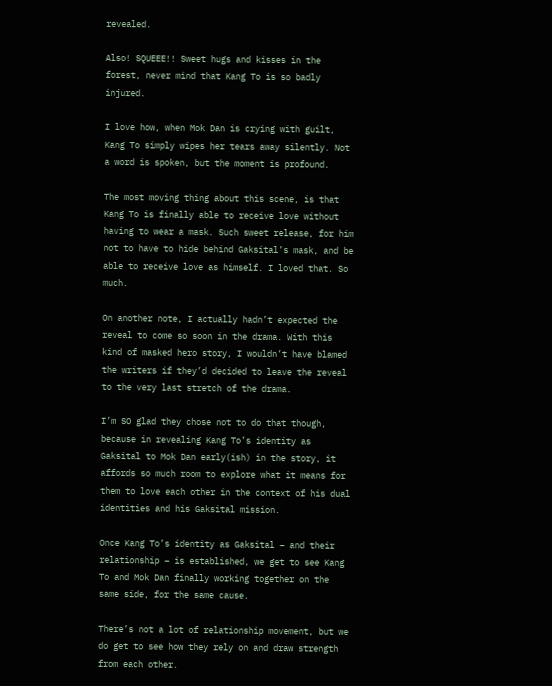revealed.

Also! SQUEEE!! Sweet hugs and kisses in the forest, never mind that Kang To is so badly injured.

I love how, when Mok Dan is crying with guilt, Kang To simply wipes her tears away silently. Not a word is spoken, but the moment is profound.

The most moving thing about this scene, is that Kang To is finally able to receive love without having to wear a mask. Such sweet release, for him not to have to hide behind Gaksital’s mask, and be able to receive love as himself. I loved that. So much.

On another note, I actually hadn’t expected the reveal to come so soon in the drama. With this kind of masked hero story, I wouldn’t have blamed the writers if they’d decided to leave the reveal to the very last stretch of the drama.

I’m SO glad they chose not to do that though, because in revealing Kang To’s identity as Gaksital to Mok Dan early(ish) in the story, it affords so much room to explore what it means for them to love each other in the context of his dual identities and his Gaksital mission.

Once Kang To’s identity as Gaksital – and their relationship – is established, we get to see Kang To and Mok Dan finally working together on the same side, for the same cause.

There’s not a lot of relationship movement, but we do get to see how they rely on and draw strength from each other.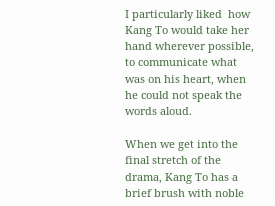I particularly liked  how Kang To would take her hand wherever possible, to communicate what was on his heart, when he could not speak the words aloud.

When we get into the final stretch of the drama, Kang To has a brief brush with noble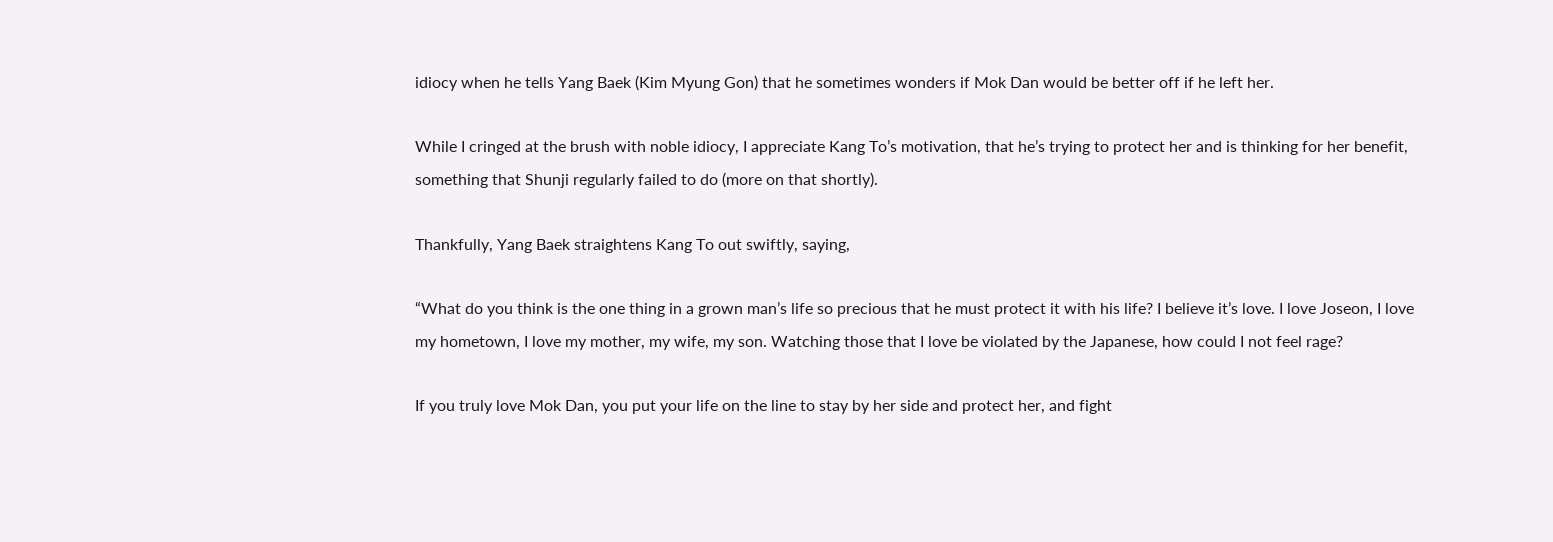idiocy when he tells Yang Baek (Kim Myung Gon) that he sometimes wonders if Mok Dan would be better off if he left her.

While I cringed at the brush with noble idiocy, I appreciate Kang To’s motivation, that he’s trying to protect her and is thinking for her benefit, something that Shunji regularly failed to do (more on that shortly).

Thankfully, Yang Baek straightens Kang To out swiftly, saying,

“What do you think is the one thing in a grown man’s life so precious that he must protect it with his life? I believe it’s love. I love Joseon, I love my hometown, I love my mother, my wife, my son. Watching those that I love be violated by the Japanese, how could I not feel rage?

If you truly love Mok Dan, you put your life on the line to stay by her side and protect her, and fight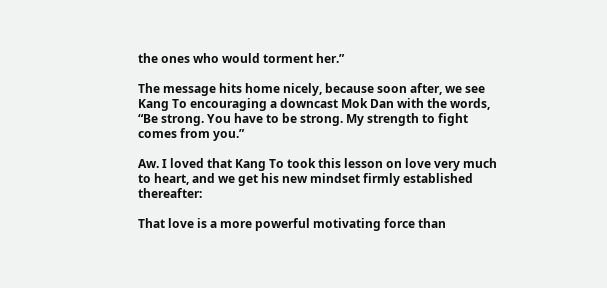the ones who would torment her.”

The message hits home nicely, because soon after, we see Kang To encouraging a downcast Mok Dan with the words, “Be strong. You have to be strong. My strength to fight comes from you.”

Aw. I loved that Kang To took this lesson on love very much to heart, and we get his new mindset firmly established thereafter:

That love is a more powerful motivating force than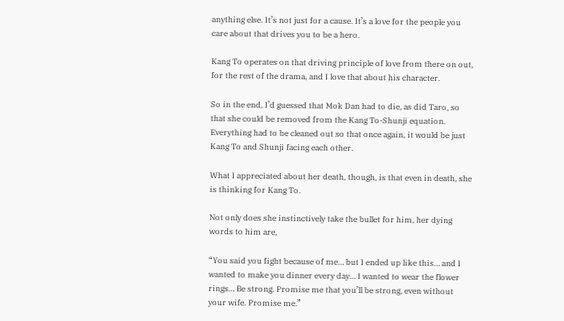anything else. It’s not just for a cause. It’s a love for the people you care about that drives you to be a hero.

Kang To operates on that driving principle of love from there on out, for the rest of the drama, and I love that about his character.

So in the end, I’d guessed that Mok Dan had to die, as did Taro, so that she could be removed from the Kang To-Shunji equation. Everything had to be cleaned out so that once again, it would be just Kang To and Shunji facing each other.

What I appreciated about her death, though, is that even in death, she is thinking for Kang To.

Not only does she instinctively take the bullet for him, her dying words to him are,

“You said you fight because of me… but I ended up like this… and I wanted to make you dinner every day… I wanted to wear the flower rings… Be strong. Promise me that you’ll be strong, even without your wife. Promise me.”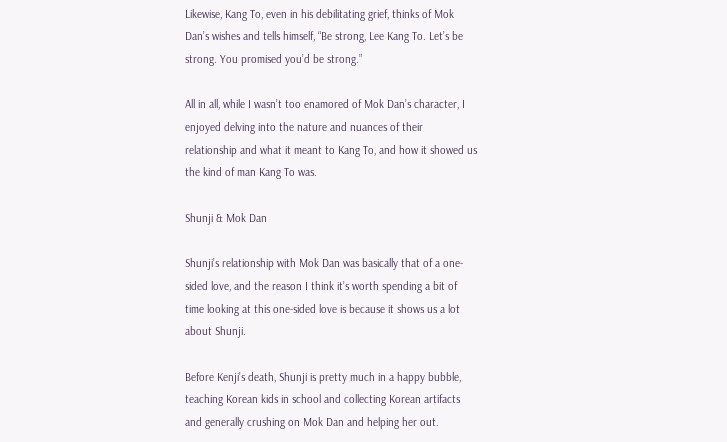Likewise, Kang To, even in his debilitating grief, thinks of Mok Dan’s wishes and tells himself, “Be strong, Lee Kang To. Let’s be strong. You promised you’d be strong.”

All in all, while I wasn’t too enamored of Mok Dan’s character, I enjoyed delving into the nature and nuances of their relationship and what it meant to Kang To, and how it showed us the kind of man Kang To was.

Shunji & Mok Dan

Shunji’s relationship with Mok Dan was basically that of a one-sided love, and the reason I think it’s worth spending a bit of time looking at this one-sided love is because it shows us a lot about Shunji.

Before Kenji’s death, Shunji is pretty much in a happy bubble, teaching Korean kids in school and collecting Korean artifacts and generally crushing on Mok Dan and helping her out.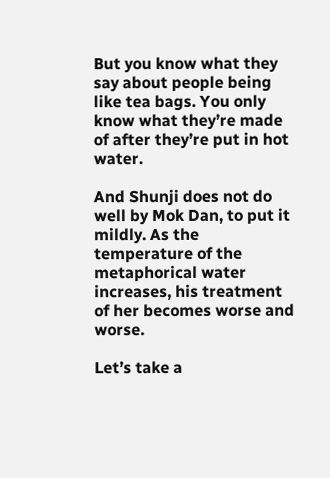But you know what they say about people being like tea bags. You only know what they’re made of after they’re put in hot water.

And Shunji does not do well by Mok Dan, to put it mildly. As the temperature of the metaphorical water increases, his treatment of her becomes worse and worse.

Let’s take a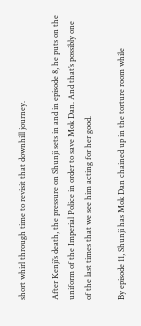short whirl through time to revisit that downhill journey.

After Kenji’s death, the pressure on Shunji sets in and in episode 8, he puts on the uniform of the Imperial Police in order to save Mok Dan. And that’s possibly one of the last times that we see him acting for her good.

By episode 11, Shunji has Mok Dan chained up in the torture room while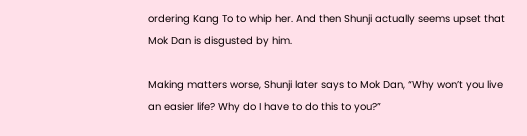ordering Kang To to whip her. And then Shunji actually seems upset that Mok Dan is disgusted by him.

Making matters worse, Shunji later says to Mok Dan, “Why won’t you live an easier life? Why do I have to do this to you?”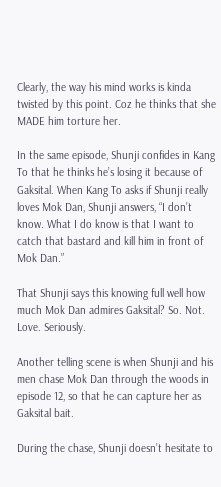Clearly, the way his mind works is kinda twisted by this point. Coz he thinks that she MADE him torture her.

In the same episode, Shunji confides in Kang To that he thinks he’s losing it because of Gaksital. When Kang To asks if Shunji really loves Mok Dan, Shunji answers, “I don’t know. What I do know is that I want to catch that bastard and kill him in front of Mok Dan.”

That Shunji says this knowing full well how much Mok Dan admires Gaksital? So. Not. Love. Seriously.

Another telling scene is when Shunji and his men chase Mok Dan through the woods in episode 12, so that he can capture her as Gaksital bait.

During the chase, Shunji doesn’t hesitate to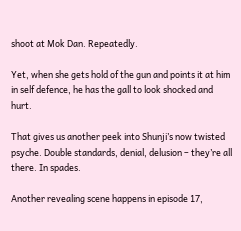shoot at Mok Dan. Repeatedly.

Yet, when she gets hold of the gun and points it at him in self defence, he has the gall to look shocked and hurt.

That gives us another peek into Shunji’s now twisted psyche. Double standards, denial, delusion – they’re all there. In spades.

Another revealing scene happens in episode 17,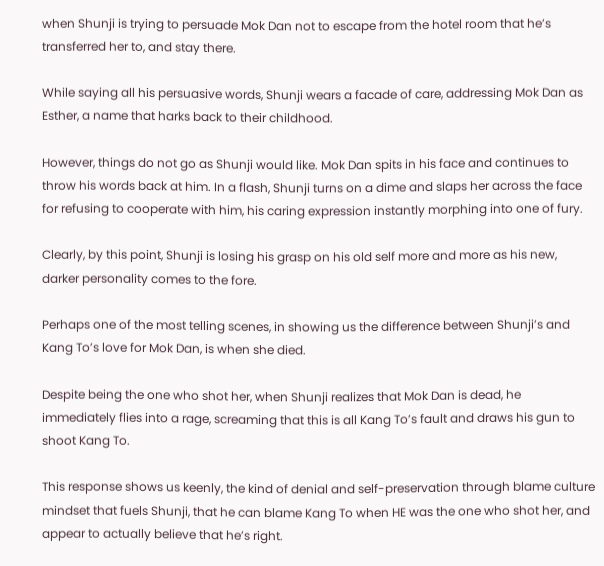when Shunji is trying to persuade Mok Dan not to escape from the hotel room that he’s transferred her to, and stay there.

While saying all his persuasive words, Shunji wears a facade of care, addressing Mok Dan as Esther, a name that harks back to their childhood.

However, things do not go as Shunji would like. Mok Dan spits in his face and continues to throw his words back at him. In a flash, Shunji turns on a dime and slaps her across the face for refusing to cooperate with him, his caring expression instantly morphing into one of fury.

Clearly, by this point, Shunji is losing his grasp on his old self more and more as his new, darker personality comes to the fore.

Perhaps one of the most telling scenes, in showing us the difference between Shunji’s and Kang To’s love for Mok Dan, is when she died.

Despite being the one who shot her, when Shunji realizes that Mok Dan is dead, he immediately flies into a rage, screaming that this is all Kang To’s fault and draws his gun to shoot Kang To.

This response shows us keenly, the kind of denial and self-preservation through blame culture mindset that fuels Shunji, that he can blame Kang To when HE was the one who shot her, and appear to actually believe that he’s right.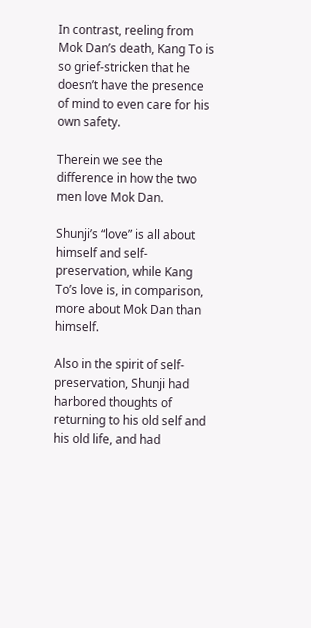In contrast, reeling from Mok Dan’s death, Kang To is so grief-stricken that he doesn’t have the presence of mind to even care for his own safety.

Therein we see the difference in how the two men love Mok Dan.

Shunji’s “love” is all about himself and self-preservation, while Kang To’s love is, in comparison, more about Mok Dan than himself.

Also in the spirit of self-preservation, Shunji had harbored thoughts of returning to his old self and his old life, and had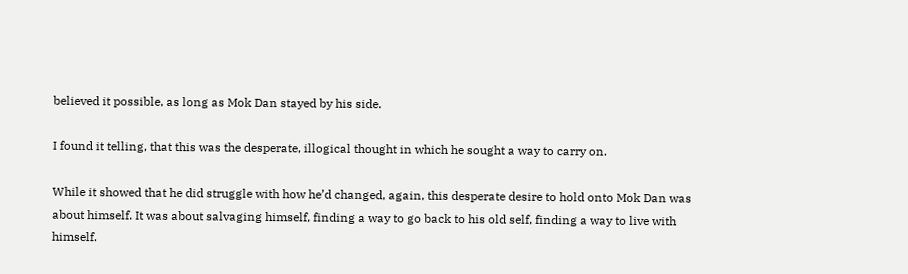believed it possible, as long as Mok Dan stayed by his side.

I found it telling, that this was the desperate, illogical thought in which he sought a way to carry on.

While it showed that he did struggle with how he’d changed, again, this desperate desire to hold onto Mok Dan was about himself. It was about salvaging himself, finding a way to go back to his old self, finding a way to live with himself.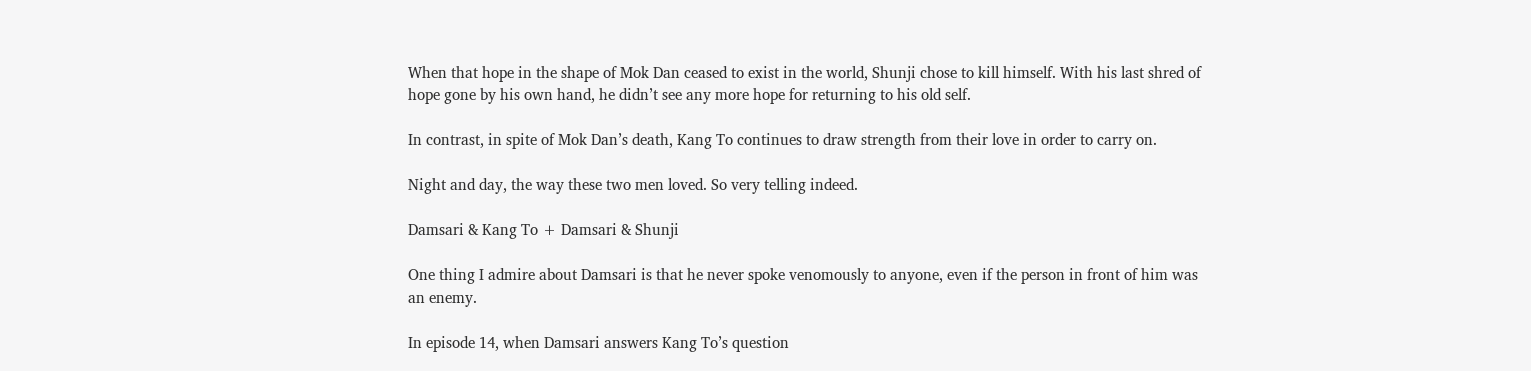When that hope in the shape of Mok Dan ceased to exist in the world, Shunji chose to kill himself. With his last shred of hope gone by his own hand, he didn’t see any more hope for returning to his old self.

In contrast, in spite of Mok Dan’s death, Kang To continues to draw strength from their love in order to carry on.

Night and day, the way these two men loved. So very telling indeed.

Damsari & Kang To + Damsari & Shunji

One thing I admire about Damsari is that he never spoke venomously to anyone, even if the person in front of him was an enemy.

In episode 14, when Damsari answers Kang To’s question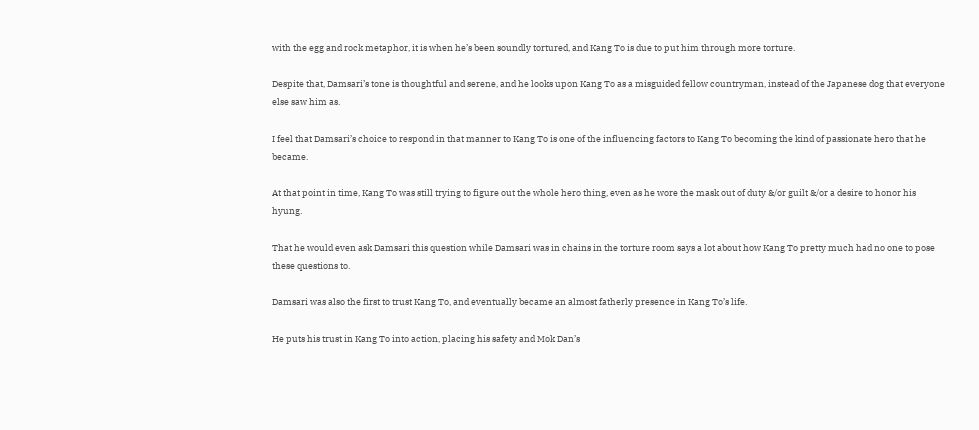with the egg and rock metaphor, it is when he’s been soundly tortured, and Kang To is due to put him through more torture.

Despite that, Damsari’s tone is thoughtful and serene, and he looks upon Kang To as a misguided fellow countryman, instead of the Japanese dog that everyone else saw him as.

I feel that Damsari’s choice to respond in that manner to Kang To is one of the influencing factors to Kang To becoming the kind of passionate hero that he became.

At that point in time, Kang To was still trying to figure out the whole hero thing, even as he wore the mask out of duty &/or guilt &/or a desire to honor his hyung.

That he would even ask Damsari this question while Damsari was in chains in the torture room says a lot about how Kang To pretty much had no one to pose these questions to.

Damsari was also the first to trust Kang To, and eventually became an almost fatherly presence in Kang To’s life.

He puts his trust in Kang To into action, placing his safety and Mok Dan’s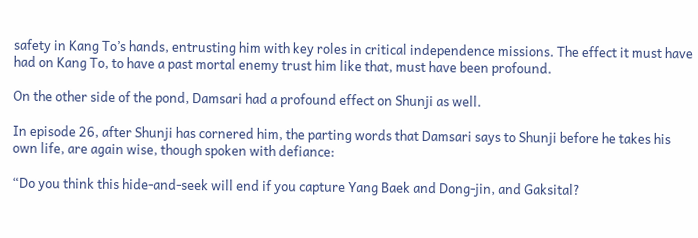safety in Kang To’s hands, entrusting him with key roles in critical independence missions. The effect it must have had on Kang To, to have a past mortal enemy trust him like that, must have been profound.

On the other side of the pond, Damsari had a profound effect on Shunji as well.

In episode 26, after Shunji has cornered him, the parting words that Damsari says to Shunji before he takes his own life, are again wise, though spoken with defiance:

“Do you think this hide-and-seek will end if you capture Yang Baek and Dong-jin, and Gaksital?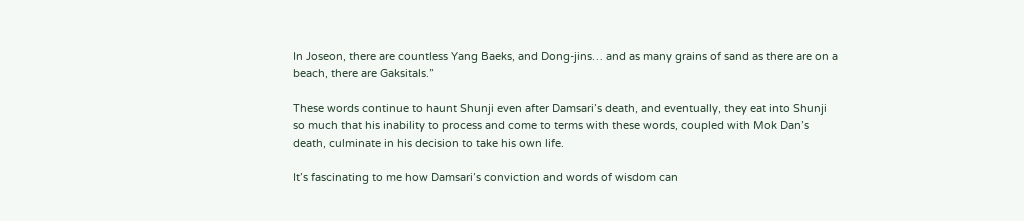In Joseon, there are countless Yang Baeks, and Dong-jins… and as many grains of sand as there are on a beach, there are Gaksitals.”

These words continue to haunt Shunji even after Damsari’s death, and eventually, they eat into Shunji so much that his inability to process and come to terms with these words, coupled with Mok Dan’s death, culminate in his decision to take his own life.

It’s fascinating to me how Damsari’s conviction and words of wisdom can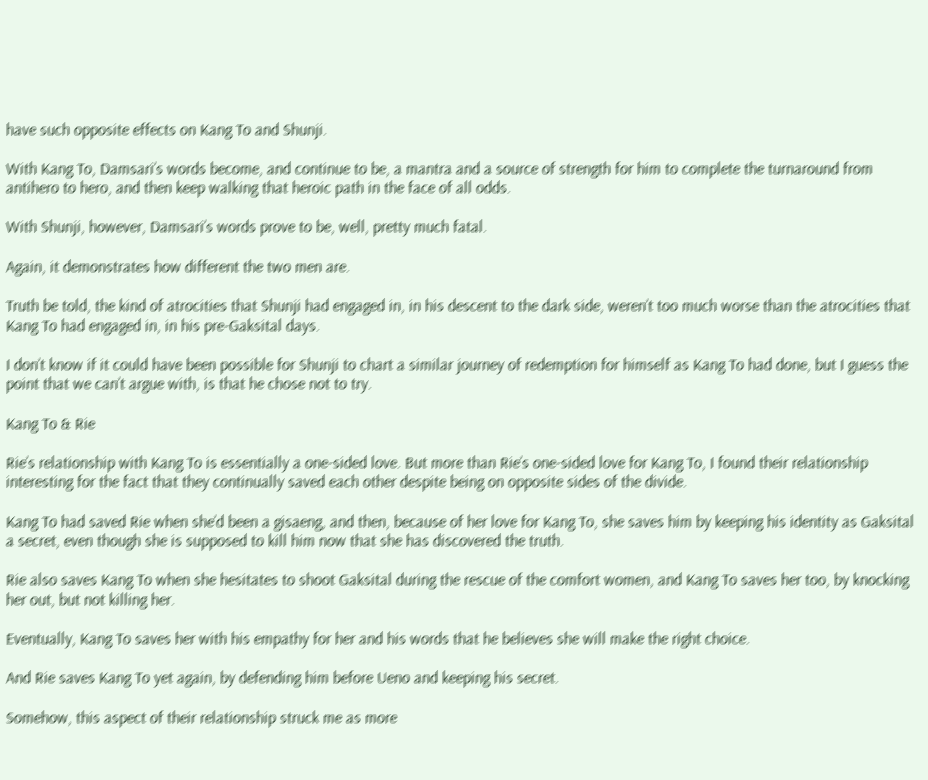have such opposite effects on Kang To and Shunji.

With Kang To, Damsari’s words become, and continue to be, a mantra and a source of strength for him to complete the turnaround from antihero to hero, and then keep walking that heroic path in the face of all odds.

With Shunji, however, Damsari’s words prove to be, well, pretty much fatal.

Again, it demonstrates how different the two men are.

Truth be told, the kind of atrocities that Shunji had engaged in, in his descent to the dark side, weren’t too much worse than the atrocities that Kang To had engaged in, in his pre-Gaksital days.

I don’t know if it could have been possible for Shunji to chart a similar journey of redemption for himself as Kang To had done, but I guess the point that we can’t argue with, is that he chose not to try.

Kang To & Rie

Rie’s relationship with Kang To is essentially a one-sided love. But more than Rie’s one-sided love for Kang To, I found their relationship interesting for the fact that they continually saved each other despite being on opposite sides of the divide.

Kang To had saved Rie when she’d been a gisaeng, and then, because of her love for Kang To, she saves him by keeping his identity as Gaksital a secret, even though she is supposed to kill him now that she has discovered the truth.

Rie also saves Kang To when she hesitates to shoot Gaksital during the rescue of the comfort women, and Kang To saves her too, by knocking her out, but not killing her.

Eventually, Kang To saves her with his empathy for her and his words that he believes she will make the right choice.

And Rie saves Kang To yet again, by defending him before Ueno and keeping his secret.

Somehow, this aspect of their relationship struck me as more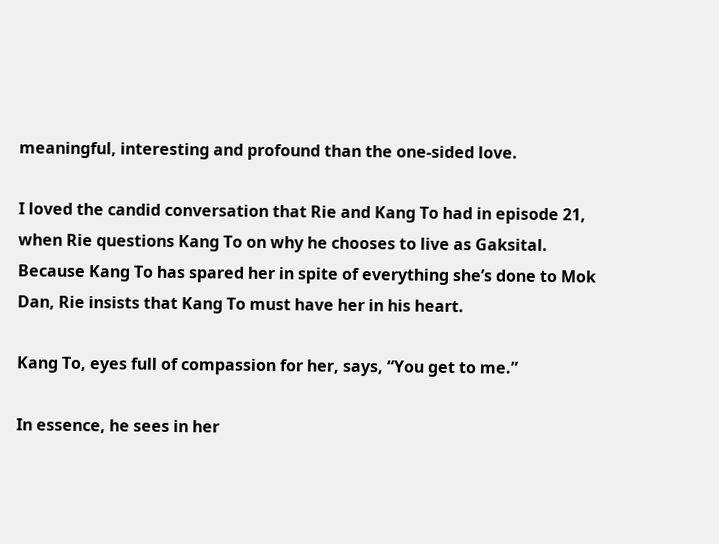meaningful, interesting and profound than the one-sided love.

I loved the candid conversation that Rie and Kang To had in episode 21, when Rie questions Kang To on why he chooses to live as Gaksital. Because Kang To has spared her in spite of everything she’s done to Mok Dan, Rie insists that Kang To must have her in his heart.

Kang To, eyes full of compassion for her, says, “You get to me.”

In essence, he sees in her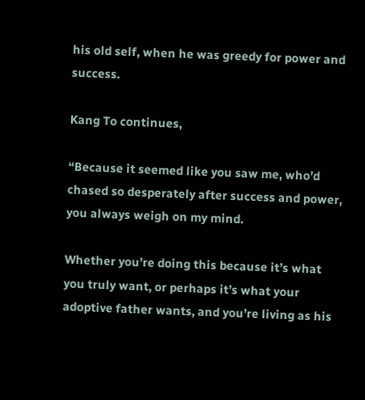his old self, when he was greedy for power and success.

Kang To continues,

“Because it seemed like you saw me, who’d chased so desperately after success and power, you always weigh on my mind.

Whether you’re doing this because it’s what you truly want, or perhaps it’s what your adoptive father wants, and you’re living as his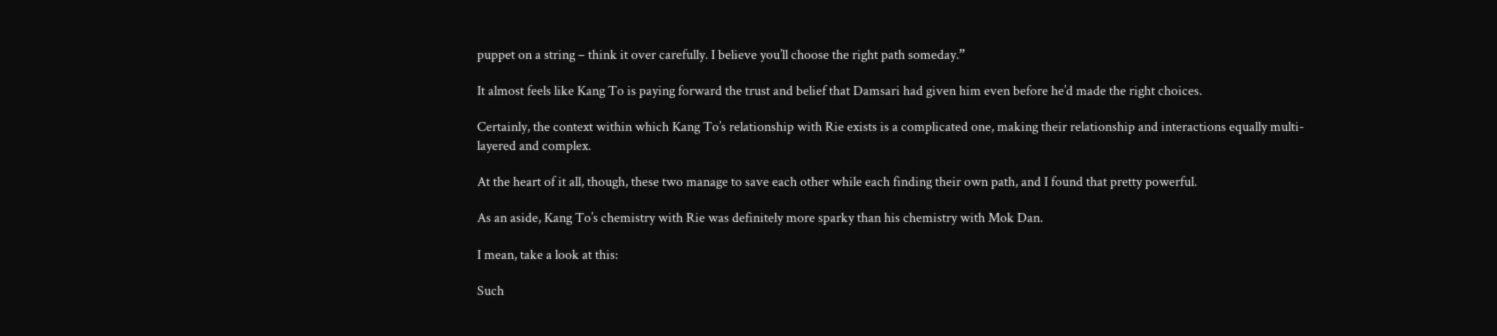puppet on a string – think it over carefully. I believe you’ll choose the right path someday.”

It almost feels like Kang To is paying forward the trust and belief that Damsari had given him even before he’d made the right choices.

Certainly, the context within which Kang To’s relationship with Rie exists is a complicated one, making their relationship and interactions equally multi-layered and complex.

At the heart of it all, though, these two manage to save each other while each finding their own path, and I found that pretty powerful.

As an aside, Kang To’s chemistry with Rie was definitely more sparky than his chemistry with Mok Dan.

I mean, take a look at this:

Such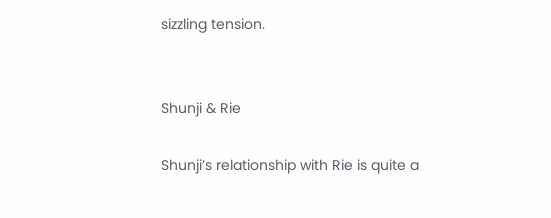sizzling tension.


Shunji & Rie

Shunji’s relationship with Rie is quite a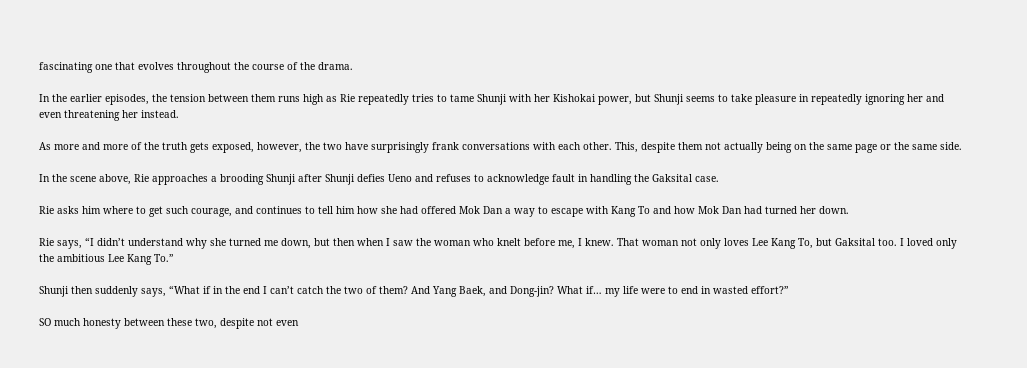fascinating one that evolves throughout the course of the drama.

In the earlier episodes, the tension between them runs high as Rie repeatedly tries to tame Shunji with her Kishokai power, but Shunji seems to take pleasure in repeatedly ignoring her and even threatening her instead.

As more and more of the truth gets exposed, however, the two have surprisingly frank conversations with each other. This, despite them not actually being on the same page or the same side.

In the scene above, Rie approaches a brooding Shunji after Shunji defies Ueno and refuses to acknowledge fault in handling the Gaksital case.

Rie asks him where to get such courage, and continues to tell him how she had offered Mok Dan a way to escape with Kang To and how Mok Dan had turned her down.

Rie says, “I didn’t understand why she turned me down, but then when I saw the woman who knelt before me, I knew. That woman not only loves Lee Kang To, but Gaksital too. I loved only the ambitious Lee Kang To.”

Shunji then suddenly says, “What if in the end I can’t catch the two of them? And Yang Baek, and Dong-jin? What if… my life were to end in wasted effort?”

SO much honesty between these two, despite not even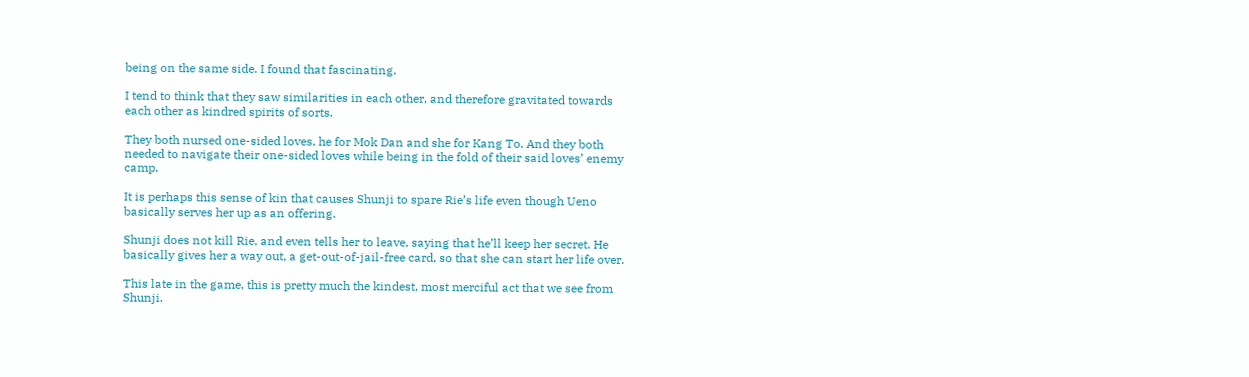being on the same side. I found that fascinating.

I tend to think that they saw similarities in each other, and therefore gravitated towards each other as kindred spirits of sorts.

They both nursed one-sided loves, he for Mok Dan and she for Kang To. And they both needed to navigate their one-sided loves while being in the fold of their said loves’ enemy camp.

It is perhaps this sense of kin that causes Shunji to spare Rie’s life even though Ueno basically serves her up as an offering.

Shunji does not kill Rie, and even tells her to leave, saying that he’ll keep her secret. He basically gives her a way out, a get-out-of-jail-free card, so that she can start her life over.

This late in the game, this is pretty much the kindest, most merciful act that we see from Shunji.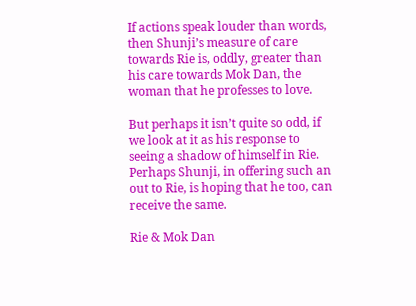If actions speak louder than words, then Shunji’s measure of care towards Rie is, oddly, greater than his care towards Mok Dan, the woman that he professes to love.

But perhaps it isn’t quite so odd, if we look at it as his response to seeing a shadow of himself in Rie. Perhaps Shunji, in offering such an out to Rie, is hoping that he too, can receive the same.

Rie & Mok Dan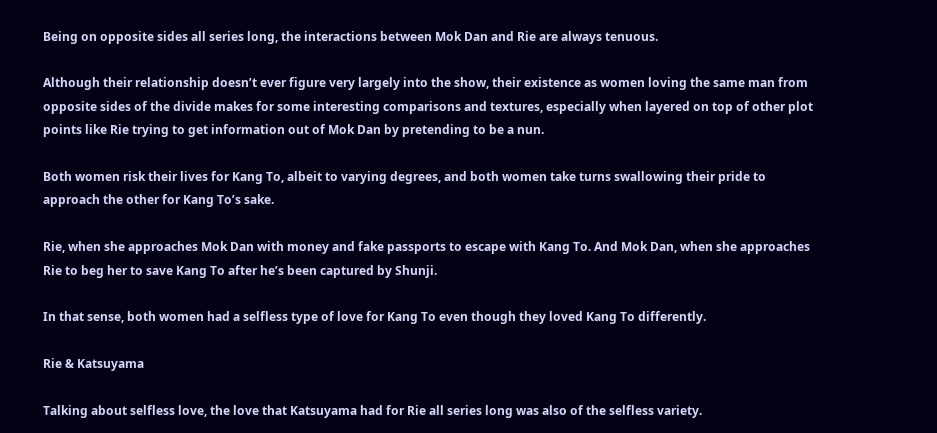Being on opposite sides all series long, the interactions between Mok Dan and Rie are always tenuous.

Although their relationship doesn’t ever figure very largely into the show, their existence as women loving the same man from opposite sides of the divide makes for some interesting comparisons and textures, especially when layered on top of other plot points like Rie trying to get information out of Mok Dan by pretending to be a nun.

Both women risk their lives for Kang To, albeit to varying degrees, and both women take turns swallowing their pride to approach the other for Kang To’s sake.

Rie, when she approaches Mok Dan with money and fake passports to escape with Kang To. And Mok Dan, when she approaches Rie to beg her to save Kang To after he’s been captured by Shunji.

In that sense, both women had a selfless type of love for Kang To even though they loved Kang To differently.

Rie & Katsuyama

Talking about selfless love, the love that Katsuyama had for Rie all series long was also of the selfless variety.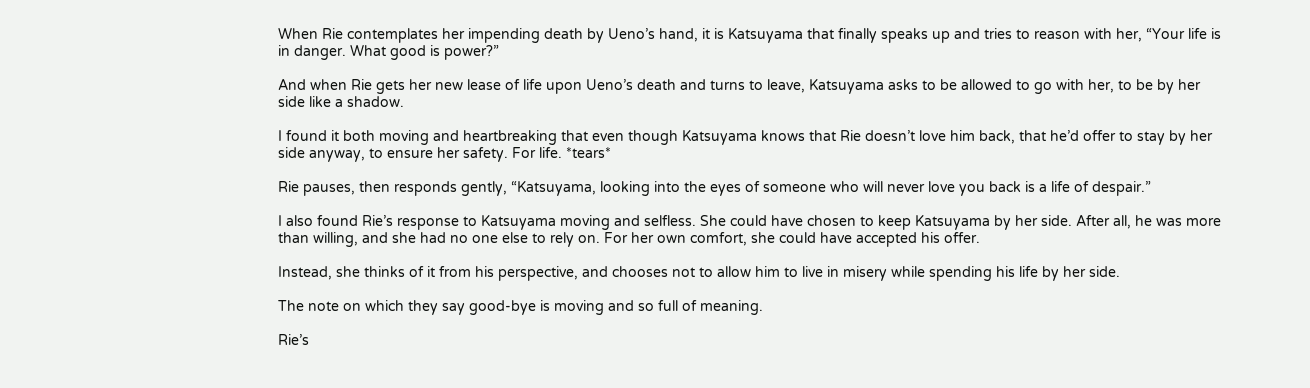When Rie contemplates her impending death by Ueno’s hand, it is Katsuyama that finally speaks up and tries to reason with her, “Your life is in danger. What good is power?”

And when Rie gets her new lease of life upon Ueno’s death and turns to leave, Katsuyama asks to be allowed to go with her, to be by her side like a shadow.

I found it both moving and heartbreaking that even though Katsuyama knows that Rie doesn’t love him back, that he’d offer to stay by her side anyway, to ensure her safety. For life. *tears*

Rie pauses, then responds gently, “Katsuyama, looking into the eyes of someone who will never love you back is a life of despair.”

I also found Rie’s response to Katsuyama moving and selfless. She could have chosen to keep Katsuyama by her side. After all, he was more than willing, and she had no one else to rely on. For her own comfort, she could have accepted his offer.

Instead, she thinks of it from his perspective, and chooses not to allow him to live in misery while spending his life by her side.

The note on which they say good-bye is moving and so full of meaning.

Rie’s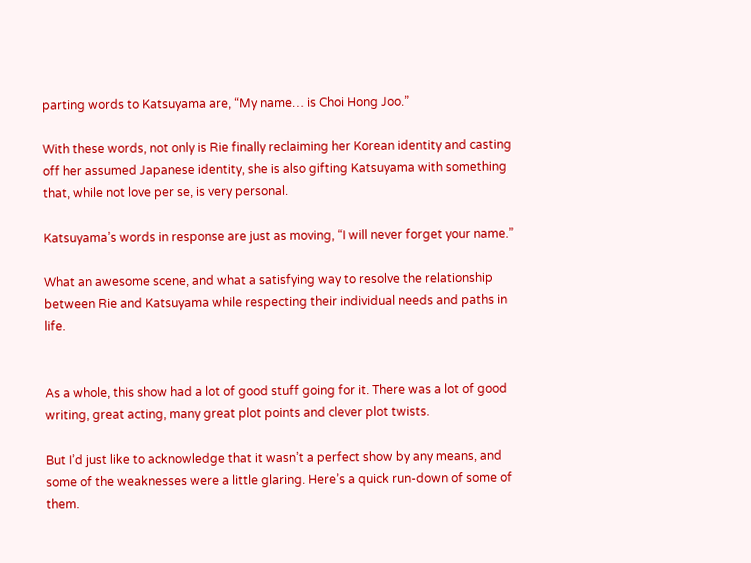parting words to Katsuyama are, “My name… is Choi Hong Joo.”

With these words, not only is Rie finally reclaiming her Korean identity and casting off her assumed Japanese identity, she is also gifting Katsuyama with something that, while not love per se, is very personal.

Katsuyama’s words in response are just as moving, “I will never forget your name.”

What an awesome scene, and what a satisfying way to resolve the relationship between Rie and Katsuyama while respecting their individual needs and paths in life.


As a whole, this show had a lot of good stuff going for it. There was a lot of good writing, great acting, many great plot points and clever plot twists.

But I’d just like to acknowledge that it wasn’t a perfect show by any means, and some of the weaknesses were a little glaring. Here’s a quick run-down of some of them.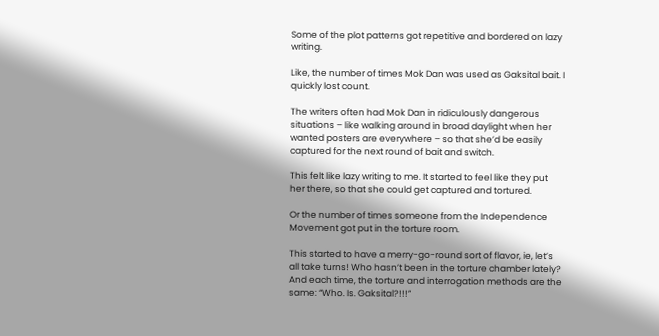Some of the plot patterns got repetitive and bordered on lazy writing.

Like, the number of times Mok Dan was used as Gaksital bait. I quickly lost count.

The writers often had Mok Dan in ridiculously dangerous situations – like walking around in broad daylight when her wanted posters are everywhere – so that she’d be easily captured for the next round of bait and switch.

This felt like lazy writing to me. It started to feel like they put her there, so that she could get captured and tortured.

Or the number of times someone from the Independence Movement got put in the torture room.

This started to have a merry-go-round sort of flavor, ie, let’s all take turns! Who hasn’t been in the torture chamber lately? And each time, the torture and interrogation methods are the same: “Who. Is. Gaksital?!!!”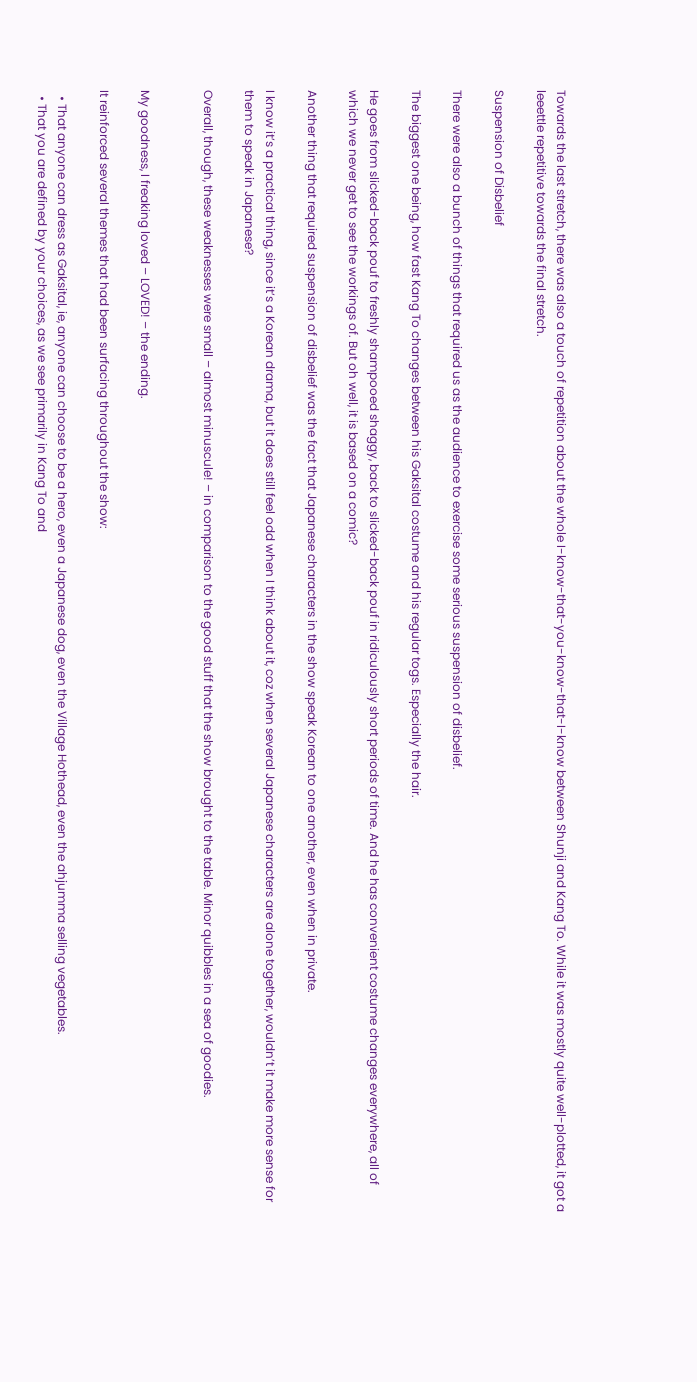Towards the last stretch, there was also a touch of repetition about the whole I-know-that-you-know-that-I-know between Shunji and Kang To. While it was mostly quite well-plotted, it got a leeettle repetitive towards the final stretch.

Suspension of Disbelief

There were also a bunch of things that required us as the audience to exercise some serious suspension of disbelief.

The biggest one being, how fast Kang To changes between his Gaksital costume and his regular togs. Especially the hair.

He goes from slicked-back pouf to freshly shampooed shaggy, back to slicked-back pouf in ridiculously short periods of time. And he has convenient costume changes everywhere, all of which we never get to see the workings of. But oh well, it is based on a comic?

Another thing that required suspension of disbelief was the fact that Japanese characters in the show speak Korean to one another, even when in private.

I know it’s a practical thing, since it’s a Korean drama, but it does still feel odd when I think about it, coz when several Japanese characters are alone together, wouldn’t it make more sense for them to speak in Japanese?

Overall, though, these weaknesses were small – almost minuscule! – in comparison to the good stuff that the show brought to the table. Minor quibbles in a sea of goodies.


My goodness, I freaking loved – LOVED! – the ending.

It reinforced several themes that had been surfacing throughout the show:

  • That anyone can dress as Gaksital, ie, anyone can choose to be a hero, even a Japanese dog, even the Village Hothead, even the ahjumma selling vegetables.
  • That you are defined by your choices, as we see primarily in Kang To and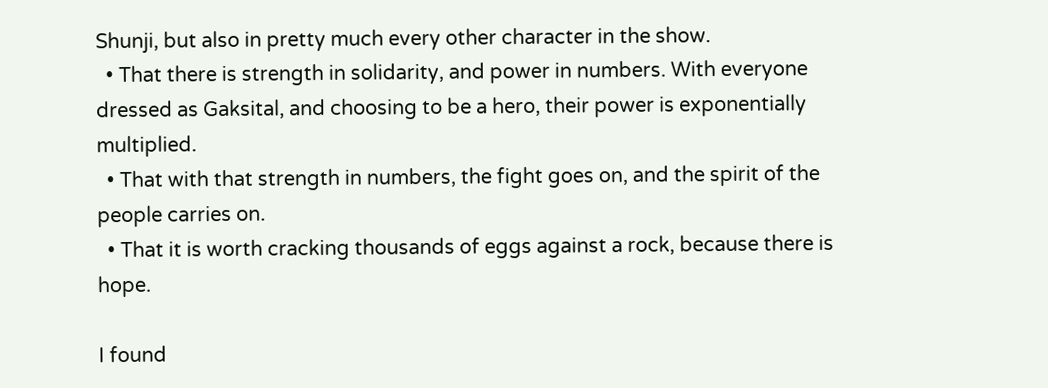Shunji, but also in pretty much every other character in the show.
  • That there is strength in solidarity, and power in numbers. With everyone dressed as Gaksital, and choosing to be a hero, their power is exponentially multiplied.
  • That with that strength in numbers, the fight goes on, and the spirit of the people carries on.
  • That it is worth cracking thousands of eggs against a rock, because there is hope.

I found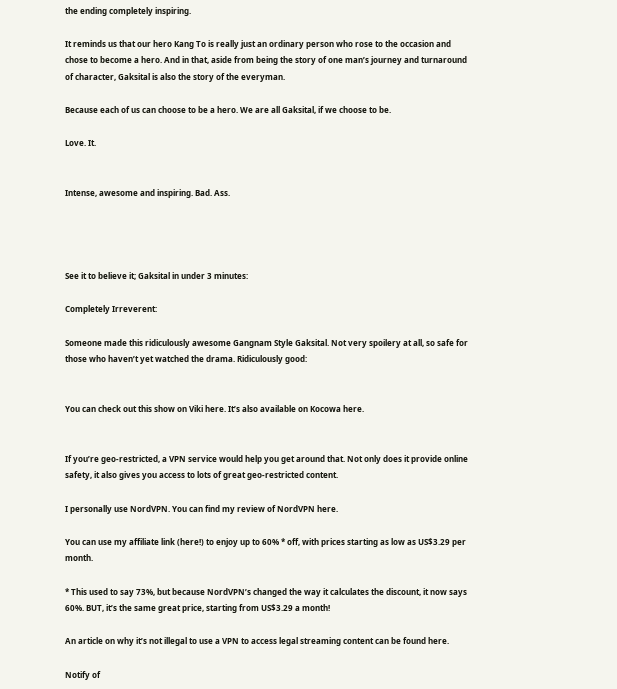the ending completely inspiring.

It reminds us that our hero Kang To is really just an ordinary person who rose to the occasion and chose to become a hero. And in that, aside from being the story of one man’s journey and turnaround of character, Gaksital is also the story of the everyman.

Because each of us can choose to be a hero. We are all Gaksital, if we choose to be.

Love. It.


Intense, awesome and inspiring. Bad. Ass.




See it to believe it; Gaksital in under 3 minutes:

Completely Irreverent:

Someone made this ridiculously awesome Gangnam Style Gaksital. Not very spoilery at all, so safe for those who haven’t yet watched the drama. Ridiculously good:


You can check out this show on Viki here. It’s also available on Kocowa here.


If you’re geo-restricted, a VPN service would help you get around that. Not only does it provide online safety, it also gives you access to lots of great geo-restricted content.

I personally use NordVPN. You can find my review of NordVPN here.

You can use my affiliate link (here!) to enjoy up to 60% * off, with prices starting as low as US$3.29 per month.

* This used to say 73%, but because NordVPN’s changed the way it calculates the discount, it now says 60%. BUT, it’s the same great price, starting from US$3.29 a month!

An article on why it’s not illegal to use a VPN to access legal streaming content can be found here.

Notify of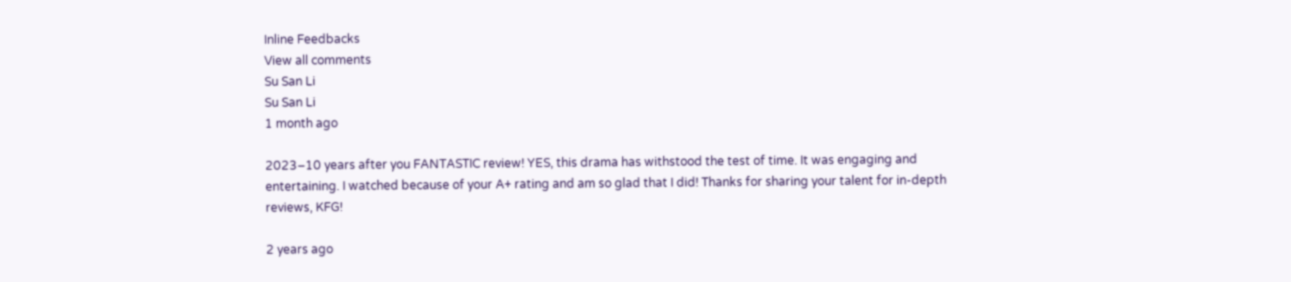Inline Feedbacks
View all comments
Su San Li
Su San Li
1 month ago

2023–10 years after you FANTASTIC review! YES, this drama has withstood the test of time. It was engaging and entertaining. I watched because of your A+ rating and am so glad that I did! Thanks for sharing your talent for in-depth reviews, KFG!

2 years ago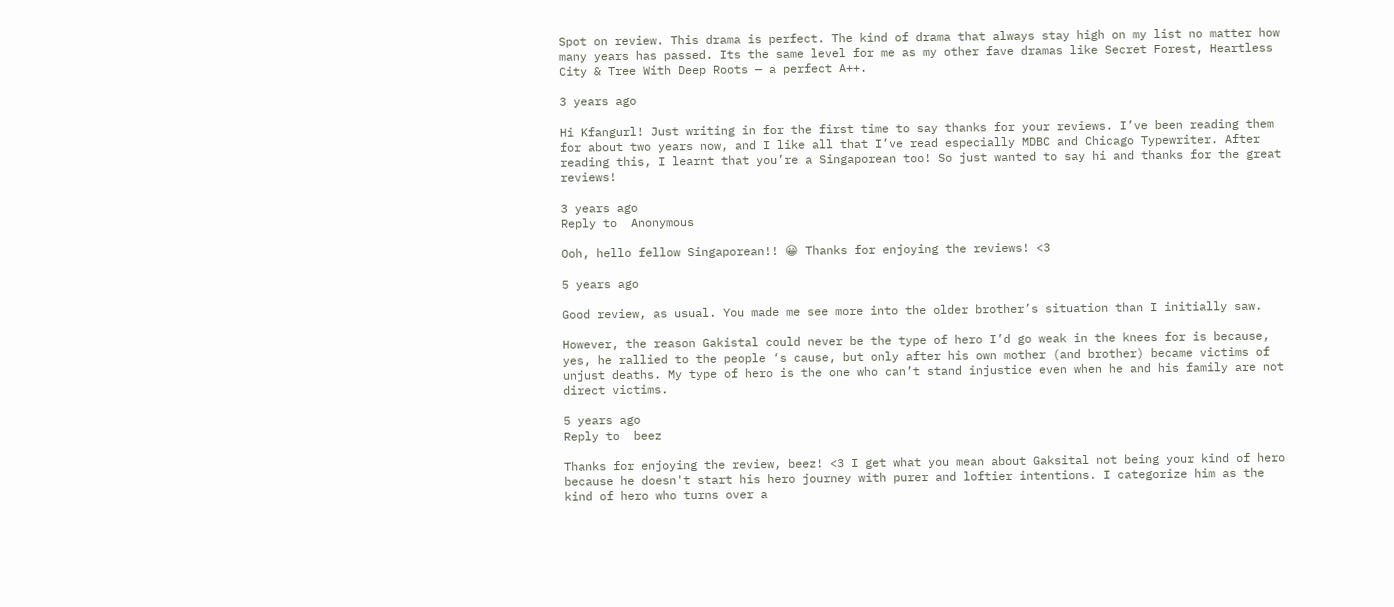Spot on review. This drama is perfect. The kind of drama that always stay high on my list no matter how many years has passed. Its the same level for me as my other fave dramas like Secret Forest, Heartless City & Tree With Deep Roots — a perfect A++.

3 years ago

Hi Kfangurl! Just writing in for the first time to say thanks for your reviews. I’ve been reading them for about two years now, and I like all that I’ve read especially MDBC and Chicago Typewriter. After reading this, I learnt that you’re a Singaporean too! So just wanted to say hi and thanks for the great reviews!

3 years ago
Reply to  Anonymous

Ooh, hello fellow Singaporean!! 😀 Thanks for enjoying the reviews! <3

5 years ago

Good review, as usual. You made me see more into the older brother’s situation than I initially saw.

However, the reason Gakistal could never be the type of hero I’d go weak in the knees for is because, yes, he rallied to the people ‘s cause, but only after his own mother (and brother) became victims of unjust deaths. My type of hero is the one who can’t stand injustice even when he and his family are not direct victims.

5 years ago
Reply to  beez

Thanks for enjoying the review, beez! <3 I get what you mean about Gaksital not being your kind of hero because he doesn't start his hero journey with purer and loftier intentions. I categorize him as the kind of hero who turns over a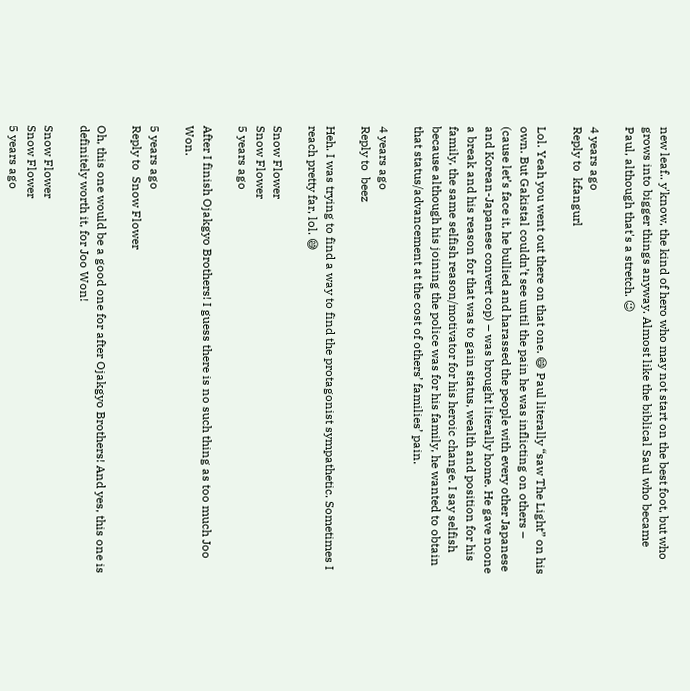new leaf.. y'know, the kind of hero who may not start on the best foot, but who grows into bigger things anyway. Almost like the biblical Saul who became Paul, although that's a stretch. 😉

4 years ago
Reply to  kfangurl

Lol. Yeah you went out there on that one. 😄 Paul literally “saw The Light” on his own. But Gakistal couldn’t see until the pain he was inflicting on others – (cause let’s face it, he bullied and harassed the people with every other Japanese and Korean-Japanese convert cop) – was brought literally home. He gave noone a break and his reason for that was to gain status, wealth and position for his family, the same selfish reason/motivator for his heroic change. I say selfish because although his joining the police was for his family, he wanted to obtain that status/advancement at the cost of others’ families’ pain.

4 years ago
Reply to  beez

Heh. I was trying to find a way to find the protagonist sympathetic. Sometimes I reach pretty far, lol. 😅

Snow Flower
Snow Flower
5 years ago

After I finish Ojakgyo Brothers! I guess there is no such thing as too much Joo Won.

5 years ago
Reply to  Snow Flower

Oh, this one would be a good one for after Ojakgyo Brothers! And yes, this one is definitely worth it, for Joo Won!

Snow Flower
Snow Flower
5 years ago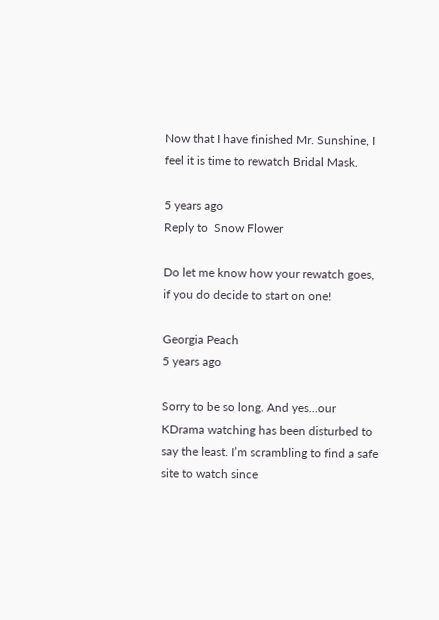Now that I have finished Mr. Sunshine, I feel it is time to rewatch Bridal Mask.

5 years ago
Reply to  Snow Flower

Do let me know how your rewatch goes, if you do decide to start on one!

Georgia Peach
5 years ago

Sorry to be so long. And yes…our KDrama watching has been disturbed to say the least. I’m scrambling to find a safe site to watch since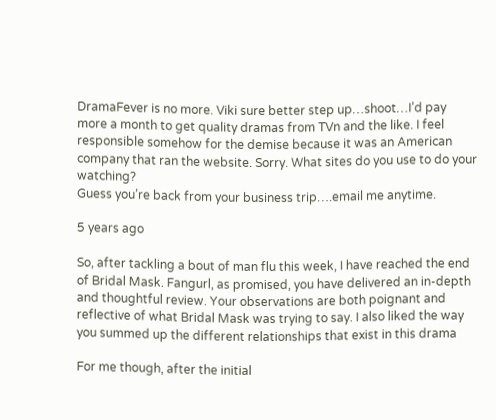DramaFever is no more. Viki sure better step up…shoot…I’d pay more a month to get quality dramas from TVn and the like. I feel responsible somehow for the demise because it was an American company that ran the website. Sorry. What sites do you use to do your watching?
Guess you’re back from your business trip….email me anytime.

5 years ago

So, after tackling a bout of man flu this week, I have reached the end of Bridal Mask. Fangurl, as promised, you have delivered an in-depth and thoughtful review. Your observations are both poignant and reflective of what Bridal Mask was trying to say. I also liked the way you summed up the different relationships that exist in this drama

For me though, after the initial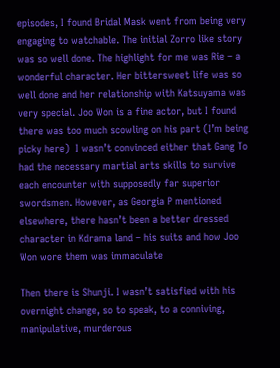episodes, I found Bridal Mask went from being very engaging to watchable. The initial Zorro like story was so well done. The highlight for me was Rie – a wonderful character. Her bittersweet life was so well done and her relationship with Katsuyama was very special. Joo Won is a fine actor, but I found there was too much scowling on his part (I’m being picky here)  I wasn’t convinced either that Gang To had the necessary martial arts skills to survive each encounter with supposedly far superior swordsmen. However, as Georgia P mentioned elsewhere, there hasn’t been a better dressed character in Kdrama land – his suits and how Joo Won wore them was immaculate

Then there is Shunji. I wasn’t satisfied with his overnight change, so to speak, to a conniving, manipulative, murderous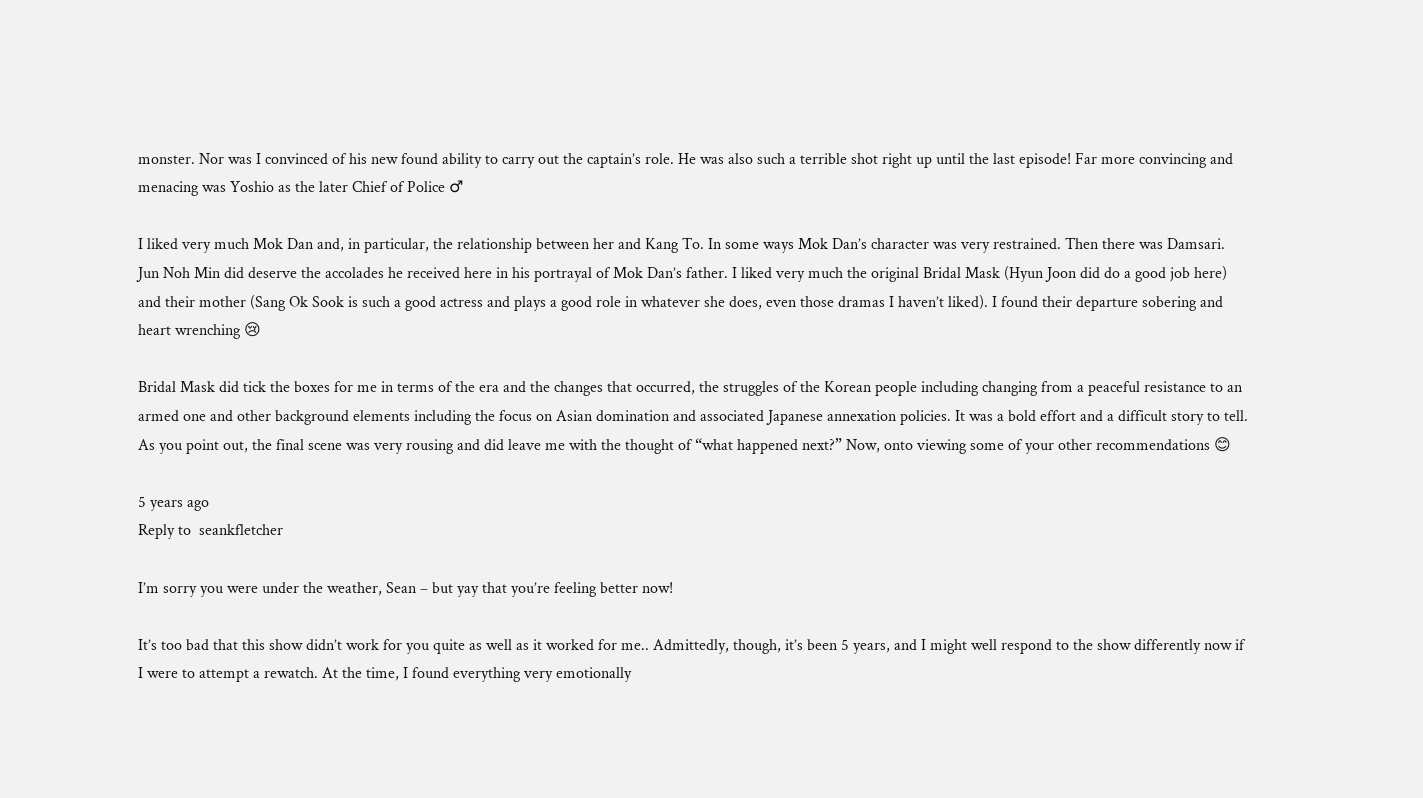monster. Nor was I convinced of his new found ability to carry out the captain’s role. He was also such a terrible shot right up until the last episode! Far more convincing and menacing was Yoshio as the later Chief of Police ♂

I liked very much Mok Dan and, in particular, the relationship between her and Kang To. In some ways Mok Dan’s character was very restrained. Then there was Damsari. Jun Noh Min did deserve the accolades he received here in his portrayal of Mok Dan’s father. I liked very much the original Bridal Mask (Hyun Joon did do a good job here) and their mother (Sang Ok Sook is such a good actress and plays a good role in whatever she does, even those dramas I haven’t liked). I found their departure sobering and heart wrenching 😢

Bridal Mask did tick the boxes for me in terms of the era and the changes that occurred, the struggles of the Korean people including changing from a peaceful resistance to an armed one and other background elements including the focus on Asian domination and associated Japanese annexation policies. It was a bold effort and a difficult story to tell. As you point out, the final scene was very rousing and did leave me with the thought of “what happened next?” Now, onto viewing some of your other recommendations 😊

5 years ago
Reply to  seankfletcher

I’m sorry you were under the weather, Sean – but yay that you’re feeling better now!

It’s too bad that this show didn’t work for you quite as well as it worked for me.. Admittedly, though, it’s been 5 years, and I might well respond to the show differently now if I were to attempt a rewatch. At the time, I found everything very emotionally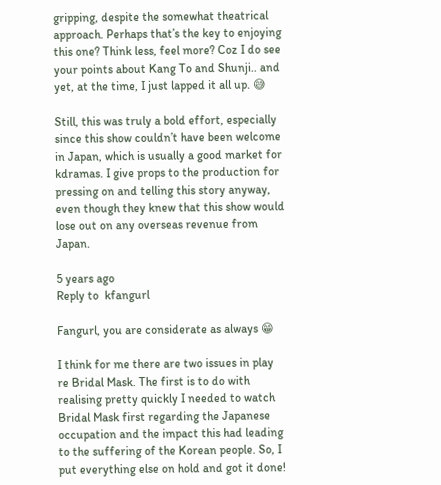gripping, despite the somewhat theatrical approach. Perhaps that’s the key to enjoying this one? Think less, feel more? Coz I do see your points about Kang To and Shunji.. and yet, at the time, I just lapped it all up. 😅

Still, this was truly a bold effort, especially since this show couldn’t have been welcome in Japan, which is usually a good market for kdramas. I give props to the production for pressing on and telling this story anyway, even though they knew that this show would lose out on any overseas revenue from Japan.

5 years ago
Reply to  kfangurl

Fangurl, you are considerate as always 😁

I think for me there are two issues in play re Bridal Mask. The first is to do with realising pretty quickly I needed to watch Bridal Mask first regarding the Japanese occupation and the impact this had leading to the suffering of the Korean people. So, I put everything else on hold and got it done!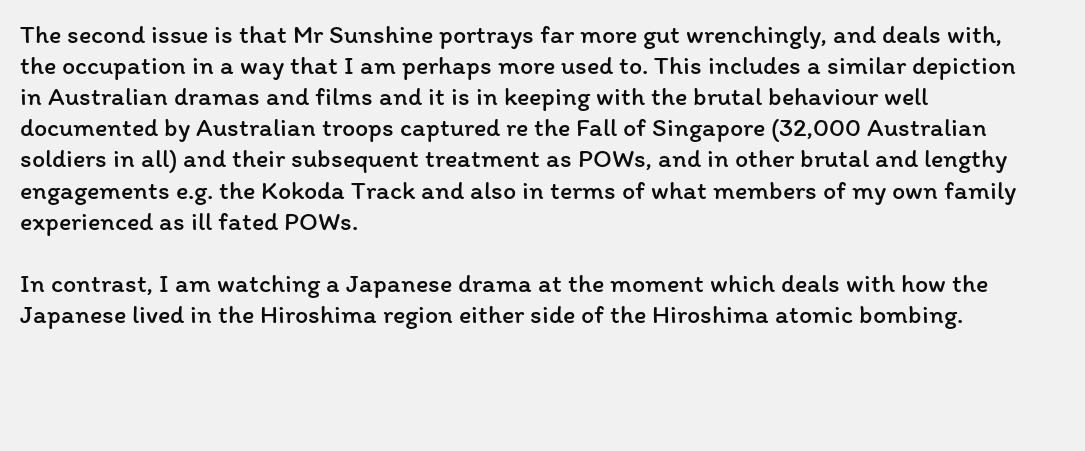The second issue is that Mr Sunshine portrays far more gut wrenchingly, and deals with, the occupation in a way that I am perhaps more used to. This includes a similar depiction in Australian dramas and films and it is in keeping with the brutal behaviour well documented by Australian troops captured re the Fall of Singapore (32,000 Australian soldiers in all) and their subsequent treatment as POWs, and in other brutal and lengthy engagements e.g. the Kokoda Track and also in terms of what members of my own family experienced as ill fated POWs.

In contrast, I am watching a Japanese drama at the moment which deals with how the Japanese lived in the Hiroshima region either side of the Hiroshima atomic bombing.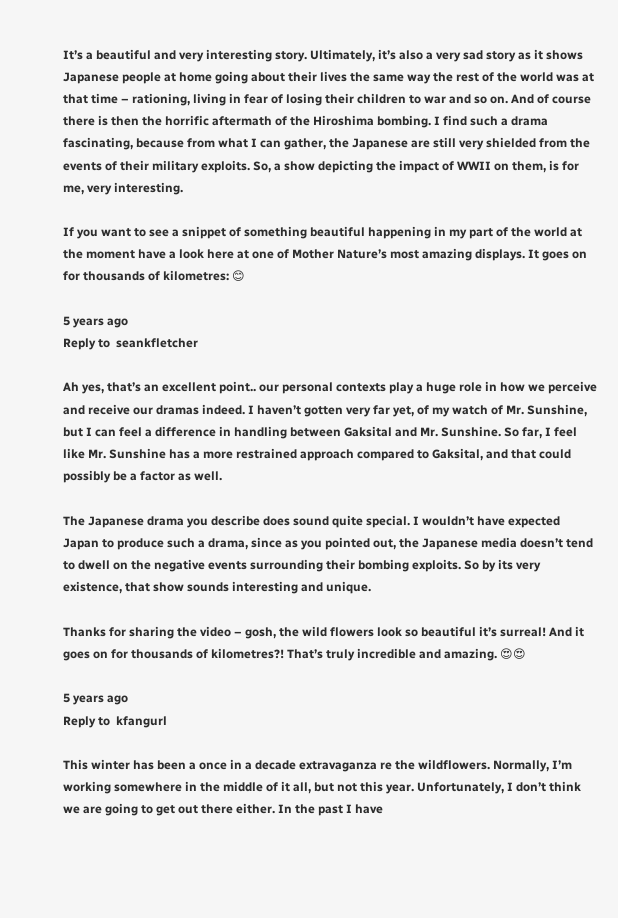It’s a beautiful and very interesting story. Ultimately, it’s also a very sad story as it shows Japanese people at home going about their lives the same way the rest of the world was at that time – rationing, living in fear of losing their children to war and so on. And of course there is then the horrific aftermath of the Hiroshima bombing. I find such a drama fascinating, because from what I can gather, the Japanese are still very shielded from the events of their military exploits. So, a show depicting the impact of WWII on them, is for me, very interesting.

If you want to see a snippet of something beautiful happening in my part of the world at the moment have a look here at one of Mother Nature’s most amazing displays. It goes on for thousands of kilometres: 😊

5 years ago
Reply to  seankfletcher

Ah yes, that’s an excellent point.. our personal contexts play a huge role in how we perceive and receive our dramas indeed. I haven’t gotten very far yet, of my watch of Mr. Sunshine, but I can feel a difference in handling between Gaksital and Mr. Sunshine. So far, I feel like Mr. Sunshine has a more restrained approach compared to Gaksital, and that could possibly be a factor as well.

The Japanese drama you describe does sound quite special. I wouldn’t have expected Japan to produce such a drama, since as you pointed out, the Japanese media doesn’t tend to dwell on the negative events surrounding their bombing exploits. So by its very existence, that show sounds interesting and unique.

Thanks for sharing the video – gosh, the wild flowers look so beautiful it’s surreal! And it goes on for thousands of kilometres?! That’s truly incredible and amazing. 😍😍

5 years ago
Reply to  kfangurl

This winter has been a once in a decade extravaganza re the wildflowers. Normally, I’m working somewhere in the middle of it all, but not this year. Unfortunately, I don’t think we are going to get out there either. In the past I have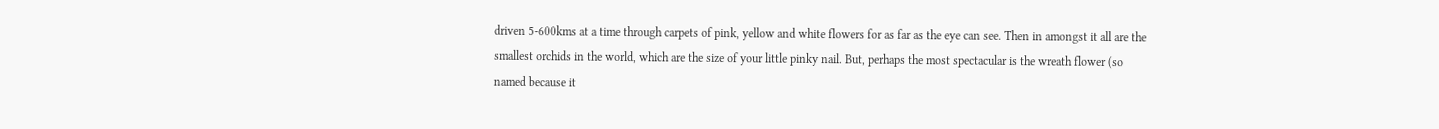driven 5-600kms at a time through carpets of pink, yellow and white flowers for as far as the eye can see. Then in amongst it all are the smallest orchids in the world, which are the size of your little pinky nail. But, perhaps the most spectacular is the wreath flower (so named because it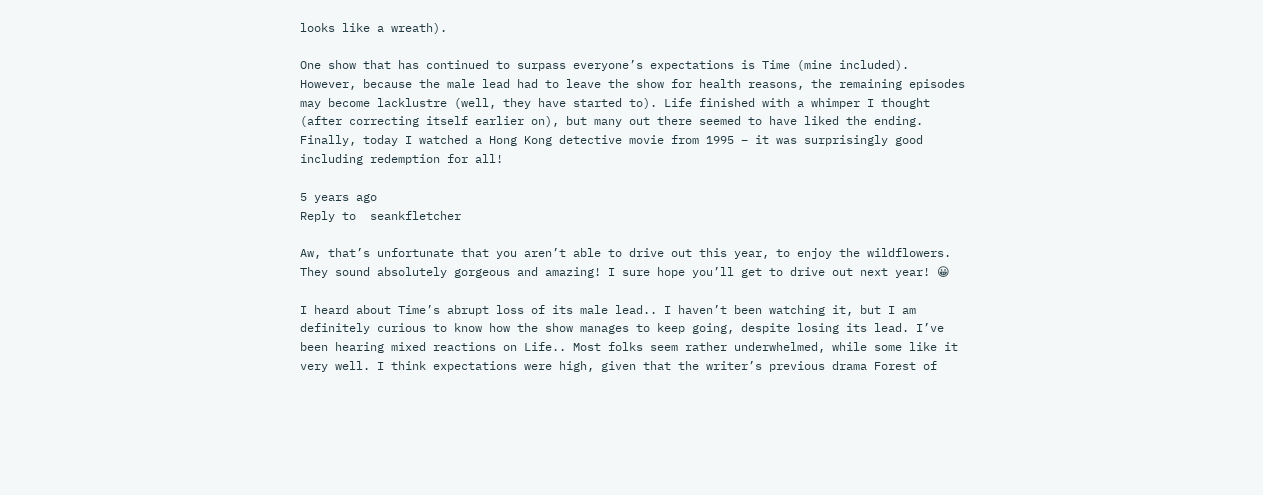looks like a wreath).

One show that has continued to surpass everyone’s expectations is Time (mine included). However, because the male lead had to leave the show for health reasons, the remaining episodes may become lacklustre (well, they have started to). Life finished with a whimper I thought (after correcting itself earlier on), but many out there seemed to have liked the ending. Finally, today I watched a Hong Kong detective movie from 1995 – it was surprisingly good including redemption for all!

5 years ago
Reply to  seankfletcher

Aw, that’s unfortunate that you aren’t able to drive out this year, to enjoy the wildflowers. They sound absolutely gorgeous and amazing! I sure hope you’ll get to drive out next year! 😀

I heard about Time’s abrupt loss of its male lead.. I haven’t been watching it, but I am definitely curious to know how the show manages to keep going, despite losing its lead. I’ve been hearing mixed reactions on Life.. Most folks seem rather underwhelmed, while some like it very well. I think expectations were high, given that the writer’s previous drama Forest of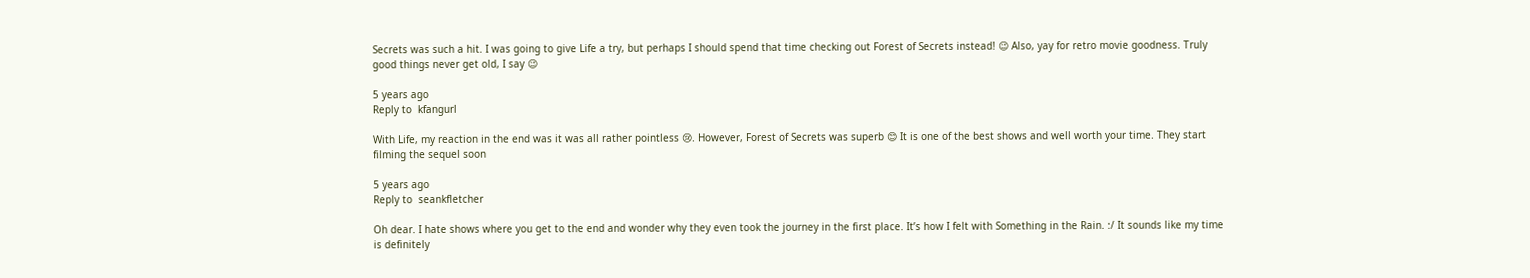Secrets was such a hit. I was going to give Life a try, but perhaps I should spend that time checking out Forest of Secrets instead! 😉 Also, yay for retro movie goodness. Truly good things never get old, I say 😉

5 years ago
Reply to  kfangurl

With Life, my reaction in the end was it was all rather pointless 😢. However, Forest of Secrets was superb 😊 It is one of the best shows and well worth your time. They start filming the sequel soon

5 years ago
Reply to  seankfletcher

Oh dear. I hate shows where you get to the end and wonder why they even took the journey in the first place. It’s how I felt with Something in the Rain. :/ It sounds like my time is definitely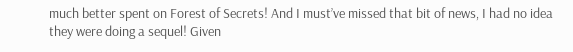much better spent on Forest of Secrets! And I must’ve missed that bit of news, I had no idea they were doing a sequel! Given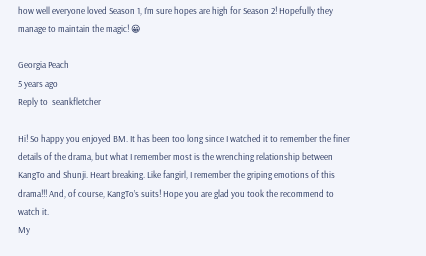how well everyone loved Season 1, I’m sure hopes are high for Season 2! Hopefully they manage to maintain the magic! 😀

Georgia Peach
5 years ago
Reply to  seankfletcher

Hi! So happy you enjoyed BM. It has been too long since I watched it to remember the finer details of the drama, but what I remember most is the wrenching relationship between KangTo and Shunji. Heart breaking. Like fangirl, I remember the griping emotions of this drama!!! And, of course, KangTo’s suits! Hope you are glad you took the recommend to watch it.
My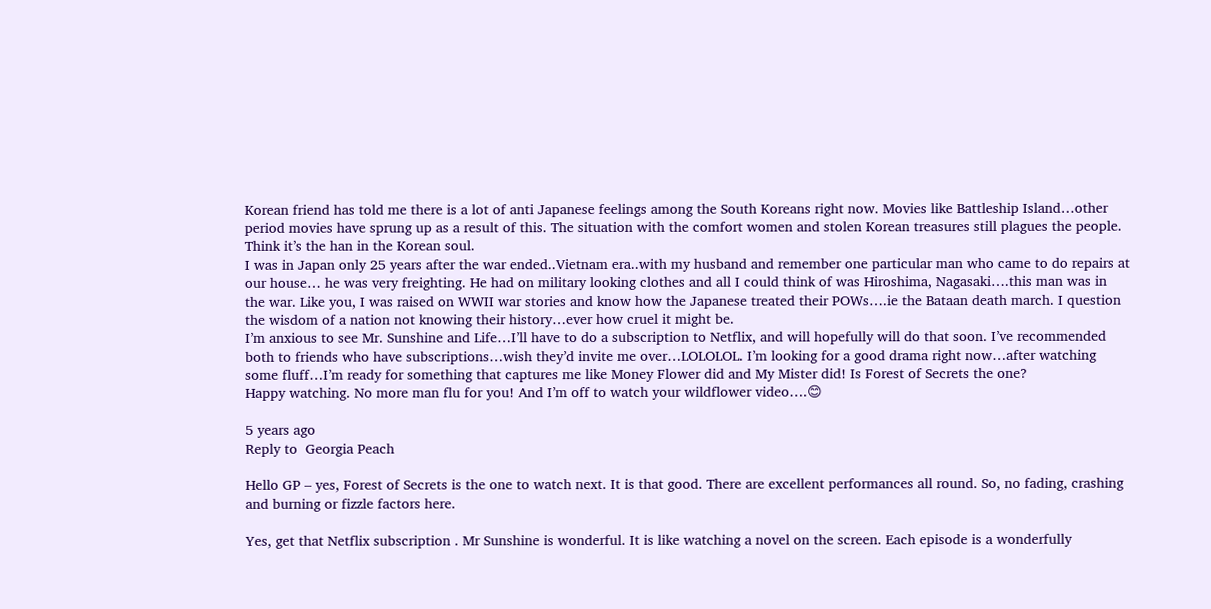Korean friend has told me there is a lot of anti Japanese feelings among the South Koreans right now. Movies like Battleship Island…other period movies have sprung up as a result of this. The situation with the comfort women and stolen Korean treasures still plagues the people. Think it’s the han in the Korean soul.
I was in Japan only 25 years after the war ended..Vietnam era..with my husband and remember one particular man who came to do repairs at our house… he was very freighting. He had on military looking clothes and all I could think of was Hiroshima, Nagasaki….this man was in the war. Like you, I was raised on WWII war stories and know how the Japanese treated their POWs….ie the Bataan death march. I question the wisdom of a nation not knowing their history…ever how cruel it might be.
I’m anxious to see Mr. Sunshine and Life…I’ll have to do a subscription to Netflix, and will hopefully will do that soon. I’ve recommended both to friends who have subscriptions…wish they’d invite me over…LOLOLOL. I’m looking for a good drama right now…after watching some fluff…I’m ready for something that captures me like Money Flower did and My Mister did! Is Forest of Secrets the one?
Happy watching. No more man flu for you! And I’m off to watch your wildflower video….😊

5 years ago
Reply to  Georgia Peach

Hello GP – yes, Forest of Secrets is the one to watch next. It is that good. There are excellent performances all round. So, no fading, crashing and burning or fizzle factors here.

Yes, get that Netflix subscription . Mr Sunshine is wonderful. It is like watching a novel on the screen. Each episode is a wonderfully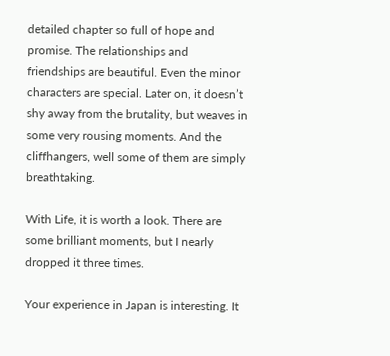detailed chapter so full of hope and promise. The relationships and friendships are beautiful. Even the minor characters are special. Later on, it doesn’t shy away from the brutality, but weaves in some very rousing moments. And the cliffhangers, well some of them are simply breathtaking.

With Life, it is worth a look. There are some brilliant moments, but I nearly dropped it three times.

Your experience in Japan is interesting. It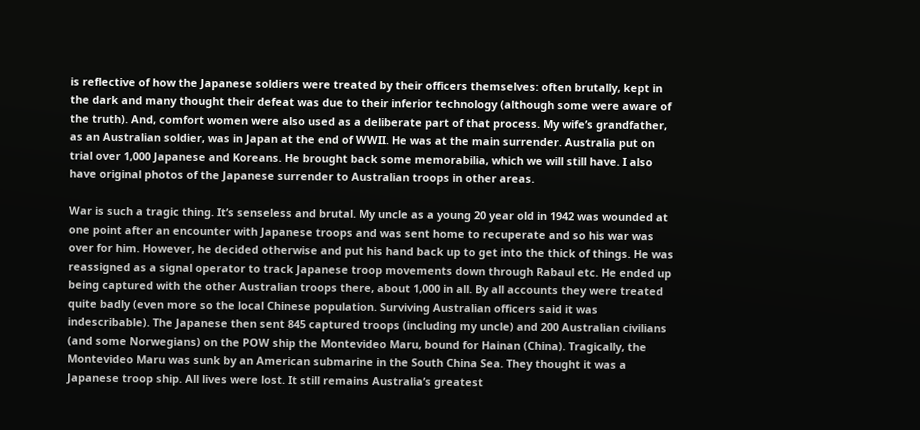is reflective of how the Japanese soldiers were treated by their officers themselves: often brutally, kept in the dark and many thought their defeat was due to their inferior technology (although some were aware of the truth). And, comfort women were also used as a deliberate part of that process. My wife’s grandfather, as an Australian soldier, was in Japan at the end of WWII. He was at the main surrender. Australia put on trial over 1,000 Japanese and Koreans. He brought back some memorabilia, which we will still have. I also have original photos of the Japanese surrender to Australian troops in other areas.

War is such a tragic thing. It’s senseless and brutal. My uncle as a young 20 year old in 1942 was wounded at one point after an encounter with Japanese troops and was sent home to recuperate and so his war was over for him. However, he decided otherwise and put his hand back up to get into the thick of things. He was reassigned as a signal operator to track Japanese troop movements down through Rabaul etc. He ended up being captured with the other Australian troops there, about 1,000 in all. By all accounts they were treated quite badly (even more so the local Chinese population. Surviving Australian officers said it was indescribable). The Japanese then sent 845 captured troops (including my uncle) and 200 Australian civilians (and some Norwegians) on the POW ship the Montevideo Maru, bound for Hainan (China). Tragically, the Montevideo Maru was sunk by an American submarine in the South China Sea. They thought it was a Japanese troop ship. All lives were lost. It still remains Australia’s greatest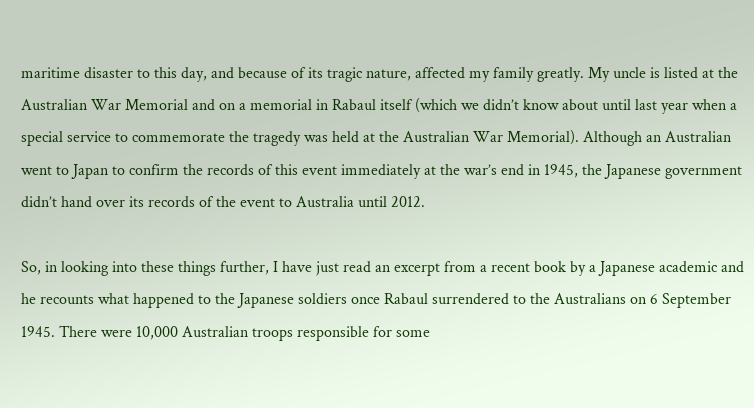maritime disaster to this day, and because of its tragic nature, affected my family greatly. My uncle is listed at the Australian War Memorial and on a memorial in Rabaul itself (which we didn’t know about until last year when a special service to commemorate the tragedy was held at the Australian War Memorial). Although an Australian went to Japan to confirm the records of this event immediately at the war’s end in 1945, the Japanese government didn’t hand over its records of the event to Australia until 2012.

So, in looking into these things further, I have just read an excerpt from a recent book by a Japanese academic and he recounts what happened to the Japanese soldiers once Rabaul surrendered to the Australians on 6 September 1945. There were 10,000 Australian troops responsible for some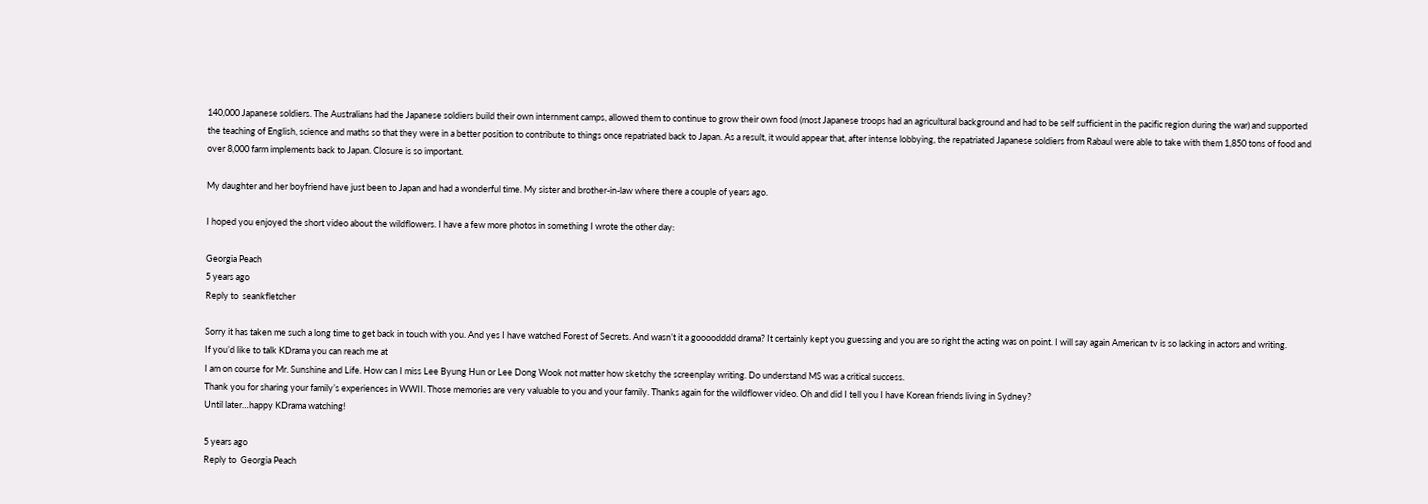140,000 Japanese soldiers. The Australians had the Japanese soldiers build their own internment camps, allowed them to continue to grow their own food (most Japanese troops had an agricultural background and had to be self sufficient in the pacific region during the war) and supported the teaching of English, science and maths so that they were in a better position to contribute to things once repatriated back to Japan. As a result, it would appear that, after intense lobbying, the repatriated Japanese soldiers from Rabaul were able to take with them 1,850 tons of food and over 8,000 farm implements back to Japan. Closure is so important.

My daughter and her boyfriend have just been to Japan and had a wonderful time. My sister and brother-in-law where there a couple of years ago.

I hoped you enjoyed the short video about the wildflowers. I have a few more photos in something I wrote the other day:

Georgia Peach
5 years ago
Reply to  seankfletcher

Sorry it has taken me such a long time to get back in touch with you. And yes I have watched Forest of Secrets. And wasn’t it a goooodddd drama? It certainly kept you guessing and you are so right the acting was on point. I will say again American tv is so lacking in actors and writing.
If you’d like to talk KDrama you can reach me at
I am on course for Mr. Sunshine and Life. How can I miss Lee Byung Hun or Lee Dong Wook not matter how sketchy the screenplay writing. Do understand MS was a critical success.
Thank you for sharing your family’s experiences in WWII. Those memories are very valuable to you and your family. Thanks again for the wildflower video. Oh and did I tell you I have Korean friends living in Sydney?
Until later…happy KDrama watching!

5 years ago
Reply to  Georgia Peach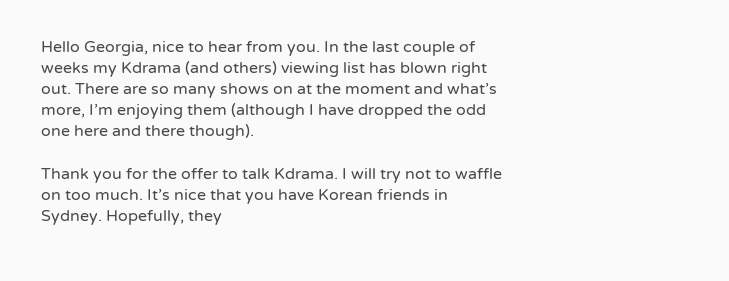Hello Georgia, nice to hear from you. In the last couple of weeks my Kdrama (and others) viewing list has blown right out. There are so many shows on at the moment and what’s more, I’m enjoying them (although I have dropped the odd one here and there though).

Thank you for the offer to talk Kdrama. I will try not to waffle on too much. It’s nice that you have Korean friends in Sydney. Hopefully, they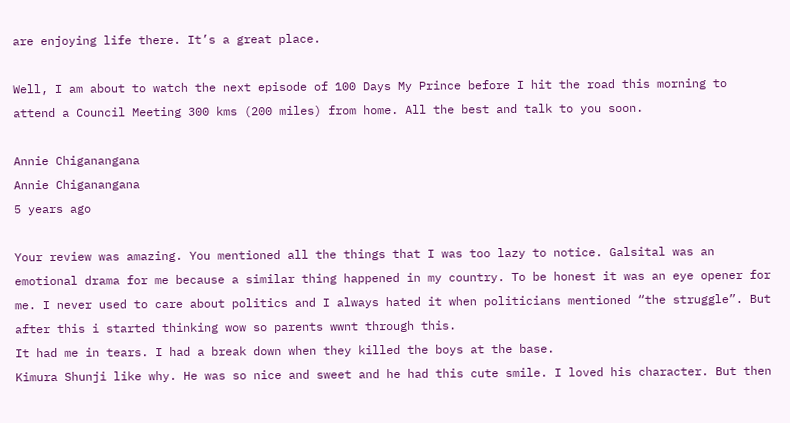are enjoying life there. It’s a great place.

Well, I am about to watch the next episode of 100 Days My Prince before I hit the road this morning to attend a Council Meeting 300 kms (200 miles) from home. All the best and talk to you soon.

Annie Chiganangana
Annie Chiganangana
5 years ago

Your review was amazing. You mentioned all the things that I was too lazy to notice. Galsital was an emotional drama for me because a similar thing happened in my country. To be honest it was an eye opener for me. I never used to care about politics and I always hated it when politicians mentioned “the struggle”. But after this i started thinking wow so parents wwnt through this.
It had me in tears. I had a break down when they killed the boys at the base.
Kimura Shunji like why. He was so nice and sweet and he had this cute smile. I loved his character. But then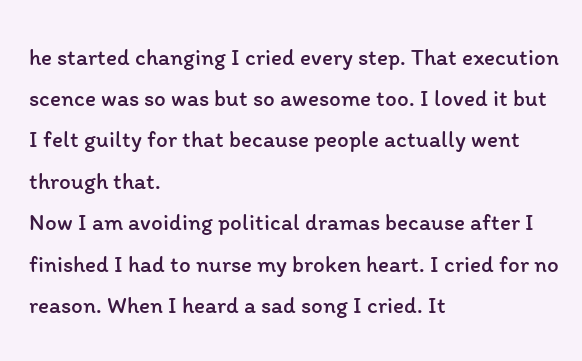he started changing I cried every step. That execution scence was so was but so awesome too. I loved it but I felt guilty for that because people actually went through that.
Now I am avoiding political dramas because after I finished I had to nurse my broken heart. I cried for no reason. When I heard a sad song I cried. It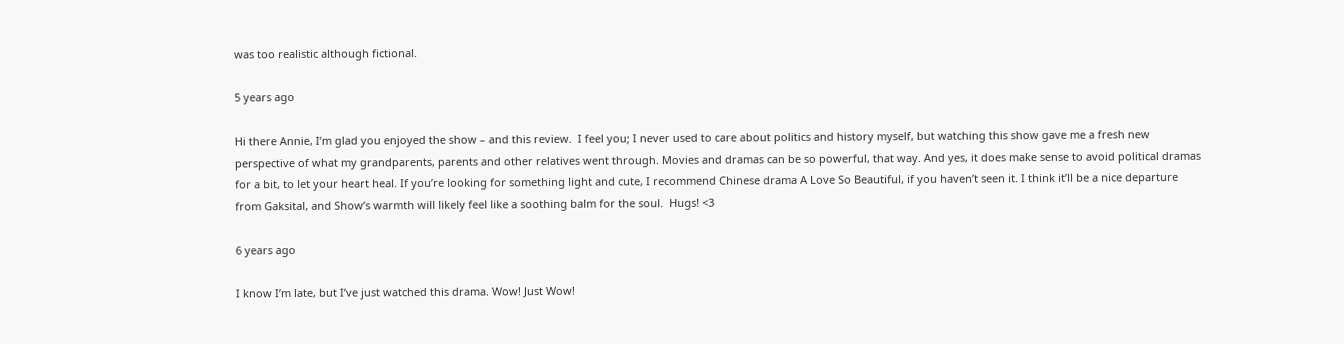was too realistic although fictional.

5 years ago

Hi there Annie, I’m glad you enjoyed the show – and this review.  I feel you; I never used to care about politics and history myself, but watching this show gave me a fresh new perspective of what my grandparents, parents and other relatives went through. Movies and dramas can be so powerful, that way. And yes, it does make sense to avoid political dramas for a bit, to let your heart heal. If you’re looking for something light and cute, I recommend Chinese drama A Love So Beautiful, if you haven’t seen it. I think it’ll be a nice departure from Gaksital, and Show’s warmth will likely feel like a soothing balm for the soul.  Hugs! <3

6 years ago

I know I’m late, but I’ve just watched this drama. Wow! Just Wow!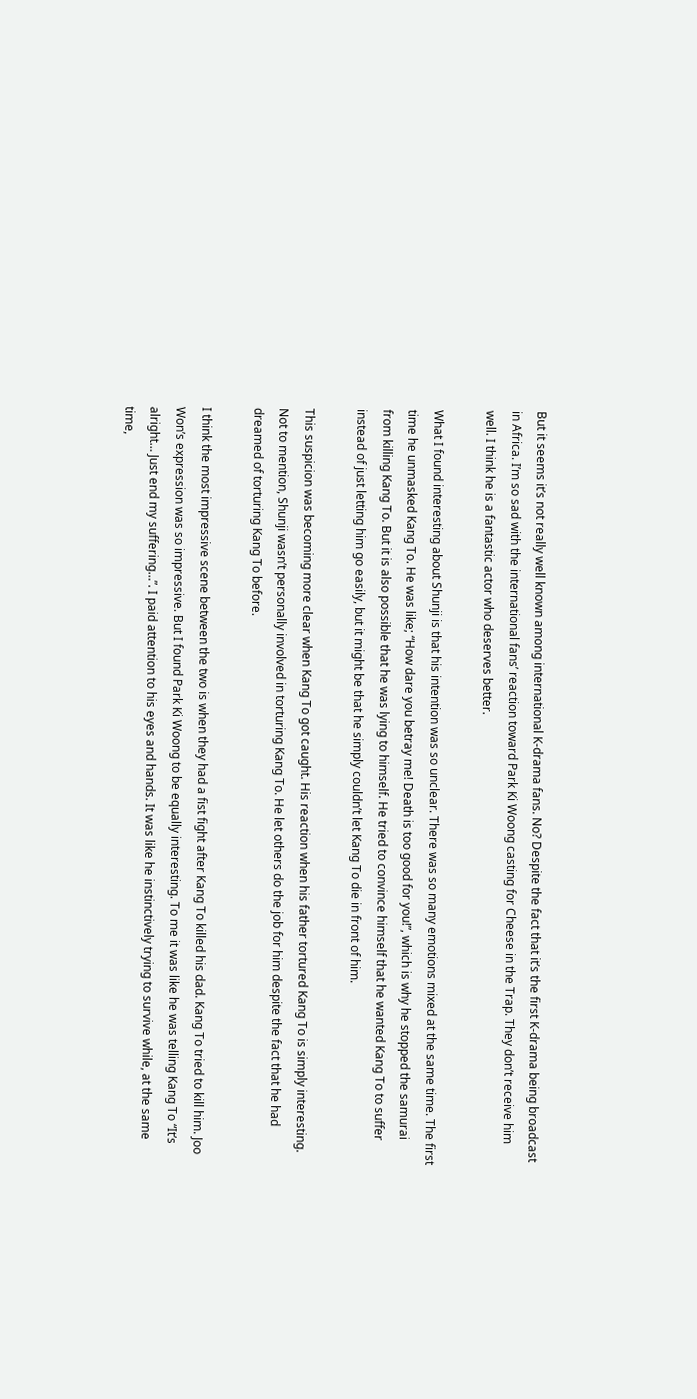But it seems it’s not really well known among international K-drama fans. No? Despite the fact that it’s the first K-drama being broadcast in Africa. I’m so sad with the international fans’ reaction toward Park Ki Woong casting for Cheese in the Trap. They don’t receive him well. I think he is a fantastic actor who deserves better.

What I found interesting about Shunji is that his intention was so unclear. There was so many emotions mixed at the same time. The first time he unmasked Kang To. He was like; “How dare you betray me! Death is too good for you!”, which is why he stopped the samurai from killing Kang To. But it is also possible that he was lying to himself. He tried to convince himself that he wanted Kang To to suffer instead of just letting him go easily, but it might be that he simply couldn’t let Kang To die in front of him.

This suspicion was becoming more clear when Kang To got caught. His reaction when his father tortured Kang To is simply interesting. Not to mention, Shunji wasn’t personally involved in torturing Kang To. He let others do the job for him despite the fact that he had dreamed of torturing Kang To before.

I think the most impressive scene between the two is when they had a fist fight after Kang To killed his dad. Kang To tried to kill him. Joo Won’s expression was so impressive. But I found Park Ki Woong to be equally interesting. To me it was like he was telling Kang To “It’s alright… Just end my suffering…”. I paid attention to his eyes and hands. It was like he instinctively trying to survive while, at the same time,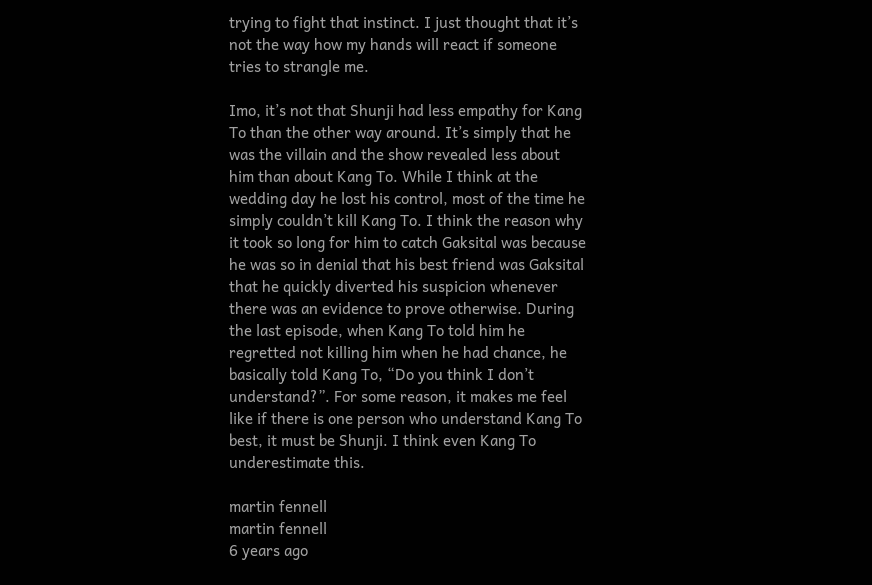trying to fight that instinct. I just thought that it’s not the way how my hands will react if someone tries to strangle me.

Imo, it’s not that Shunji had less empathy for Kang To than the other way around. It’s simply that he was the villain and the show revealed less about him than about Kang To. While I think at the wedding day he lost his control, most of the time he simply couldn’t kill Kang To. I think the reason why it took so long for him to catch Gaksital was because he was so in denial that his best friend was Gaksital that he quickly diverted his suspicion whenever there was an evidence to prove otherwise. During the last episode, when Kang To told him he regretted not killing him when he had chance, he basically told Kang To, “Do you think I don’t understand?”. For some reason, it makes me feel like if there is one person who understand Kang To best, it must be Shunji. I think even Kang To underestimate this.

martin fennell
martin fennell
6 years ago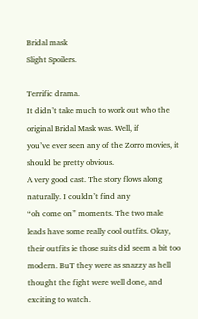Bridal mask
Slight Spoilers.

Terrific drama.
It didn’t take much to work out who the original Bridal Mask was. Well, if
you’ve ever seen any of the Zorro movies, it should be pretty obvious.
A very good cast. The story flows along naturally. I couldn’t find any
“oh come on” moments. The two male leads have some really cool outfits. Okay, their outfits ie those suits did seem a bit too modern. BuT they were as snazzy as hell thought the fight were well done, and exciting to watch.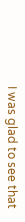I was glad to see that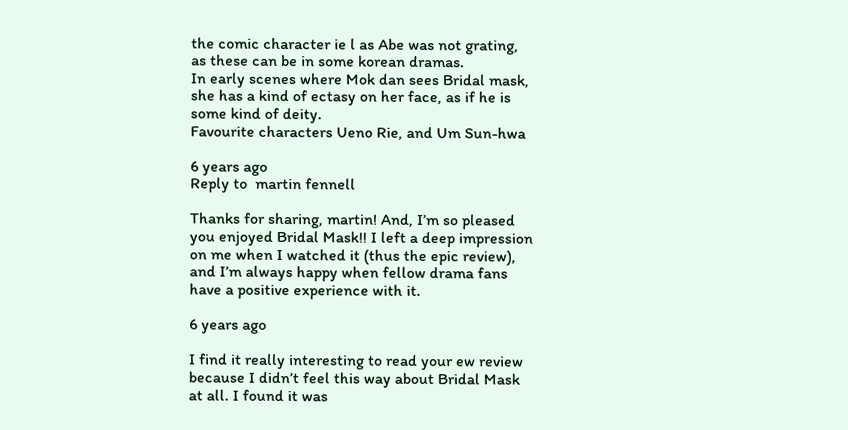the comic character ie l as Abe was not grating, as these can be in some korean dramas.
In early scenes where Mok dan sees Bridal mask, she has a kind of ectasy on her face, as if he is some kind of deity.
Favourite characters Ueno Rie, and Um Sun-hwa

6 years ago
Reply to  martin fennell

Thanks for sharing, martin! And, I’m so pleased you enjoyed Bridal Mask!! I left a deep impression on me when I watched it (thus the epic review), and I’m always happy when fellow drama fans have a positive experience with it.

6 years ago

I find it really interesting to read your ew review because I didn’t feel this way about Bridal Mask at all. I found it was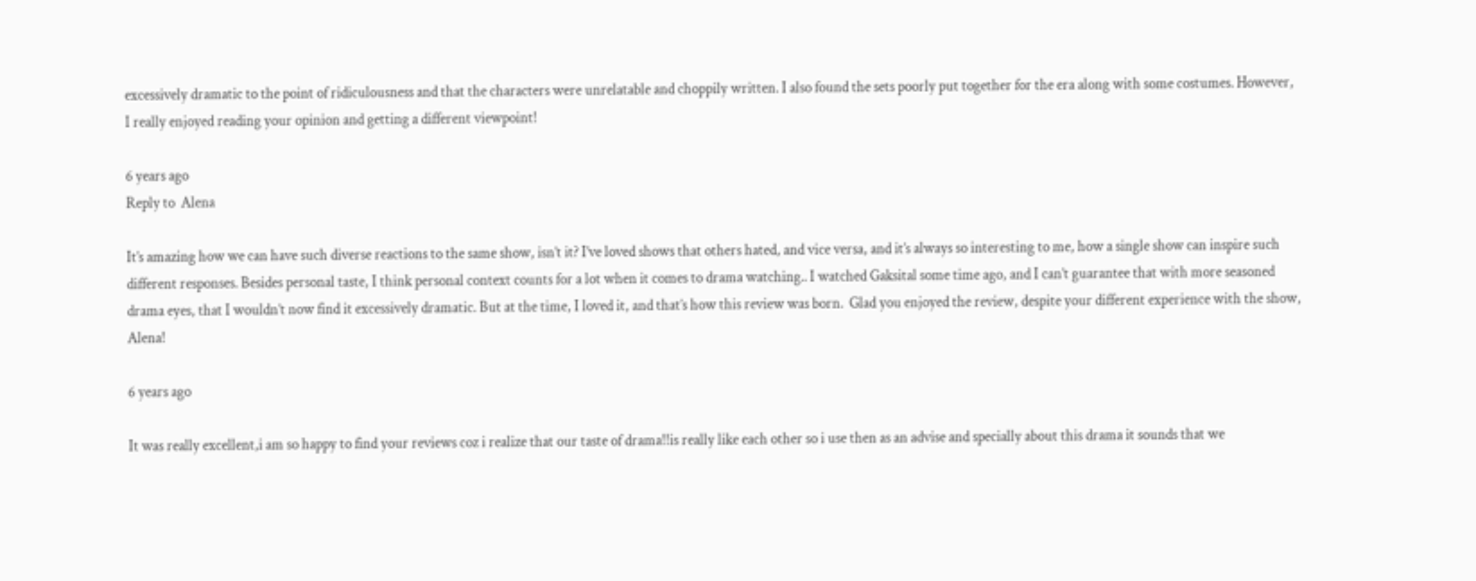excessively dramatic to the point of ridiculousness and that the characters were unrelatable and choppily written. I also found the sets poorly put together for the era along with some costumes. However, I really enjoyed reading your opinion and getting a different viewpoint!

6 years ago
Reply to  Alena

It’s amazing how we can have such diverse reactions to the same show, isn’t it? I’ve loved shows that others hated, and vice versa, and it’s always so interesting to me, how a single show can inspire such different responses. Besides personal taste, I think personal context counts for a lot when it comes to drama watching.. I watched Gaksital some time ago, and I can’t guarantee that with more seasoned drama eyes, that I wouldn’t now find it excessively dramatic. But at the time, I loved it, and that’s how this review was born.  Glad you enjoyed the review, despite your different experience with the show, Alena!

6 years ago

It was really excellent,i am so happy to find your reviews coz i realize that our taste of drama!!is really like each other so i use then as an advise and specially about this drama it sounds that we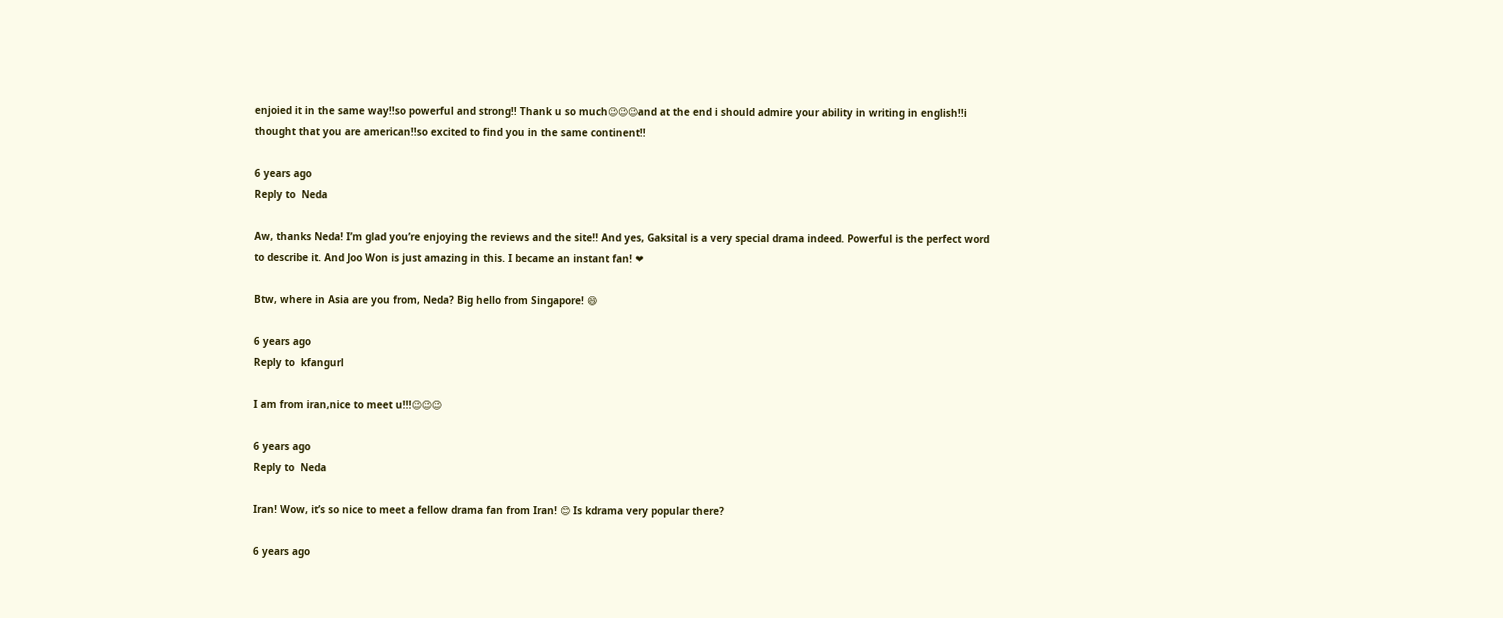enjoied it in the same way!!so powerful and strong!! Thank u so much😉😉😉and at the end i should admire your ability in writing in english!!i thought that you are american!!so excited to find you in the same continent!!

6 years ago
Reply to  Neda

Aw, thanks Neda! I’m glad you’re enjoying the reviews and the site!! And yes, Gaksital is a very special drama indeed. Powerful is the perfect word to describe it. And Joo Won is just amazing in this. I became an instant fan! ❤

Btw, where in Asia are you from, Neda? Big hello from Singapore! 😄

6 years ago
Reply to  kfangurl

I am from iran,nice to meet u!!!😉😉😉

6 years ago
Reply to  Neda

Iran! Wow, it’s so nice to meet a fellow drama fan from Iran! 😊 Is kdrama very popular there?

6 years ago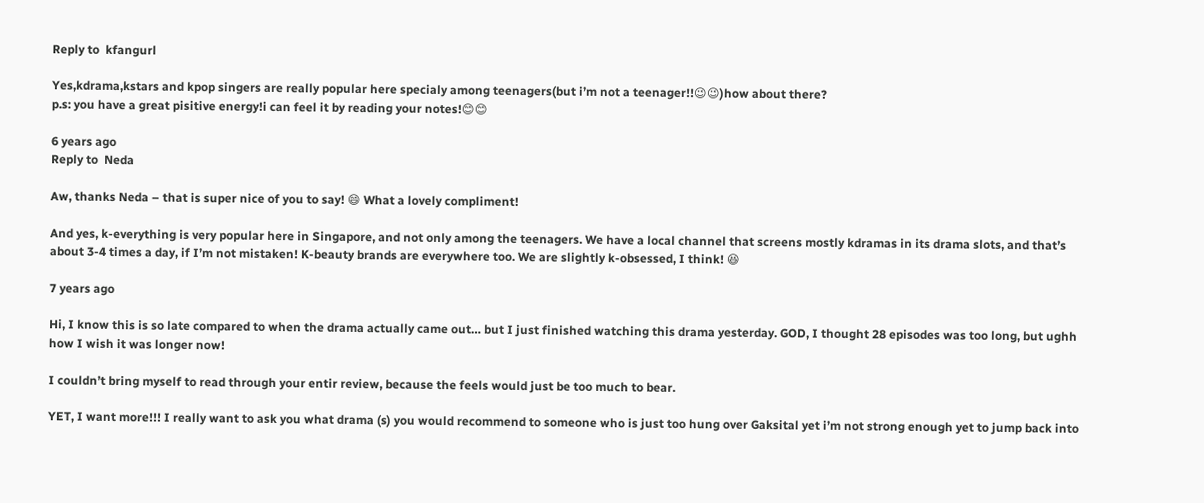Reply to  kfangurl

Yes,kdrama,kstars and kpop singers are really popular here specialy among teenagers(but i’m not a teenager!!😉😉)how about there?
p.s: you have a great pisitive energy!i can feel it by reading your notes!😊😊

6 years ago
Reply to  Neda

Aw, thanks Neda – that is super nice of you to say! 😄 What a lovely compliment!

And yes, k-everything is very popular here in Singapore, and not only among the teenagers. We have a local channel that screens mostly kdramas in its drama slots, and that’s about 3-4 times a day, if I’m not mistaken! K-beauty brands are everywhere too. We are slightly k-obsessed, I think! 😆

7 years ago

Hi, I know this is so late compared to when the drama actually came out… but I just finished watching this drama yesterday. GOD, I thought 28 episodes was too long, but ughh how I wish it was longer now!

I couldn’t bring myself to read through your entir review, because the feels would just be too much to bear.

YET, I want more!!! I really want to ask you what drama (s) you would recommend to someone who is just too hung over Gaksital yet i’m not strong enough yet to jump back into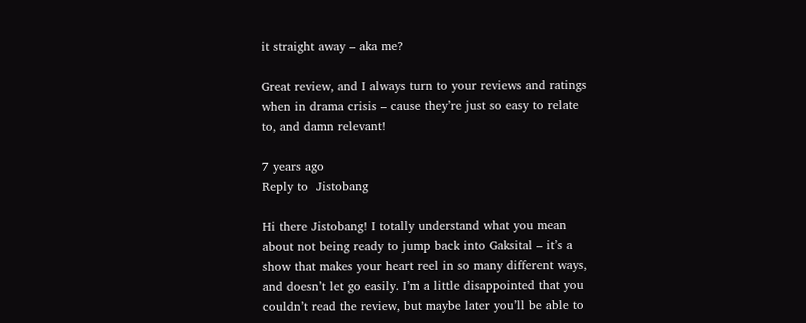it straight away – aka me?

Great review, and I always turn to your reviews and ratings when in drama crisis – cause they’re just so easy to relate to, and damn relevant!

7 years ago
Reply to  Jistobang

Hi there Jistobang! I totally understand what you mean about not being ready to jump back into Gaksital – it’s a show that makes your heart reel in so many different ways, and doesn’t let go easily. I’m a little disappointed that you couldn’t read the review, but maybe later you’ll be able to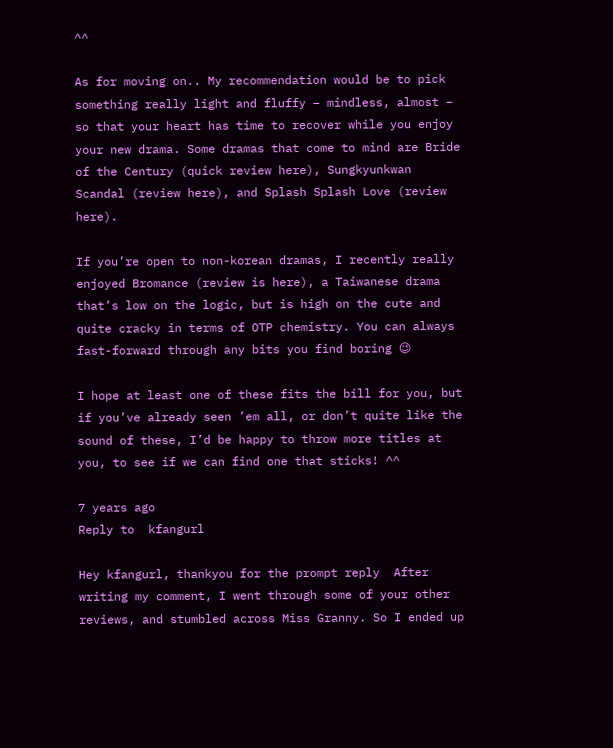^^

As for moving on.. My recommendation would be to pick something really light and fluffy – mindless, almost – so that your heart has time to recover while you enjoy your new drama. Some dramas that come to mind are Bride of the Century (quick review here), Sungkyunkwan Scandal (review here), and Splash Splash Love (review here).

If you’re open to non-korean dramas, I recently really enjoyed Bromance (review is here), a Taiwanese drama that’s low on the logic, but is high on the cute and quite cracky in terms of OTP chemistry. You can always fast-forward through any bits you find boring 😉

I hope at least one of these fits the bill for you, but if you’ve already seen ’em all, or don’t quite like the sound of these, I’d be happy to throw more titles at you, to see if we can find one that sticks! ^^

7 years ago
Reply to  kfangurl

Hey kfangurl, thankyou for the prompt reply  After writing my comment, I went through some of your other reviews, and stumbled across Miss Granny. So I ended up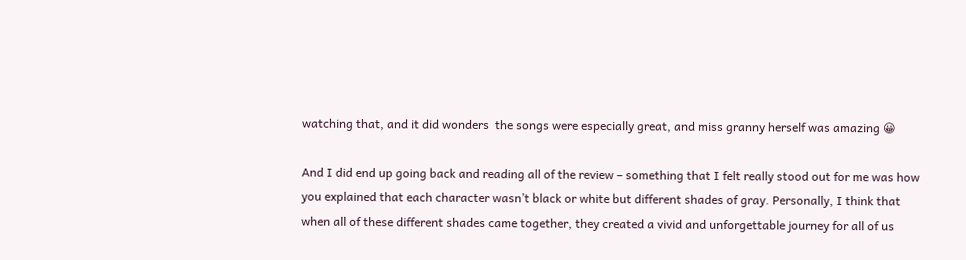watching that, and it did wonders  the songs were especially great, and miss granny herself was amazing 😀

And I did end up going back and reading all of the review – something that I felt really stood out for me was how you explained that each character wasn’t black or white but different shades of gray. Personally, I think that when all of these different shades came together, they created a vivid and unforgettable journey for all of us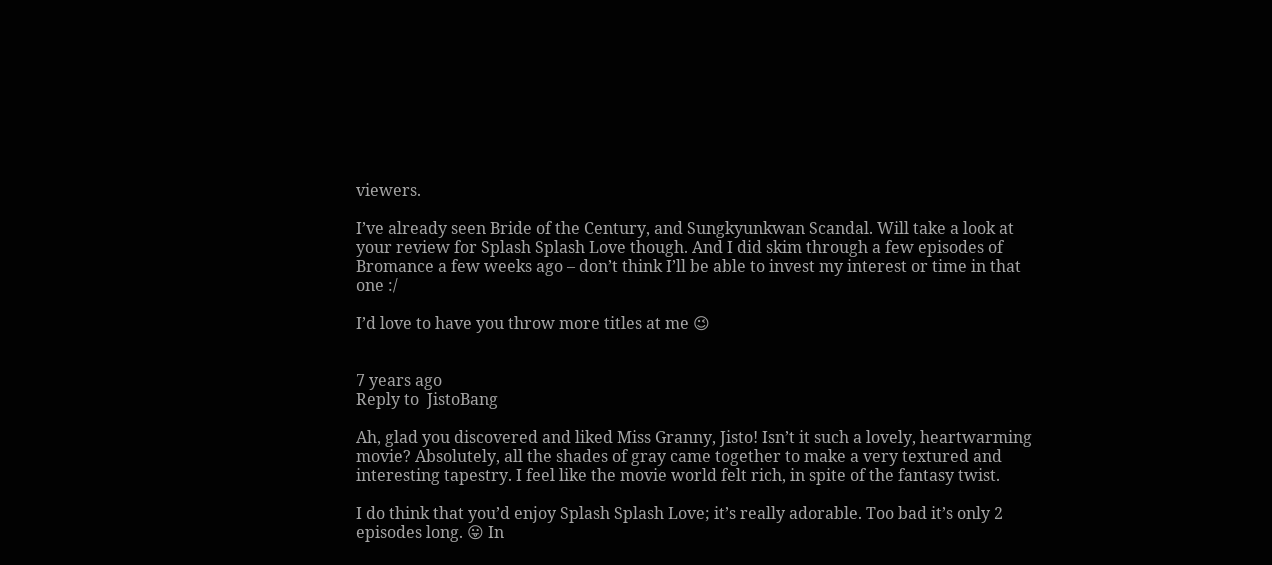viewers.

I’ve already seen Bride of the Century, and Sungkyunkwan Scandal. Will take a look at your review for Splash Splash Love though. And I did skim through a few episodes of Bromance a few weeks ago – don’t think I’ll be able to invest my interest or time in that one :/

I’d love to have you throw more titles at me 😉


7 years ago
Reply to  JistoBang

Ah, glad you discovered and liked Miss Granny, Jisto! Isn’t it such a lovely, heartwarming movie? Absolutely, all the shades of gray came together to make a very textured and interesting tapestry. I feel like the movie world felt rich, in spite of the fantasy twist.

I do think that you’d enjoy Splash Splash Love; it’s really adorable. Too bad it’s only 2 episodes long. 😛 In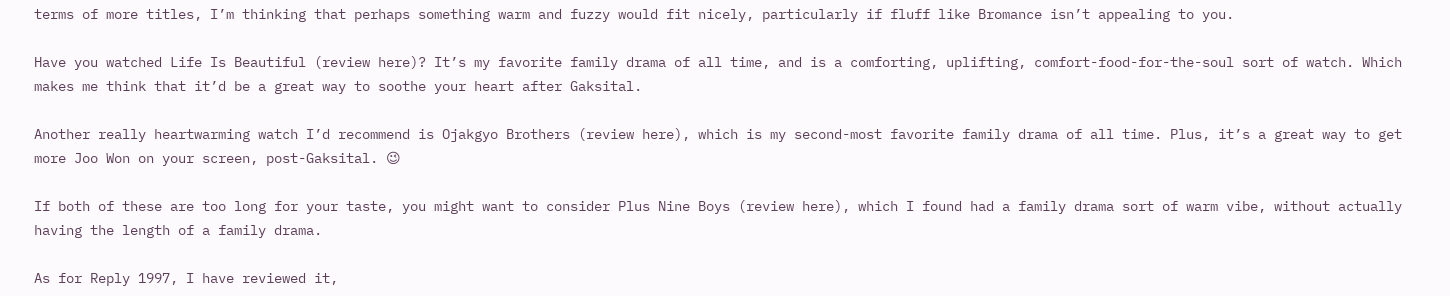terms of more titles, I’m thinking that perhaps something warm and fuzzy would fit nicely, particularly if fluff like Bromance isn’t appealing to you.

Have you watched Life Is Beautiful (review here)? It’s my favorite family drama of all time, and is a comforting, uplifting, comfort-food-for-the-soul sort of watch. Which makes me think that it’d be a great way to soothe your heart after Gaksital.

Another really heartwarming watch I’d recommend is Ojakgyo Brothers (review here), which is my second-most favorite family drama of all time. Plus, it’s a great way to get more Joo Won on your screen, post-Gaksital. 😉

If both of these are too long for your taste, you might want to consider Plus Nine Boys (review here), which I found had a family drama sort of warm vibe, without actually having the length of a family drama.

As for Reply 1997, I have reviewed it,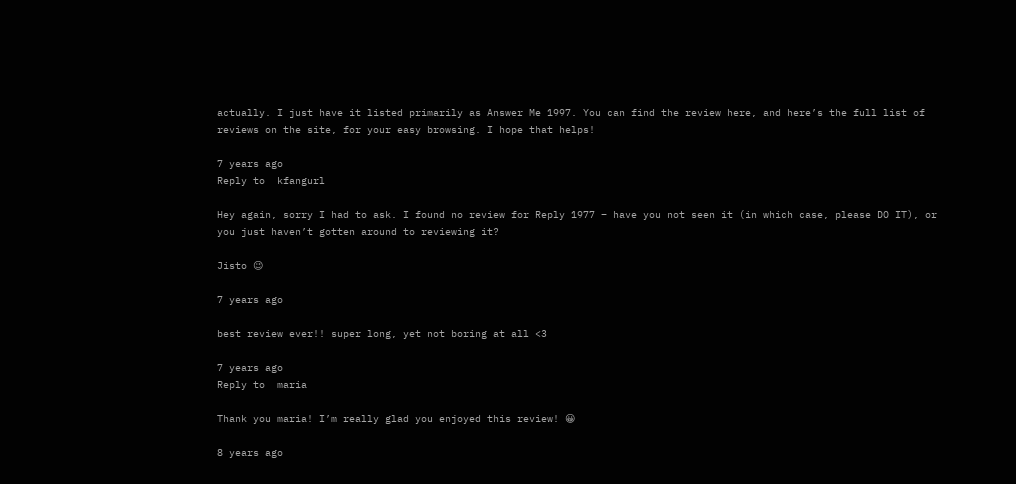actually. I just have it listed primarily as Answer Me 1997. You can find the review here, and here’s the full list of reviews on the site, for your easy browsing. I hope that helps!

7 years ago
Reply to  kfangurl

Hey again, sorry I had to ask. I found no review for Reply 1977 – have you not seen it (in which case, please DO IT), or you just haven’t gotten around to reviewing it?

Jisto 😉

7 years ago

best review ever!! super long, yet not boring at all <3

7 years ago
Reply to  maria

Thank you maria! I’m really glad you enjoyed this review! 😀

8 years ago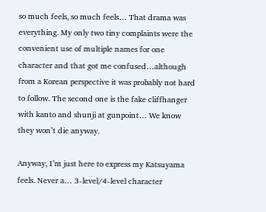so much feels, so much feels… That drama was everything. My only two tiny complaints were the convenient use of multiple names for one character and that got me confused…although from a Korean perspective it was probably not hard to follow. The second one is the fake cliffhanger with kanto and shunji at gunpoint… We know they won’t die anyway.

Anyway, I’m just here to express my Katsuyama feels. Never a… 3-level/4-level character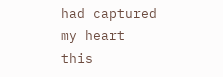had captured my heart this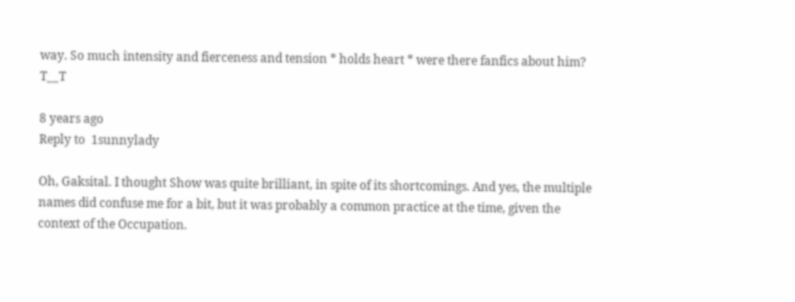way. So much intensity and fierceness and tension * holds heart * were there fanfics about him? T__T

8 years ago
Reply to  1sunnylady

Oh, Gaksital. I thought Show was quite brilliant, in spite of its shortcomings. And yes, the multiple names did confuse me for a bit, but it was probably a common practice at the time, given the context of the Occupation.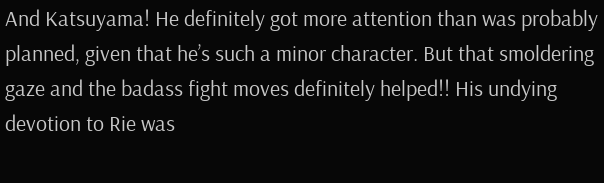And Katsuyama! He definitely got more attention than was probably planned, given that he’s such a minor character. But that smoldering gaze and the badass fight moves definitely helped!! His undying devotion to Rie was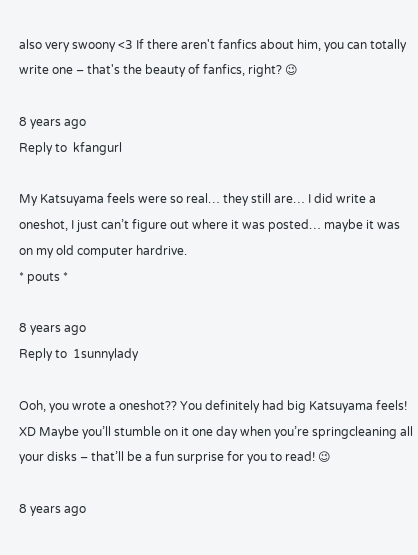also very swoony <3 If there aren't fanfics about him, you can totally write one – that's the beauty of fanfics, right? 😉

8 years ago
Reply to  kfangurl

My Katsuyama feels were so real… they still are… I did write a oneshot, I just can’t figure out where it was posted… maybe it was on my old computer hardrive.
* pouts *

8 years ago
Reply to  1sunnylady

Ooh, you wrote a oneshot?? You definitely had big Katsuyama feels! XD Maybe you’ll stumble on it one day when you’re springcleaning all your disks – that’ll be a fun surprise for you to read! 😉

8 years ago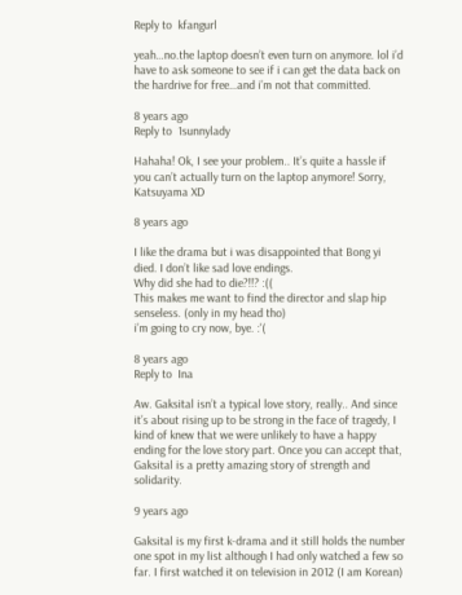Reply to  kfangurl

yeah…no.the laptop doesn’t even turn on anymore. lol i’d have to ask someone to see if i can get the data back on the hardrive for free…and i’m not that committed.

8 years ago
Reply to  1sunnylady

Hahaha! Ok, I see your problem.. It’s quite a hassle if you can’t actually turn on the laptop anymore! Sorry, Katsuyama XD

8 years ago

I like the drama but i was disappointed that Bong yi died. I don’t like sad love endings.
Why did she had to die?!!? :((
This makes me want to find the director and slap hip senseless. (only in my head tho)
i’m going to cry now, bye. :'(

8 years ago
Reply to  Ina

Aw. Gaksital isn’t a typical love story, really.. And since it’s about rising up to be strong in the face of tragedy, I kind of knew that we were unlikely to have a happy ending for the love story part. Once you can accept that, Gaksital is a pretty amazing story of strength and solidarity.

9 years ago

Gaksital is my first k-drama and it still holds the number one spot in my list although I had only watched a few so far. I first watched it on television in 2012 (I am Korean)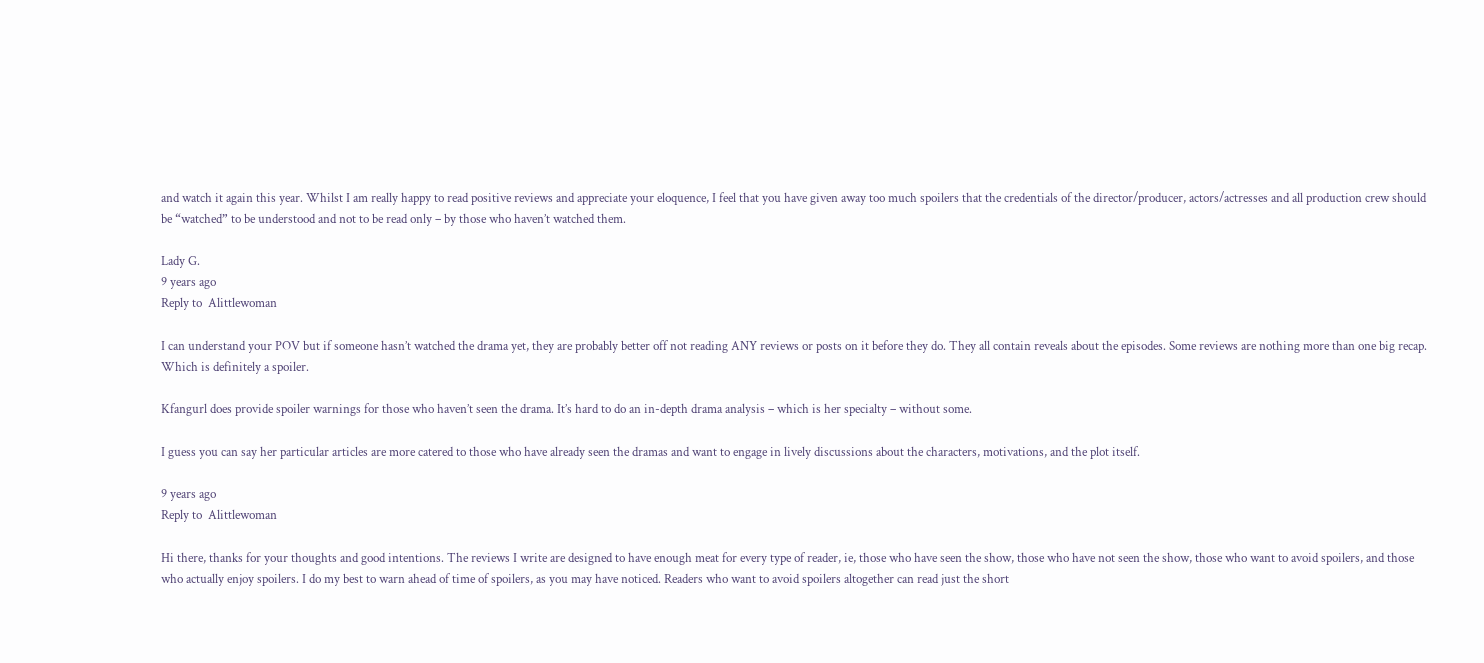and watch it again this year. Whilst I am really happy to read positive reviews and appreciate your eloquence, I feel that you have given away too much spoilers that the credentials of the director/producer, actors/actresses and all production crew should be “watched” to be understood and not to be read only – by those who haven’t watched them.

Lady G.
9 years ago
Reply to  Alittlewoman

I can understand your POV but if someone hasn’t watched the drama yet, they are probably better off not reading ANY reviews or posts on it before they do. They all contain reveals about the episodes. Some reviews are nothing more than one big recap. Which is definitely a spoiler.

Kfangurl does provide spoiler warnings for those who haven’t seen the drama. It’s hard to do an in-depth drama analysis – which is her specialty – without some.

I guess you can say her particular articles are more catered to those who have already seen the dramas and want to engage in lively discussions about the characters, motivations, and the plot itself.

9 years ago
Reply to  Alittlewoman

Hi there, thanks for your thoughts and good intentions. The reviews I write are designed to have enough meat for every type of reader, ie, those who have seen the show, those who have not seen the show, those who want to avoid spoilers, and those who actually enjoy spoilers. I do my best to warn ahead of time of spoilers, as you may have noticed. Readers who want to avoid spoilers altogether can read just the short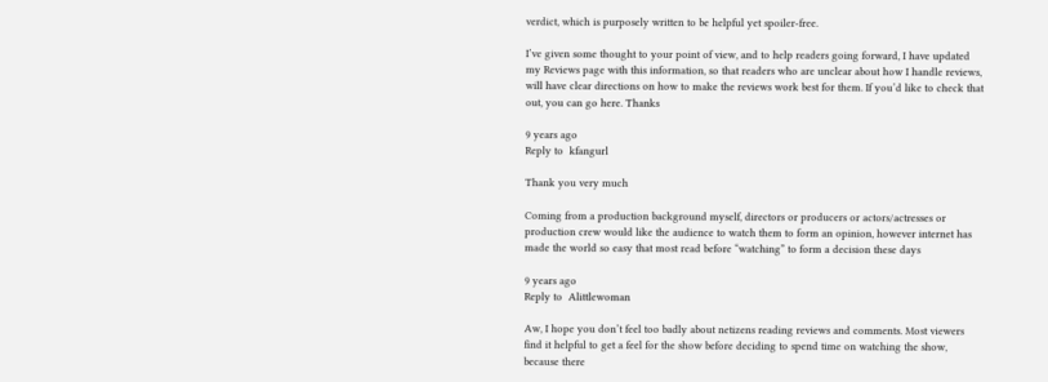verdict, which is purposely written to be helpful yet spoiler-free.

I’ve given some thought to your point of view, and to help readers going forward, I have updated my Reviews page with this information, so that readers who are unclear about how I handle reviews, will have clear directions on how to make the reviews work best for them. If you’d like to check that out, you can go here. Thanks

9 years ago
Reply to  kfangurl

Thank you very much

Coming from a production background myself, directors or producers or actors/actresses or production crew would like the audience to watch them to form an opinion, however internet has made the world so easy that most read before “watching” to form a decision these days

9 years ago
Reply to  Alittlewoman

Aw, I hope you don’t feel too badly about netizens reading reviews and comments. Most viewers find it helpful to get a feel for the show before deciding to spend time on watching the show, because there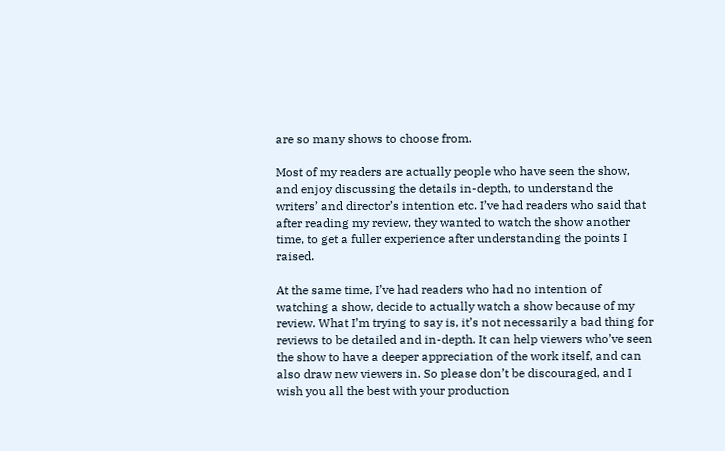are so many shows to choose from.

Most of my readers are actually people who have seen the show, and enjoy discussing the details in-depth, to understand the writers’ and director’s intention etc. I’ve had readers who said that after reading my review, they wanted to watch the show another time, to get a fuller experience after understanding the points I raised.

At the same time, I’ve had readers who had no intention of watching a show, decide to actually watch a show because of my review. What I’m trying to say is, it’s not necessarily a bad thing for reviews to be detailed and in-depth. It can help viewers who’ve seen the show to have a deeper appreciation of the work itself, and can also draw new viewers in. So please don’t be discouraged, and I wish you all the best with your production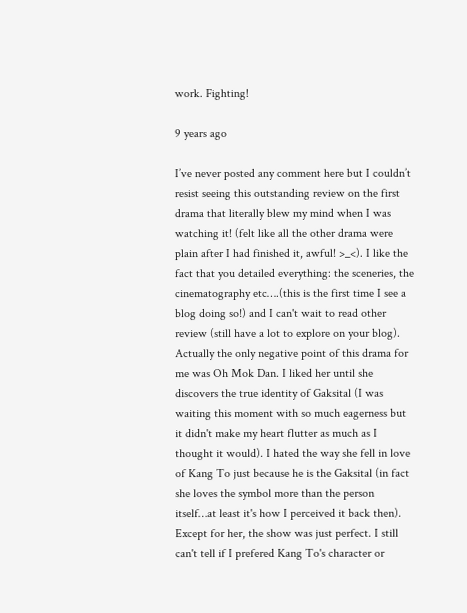work. Fighting!

9 years ago

I’ve never posted any comment here but I couldn’t resist seeing this outstanding review on the first drama that literally blew my mind when I was watching it! (felt like all the other drama were plain after I had finished it, awful! >_<). I like the fact that you detailed everything: the sceneries, the cinematography etc….(this is the first time I see a blog doing so!) and I can't wait to read other review (still have a lot to explore on your blog).
Actually the only negative point of this drama for me was Oh Mok Dan. I liked her until she discovers the true identity of Gaksital (I was waiting this moment with so much eagerness but it didn't make my heart flutter as much as I thought it would). I hated the way she fell in love of Kang To just because he is the Gaksital (in fact she loves the symbol more than the person itself…at least it's how I perceived it back then). Except for her, the show was just perfect. I still can't tell if I prefered Kang To's character or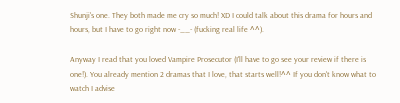Shunji's one. They both made me cry so much! XD I could talk about this drama for hours and hours, but I have to go right now -__- (fucking real life ^^).

Anyway I read that you loved Vampire Prosecutor (I'll have to go see your review if there is one!). You already mention 2 dramas that I love, that starts well!^^ If you don't know what to watch I advise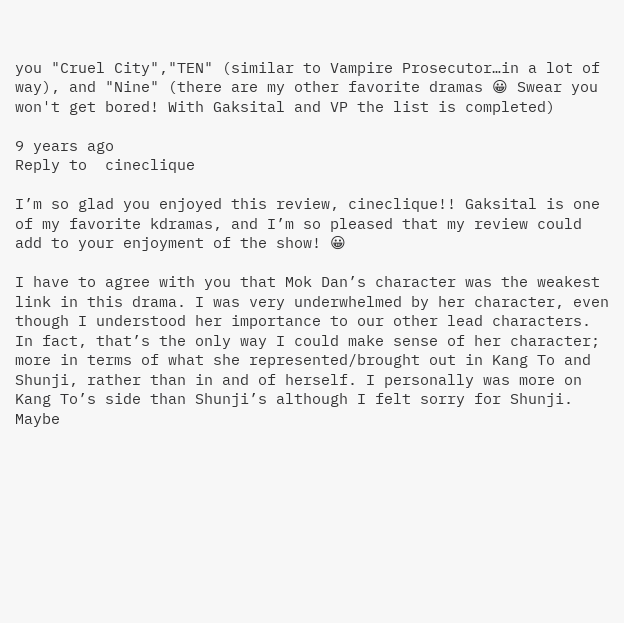you "Cruel City","TEN" (similar to Vampire Prosecutor…in a lot of way), and "Nine" (there are my other favorite dramas 😀 Swear you won't get bored! With Gaksital and VP the list is completed)

9 years ago
Reply to  cineclique

I’m so glad you enjoyed this review, cineclique!! Gaksital is one of my favorite kdramas, and I’m so pleased that my review could add to your enjoyment of the show! 😀

I have to agree with you that Mok Dan’s character was the weakest link in this drama. I was very underwhelmed by her character, even though I understood her importance to our other lead characters. In fact, that’s the only way I could make sense of her character; more in terms of what she represented/brought out in Kang To and Shunji, rather than in and of herself. I personally was more on Kang To’s side than Shunji’s although I felt sorry for Shunji. Maybe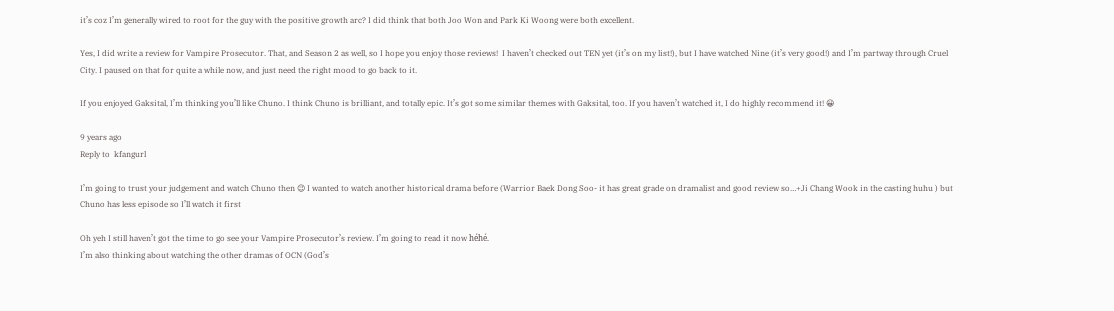it’s coz I’m generally wired to root for the guy with the positive growth arc? I did think that both Joo Won and Park Ki Woong were both excellent.

Yes, I did write a review for Vampire Prosecutor. That, and Season 2 as well, so I hope you enjoy those reviews!  I haven’t checked out TEN yet (it’s on my list!), but I have watched Nine (it’s very good!) and I’m partway through Cruel City. I paused on that for quite a while now, and just need the right mood to go back to it.

If you enjoyed Gaksital, I’m thinking you’ll like Chuno. I think Chuno is brilliant, and totally epic. It’s got some similar themes with Gaksital, too. If you haven’t watched it, I do highly recommend it! 😀

9 years ago
Reply to  kfangurl

I’m going to trust your judgement and watch Chuno then 😉 I wanted to watch another historical drama before (Warrior Baek Dong Soo- it has great grade on dramalist and good review so…+Ji Chang Wook in the casting huhu ) but Chuno has less episode so I’ll watch it first

Oh yeh I still haven’t got the time to go see your Vampire Prosecutor’s review. I’m going to read it now héhé.
I’m also thinking about watching the other dramas of OCN (God’s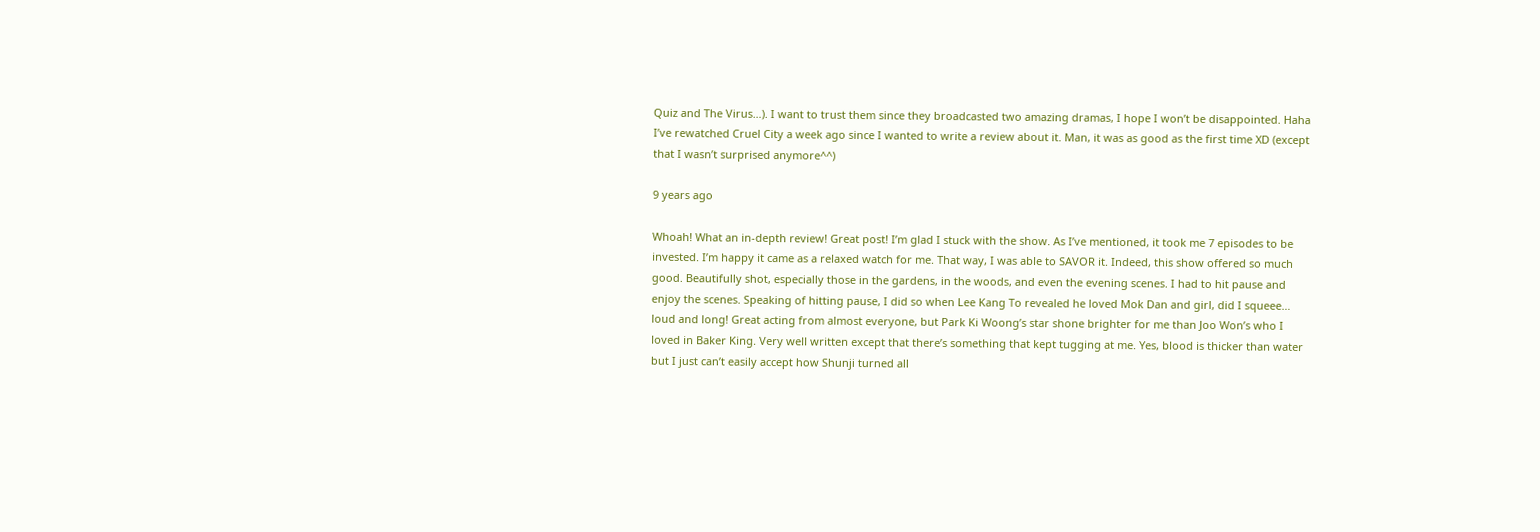Quiz and The Virus…). I want to trust them since they broadcasted two amazing dramas, I hope I won’t be disappointed. Haha I’ve rewatched Cruel City a week ago since I wanted to write a review about it. Man, it was as good as the first time XD (except that I wasn’t surprised anymore^^)

9 years ago

Whoah! What an in-depth review! Great post! I’m glad I stuck with the show. As I’ve mentioned, it took me 7 episodes to be invested. I’m happy it came as a relaxed watch for me. That way, I was able to SAVOR it. Indeed, this show offered so much good. Beautifully shot, especially those in the gardens, in the woods, and even the evening scenes. I had to hit pause and enjoy the scenes. Speaking of hitting pause, I did so when Lee Kang To revealed he loved Mok Dan and girl, did I squeee… loud and long! Great acting from almost everyone, but Park Ki Woong’s star shone brighter for me than Joo Won’s who I loved in Baker King. Very well written except that there’s something that kept tugging at me. Yes, blood is thicker than water but I just can’t easily accept how Shunji turned all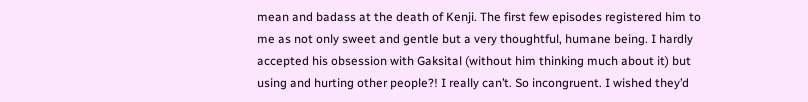mean and badass at the death of Kenji. The first few episodes registered him to me as not only sweet and gentle but a very thoughtful, humane being. I hardly accepted his obsession with Gaksital (without him thinking much about it) but using and hurting other people?! I really can’t. So incongruent. I wished they’d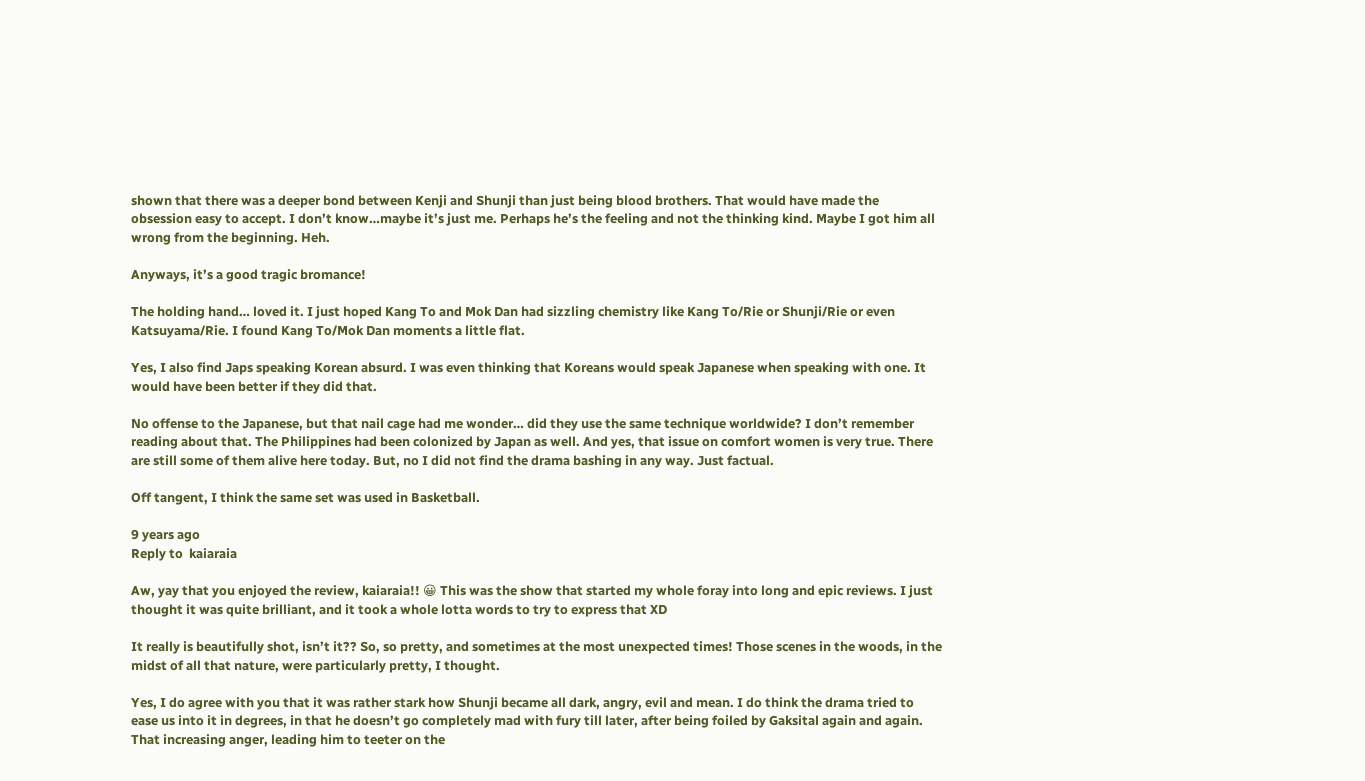shown that there was a deeper bond between Kenji and Shunji than just being blood brothers. That would have made the obsession easy to accept. I don’t know…maybe it’s just me. Perhaps he’s the feeling and not the thinking kind. Maybe I got him all wrong from the beginning. Heh.

Anyways, it’s a good tragic bromance!

The holding hand… loved it. I just hoped Kang To and Mok Dan had sizzling chemistry like Kang To/Rie or Shunji/Rie or even Katsuyama/Rie. I found Kang To/Mok Dan moments a little flat.

Yes, I also find Japs speaking Korean absurd. I was even thinking that Koreans would speak Japanese when speaking with one. It would have been better if they did that.

No offense to the Japanese, but that nail cage had me wonder… did they use the same technique worldwide? I don’t remember reading about that. The Philippines had been colonized by Japan as well. And yes, that issue on comfort women is very true. There are still some of them alive here today. But, no I did not find the drama bashing in any way. Just factual.

Off tangent, I think the same set was used in Basketball.

9 years ago
Reply to  kaiaraia

Aw, yay that you enjoyed the review, kaiaraia!! 😀 This was the show that started my whole foray into long and epic reviews. I just thought it was quite brilliant, and it took a whole lotta words to try to express that XD

It really is beautifully shot, isn’t it?? So, so pretty, and sometimes at the most unexpected times! Those scenes in the woods, in the midst of all that nature, were particularly pretty, I thought.

Yes, I do agree with you that it was rather stark how Shunji became all dark, angry, evil and mean. I do think the drama tried to ease us into it in degrees, in that he doesn’t go completely mad with fury till later, after being foiled by Gaksital again and again. That increasing anger, leading him to teeter on the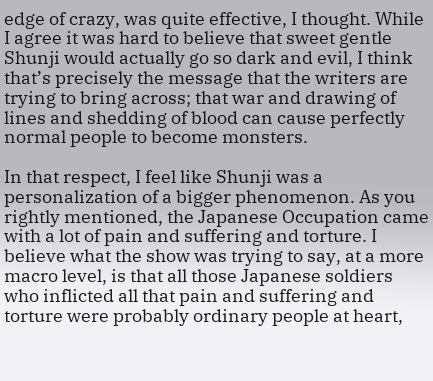edge of crazy, was quite effective, I thought. While I agree it was hard to believe that sweet gentle Shunji would actually go so dark and evil, I think that’s precisely the message that the writers are trying to bring across; that war and drawing of lines and shedding of blood can cause perfectly normal people to become monsters.

In that respect, I feel like Shunji was a personalization of a bigger phenomenon. As you rightly mentioned, the Japanese Occupation came with a lot of pain and suffering and torture. I believe what the show was trying to say, at a more macro level, is that all those Japanese soldiers who inflicted all that pain and suffering and torture were probably ordinary people at heart,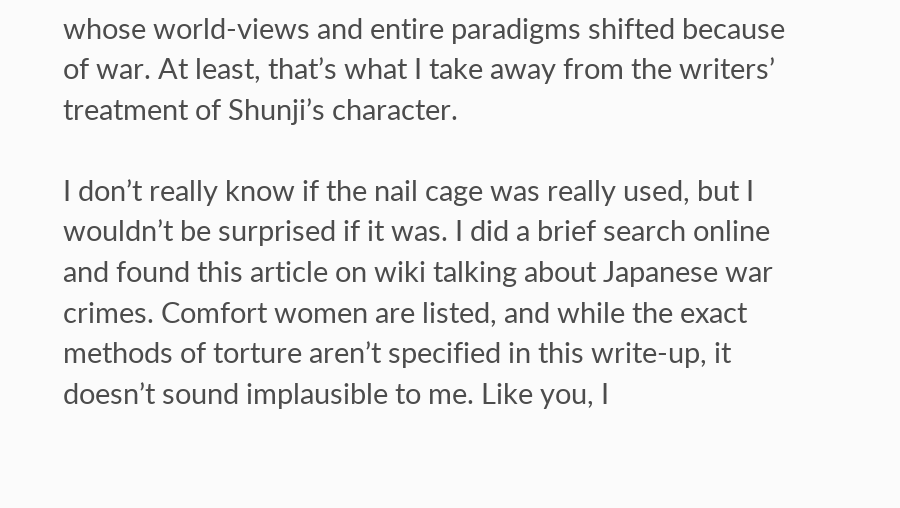whose world-views and entire paradigms shifted because of war. At least, that’s what I take away from the writers’ treatment of Shunji’s character.

I don’t really know if the nail cage was really used, but I wouldn’t be surprised if it was. I did a brief search online and found this article on wiki talking about Japanese war crimes. Comfort women are listed, and while the exact methods of torture aren’t specified in this write-up, it doesn’t sound implausible to me. Like you, I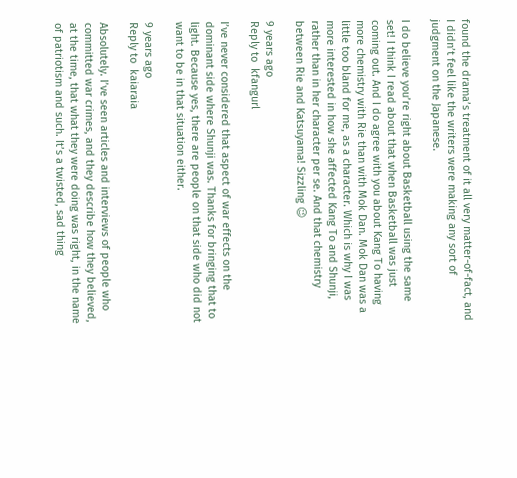found the drama’s treatment of it all very matter-of-fact, and I didn’t feel like the writers were making any sort of judgment on the Japanese.

I do believe you’re right about Basketball using the same set! I think I read about that when Basketball was just coming out. And I do agree with you about Kang To having more chemistry with Rie than with Mok Dan. Mok Dan was a little too bland for me, as a character. Which is why I was more interested in how she affected Kang To and Shunji, rather than in her character per se. And that chemistry between Rie and Katsuyama! Sizzling 😉

9 years ago
Reply to  kfangurl

I’ve never considered that aspect of war effects on the dominant side where Shunji was. Thanks for bringing that to light. Because yes, there are people on that side who did not want to be in that situation either.

9 years ago
Reply to  kaiaraia

Absolutely. I’ve seen articles and interviews of people who committed war crimes, and they describe how they believed, at the time, that what they were doing was right, in the name of patriotism and such. It’s a twisted, sad thing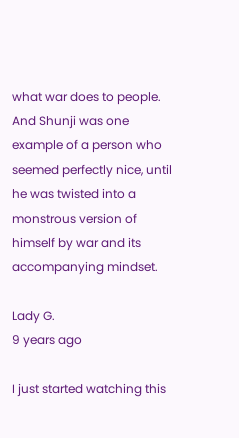what war does to people. And Shunji was one example of a person who seemed perfectly nice, until he was twisted into a monstrous version of himself by war and its accompanying mindset.

Lady G.
9 years ago

I just started watching this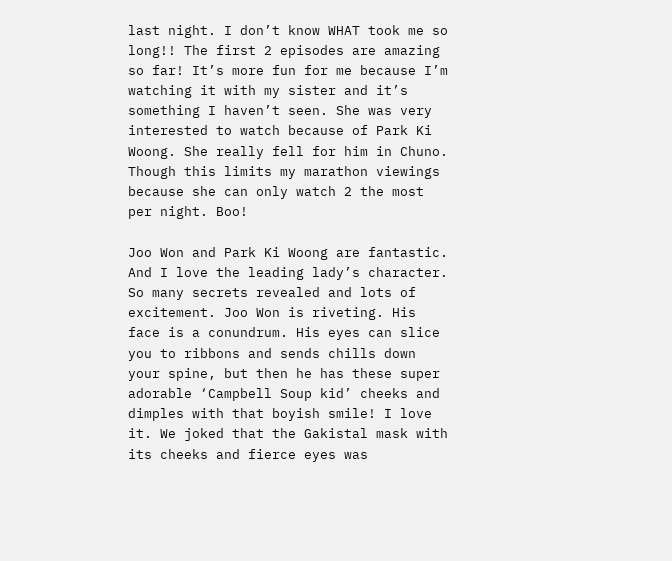last night. I don’t know WHAT took me so long!! The first 2 episodes are amazing so far! It’s more fun for me because I’m watching it with my sister and it’s something I haven’t seen. She was very interested to watch because of Park Ki Woong. She really fell for him in Chuno. Though this limits my marathon viewings because she can only watch 2 the most per night. Boo!

Joo Won and Park Ki Woong are fantastic. And I love the leading lady’s character. So many secrets revealed and lots of excitement. Joo Won is riveting. His face is a conundrum. His eyes can slice you to ribbons and sends chills down your spine, but then he has these super adorable ‘Campbell Soup kid’ cheeks and dimples with that boyish smile! I love it. We joked that the Gakistal mask with its cheeks and fierce eyes was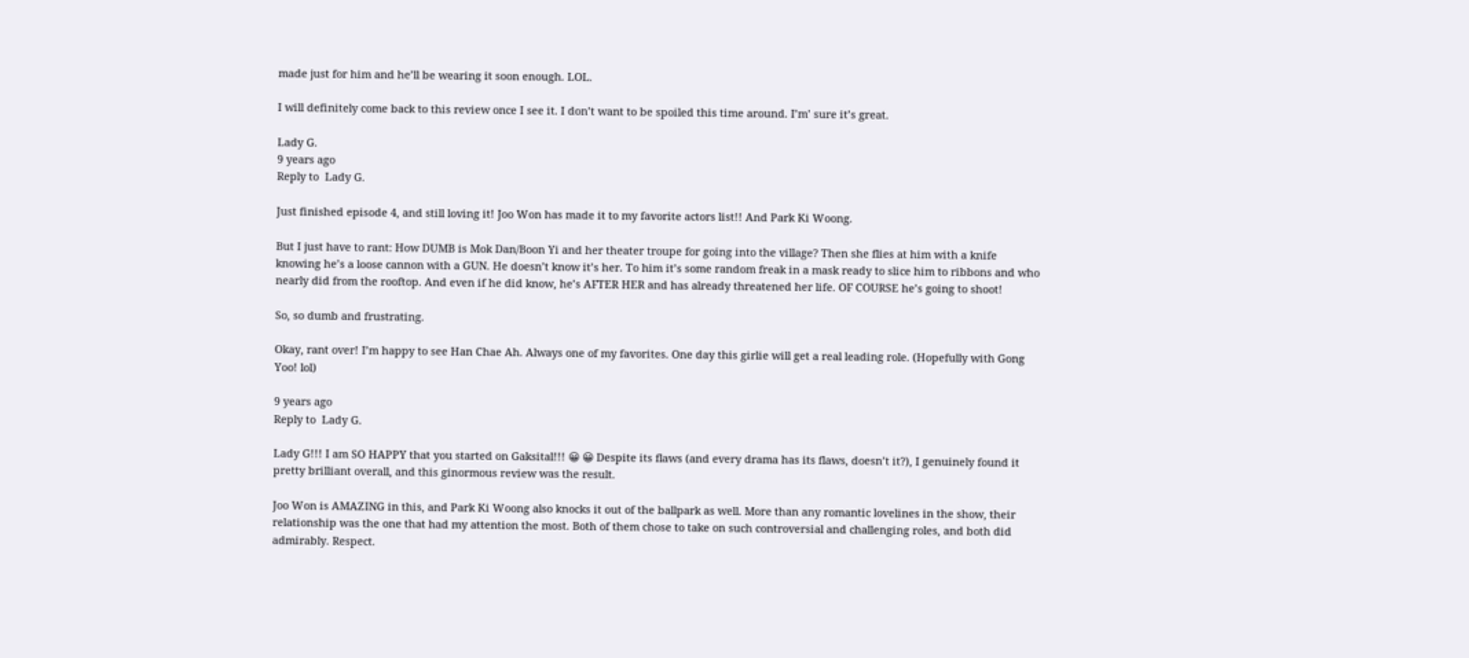made just for him and he’ll be wearing it soon enough. LOL.

I will definitely come back to this review once I see it. I don’t want to be spoiled this time around. I’m’ sure it’s great.

Lady G.
9 years ago
Reply to  Lady G.

Just finished episode 4, and still loving it! Joo Won has made it to my favorite actors list!! And Park Ki Woong.

But I just have to rant: How DUMB is Mok Dan/Boon Yi and her theater troupe for going into the village? Then she flies at him with a knife knowing he’s a loose cannon with a GUN. He doesn’t know it’s her. To him it’s some random freak in a mask ready to slice him to ribbons and who nearly did from the rooftop. And even if he did know, he’s AFTER HER and has already threatened her life. OF COURSE he’s going to shoot!

So, so dumb and frustrating.

Okay, rant over! I’m happy to see Han Chae Ah. Always one of my favorites. One day this girlie will get a real leading role. (Hopefully with Gong Yoo! lol)

9 years ago
Reply to  Lady G.

Lady G!!! I am SO HAPPY that you started on Gaksital!!! 😀 😀 Despite its flaws (and every drama has its flaws, doesn’t it?), I genuinely found it pretty brilliant overall, and this ginormous review was the result.

Joo Won is AMAZING in this, and Park Ki Woong also knocks it out of the ballpark as well. More than any romantic lovelines in the show, their relationship was the one that had my attention the most. Both of them chose to take on such controversial and challenging roles, and both did admirably. Respect.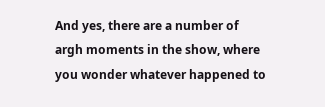And yes, there are a number of argh moments in the show, where you wonder whatever happened to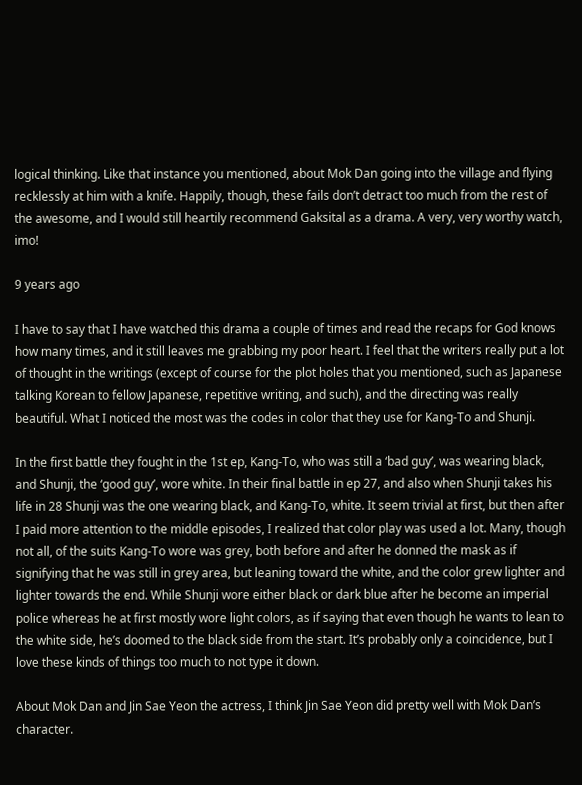logical thinking. Like that instance you mentioned, about Mok Dan going into the village and flying recklessly at him with a knife. Happily, though, these fails don’t detract too much from the rest of the awesome, and I would still heartily recommend Gaksital as a drama. A very, very worthy watch, imo!

9 years ago

I have to say that I have watched this drama a couple of times and read the recaps for God knows how many times, and it still leaves me grabbing my poor heart. I feel that the writers really put a lot of thought in the writings (except of course for the plot holes that you mentioned, such as Japanese talking Korean to fellow Japanese, repetitive writing, and such), and the directing was really beautiful. What I noticed the most was the codes in color that they use for Kang-To and Shunji.

In the first battle they fought in the 1st ep, Kang-To, who was still a ‘bad guy’, was wearing black, and Shunji, the ‘good guy’, wore white. In their final battle in ep 27, and also when Shunji takes his life in 28 Shunji was the one wearing black, and Kang-To, white. It seem trivial at first, but then after I paid more attention to the middle episodes, I realized that color play was used a lot. Many, though not all, of the suits Kang-To wore was grey, both before and after he donned the mask as if signifying that he was still in grey area, but leaning toward the white, and the color grew lighter and lighter towards the end. While Shunji wore either black or dark blue after he become an imperial police whereas he at first mostly wore light colors, as if saying that even though he wants to lean to the white side, he’s doomed to the black side from the start. It’s probably only a coincidence, but I love these kinds of things too much to not type it down.

About Mok Dan and Jin Sae Yeon the actress, I think Jin Sae Yeon did pretty well with Mok Dan’s character.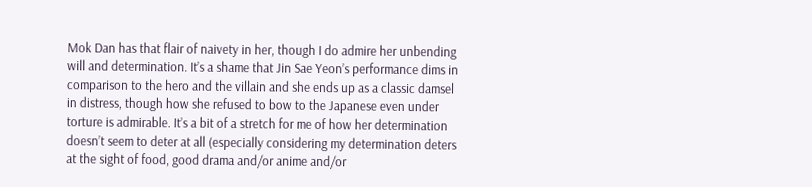Mok Dan has that flair of naivety in her, though I do admire her unbending will and determination. It’s a shame that Jin Sae Yeon’s performance dims in comparison to the hero and the villain and she ends up as a classic damsel in distress, though how she refused to bow to the Japanese even under torture is admirable. It’s a bit of a stretch for me of how her determination doesn’t seem to deter at all (especially considering my determination deters at the sight of food, good drama and/or anime and/or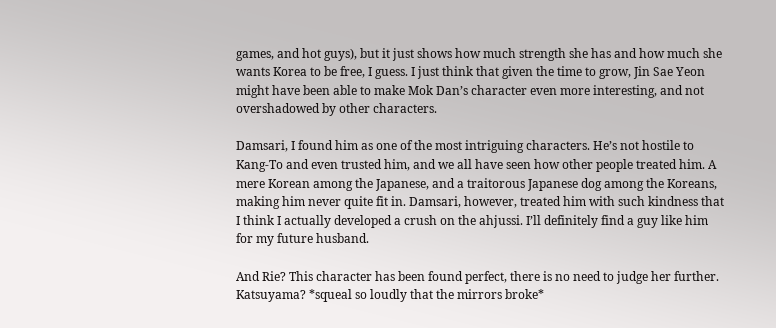games, and hot guys), but it just shows how much strength she has and how much she wants Korea to be free, I guess. I just think that given the time to grow, Jin Sae Yeon might have been able to make Mok Dan’s character even more interesting, and not overshadowed by other characters.

Damsari, I found him as one of the most intriguing characters. He’s not hostile to Kang-To and even trusted him, and we all have seen how other people treated him. A mere Korean among the Japanese, and a traitorous Japanese dog among the Koreans, making him never quite fit in. Damsari, however, treated him with such kindness that I think I actually developed a crush on the ahjussi. I’ll definitely find a guy like him for my future husband.

And Rie? This character has been found perfect, there is no need to judge her further.
Katsuyama? *squeal so loudly that the mirrors broke*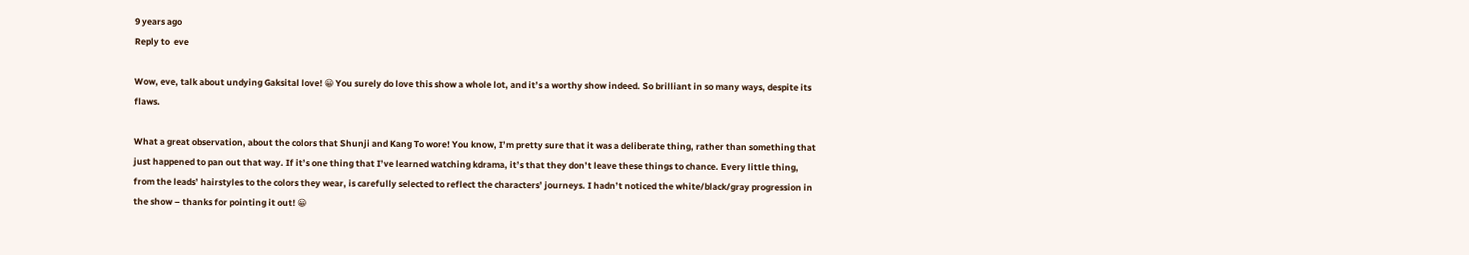9 years ago
Reply to  eve

Wow, eve, talk about undying Gaksital love! 😀 You surely do love this show a whole lot, and it’s a worthy show indeed. So brilliant in so many ways, despite its flaws.

What a great observation, about the colors that Shunji and Kang To wore! You know, I’m pretty sure that it was a deliberate thing, rather than something that just happened to pan out that way. If it’s one thing that I’ve learned watching kdrama, it’s that they don’t leave these things to chance. Every little thing, from the leads’ hairstyles to the colors they wear, is carefully selected to reflect the characters’ journeys. I hadn’t noticed the white/black/gray progression in the show – thanks for pointing it out! 😀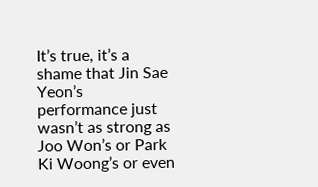It’s true, it’s a shame that Jin Sae Yeon’s performance just wasn’t as strong as Joo Won’s or Park Ki Woong’s or even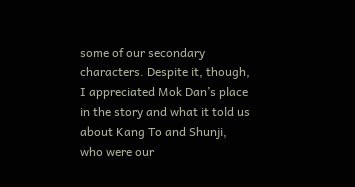some of our secondary characters. Despite it, though, I appreciated Mok Dan’s place in the story and what it told us about Kang To and Shunji, who were our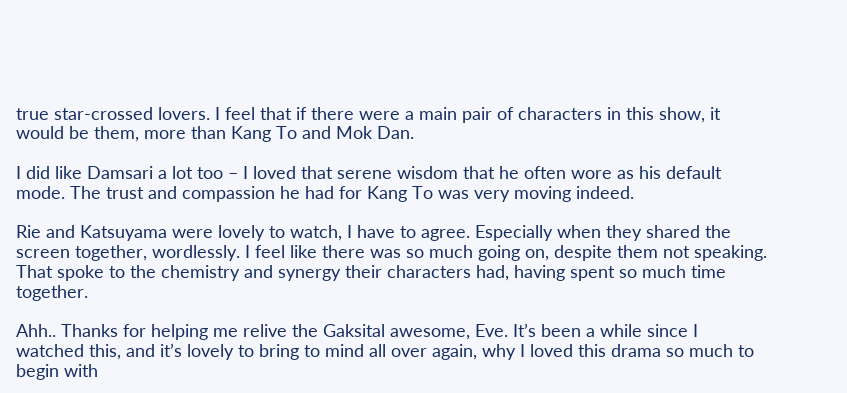true star-crossed lovers. I feel that if there were a main pair of characters in this show, it would be them, more than Kang To and Mok Dan.

I did like Damsari a lot too – I loved that serene wisdom that he often wore as his default mode. The trust and compassion he had for Kang To was very moving indeed.

Rie and Katsuyama were lovely to watch, I have to agree. Especially when they shared the screen together, wordlessly. I feel like there was so much going on, despite them not speaking. That spoke to the chemistry and synergy their characters had, having spent so much time together.

Ahh.. Thanks for helping me relive the Gaksital awesome, Eve. It’s been a while since I watched this, and it’s lovely to bring to mind all over again, why I loved this drama so much to begin with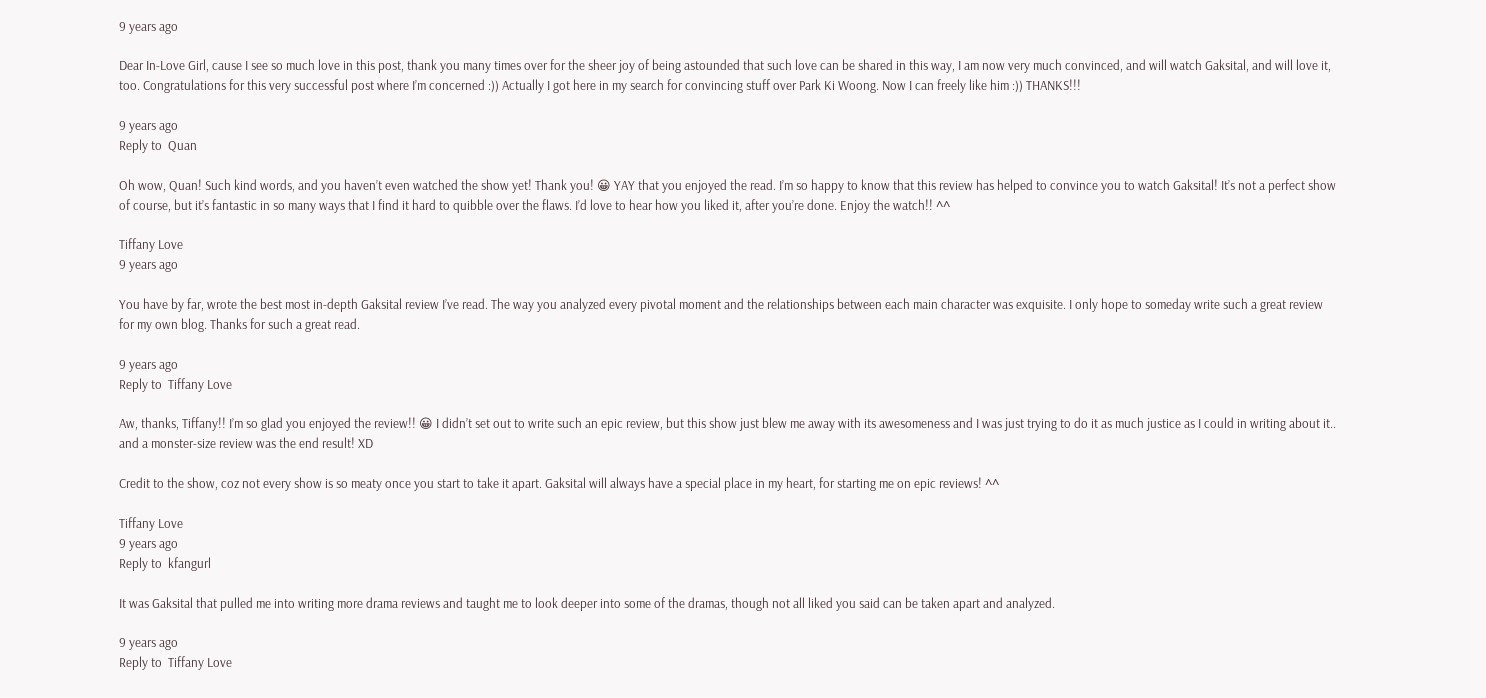9 years ago

Dear In-Love Girl, cause I see so much love in this post, thank you many times over for the sheer joy of being astounded that such love can be shared in this way, I am now very much convinced, and will watch Gaksital, and will love it, too. Congratulations for this very successful post where I’m concerned :)) Actually I got here in my search for convincing stuff over Park Ki Woong. Now I can freely like him :)) THANKS!!!

9 years ago
Reply to  Quan

Oh wow, Quan! Such kind words, and you haven’t even watched the show yet! Thank you! 😀 YAY that you enjoyed the read. I’m so happy to know that this review has helped to convince you to watch Gaksital! It’s not a perfect show of course, but it’s fantastic in so many ways that I find it hard to quibble over the flaws. I’d love to hear how you liked it, after you’re done. Enjoy the watch!! ^^

Tiffany Love
9 years ago

You have by far, wrote the best most in-depth Gaksital review I’ve read. The way you analyzed every pivotal moment and the relationships between each main character was exquisite. I only hope to someday write such a great review for my own blog. Thanks for such a great read.

9 years ago
Reply to  Tiffany Love

Aw, thanks, Tiffany!! I’m so glad you enjoyed the review!! 😀 I didn’t set out to write such an epic review, but this show just blew me away with its awesomeness and I was just trying to do it as much justice as I could in writing about it.. and a monster-size review was the end result! XD

Credit to the show, coz not every show is so meaty once you start to take it apart. Gaksital will always have a special place in my heart, for starting me on epic reviews! ^^

Tiffany Love
9 years ago
Reply to  kfangurl

It was Gaksital that pulled me into writing more drama reviews and taught me to look deeper into some of the dramas, though not all liked you said can be taken apart and analyzed.

9 years ago
Reply to  Tiffany Love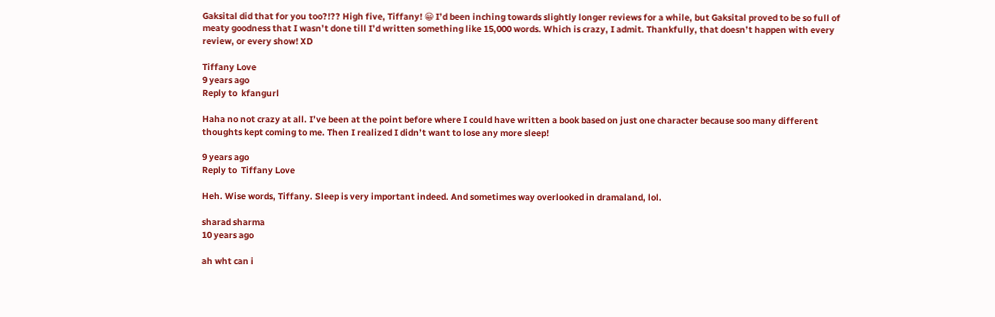Gaksital did that for you too?!?? High five, Tiffany! 😀 I’d been inching towards slightly longer reviews for a while, but Gaksital proved to be so full of meaty goodness that I wasn’t done till I’d written something like 15,000 words. Which is crazy, I admit. Thankfully, that doesn’t happen with every review, or every show! XD

Tiffany Love
9 years ago
Reply to  kfangurl

Haha no not crazy at all. I’ve been at the point before where I could have written a book based on just one character because soo many different thoughts kept coming to me. Then I realized I didn’t want to lose any more sleep!

9 years ago
Reply to  Tiffany Love

Heh. Wise words, Tiffany. Sleep is very important indeed. And sometimes way overlooked in dramaland, lol.

sharad sharma
10 years ago

ah wht can i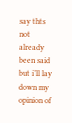say thts not already been said but i’ll lay down my opinion of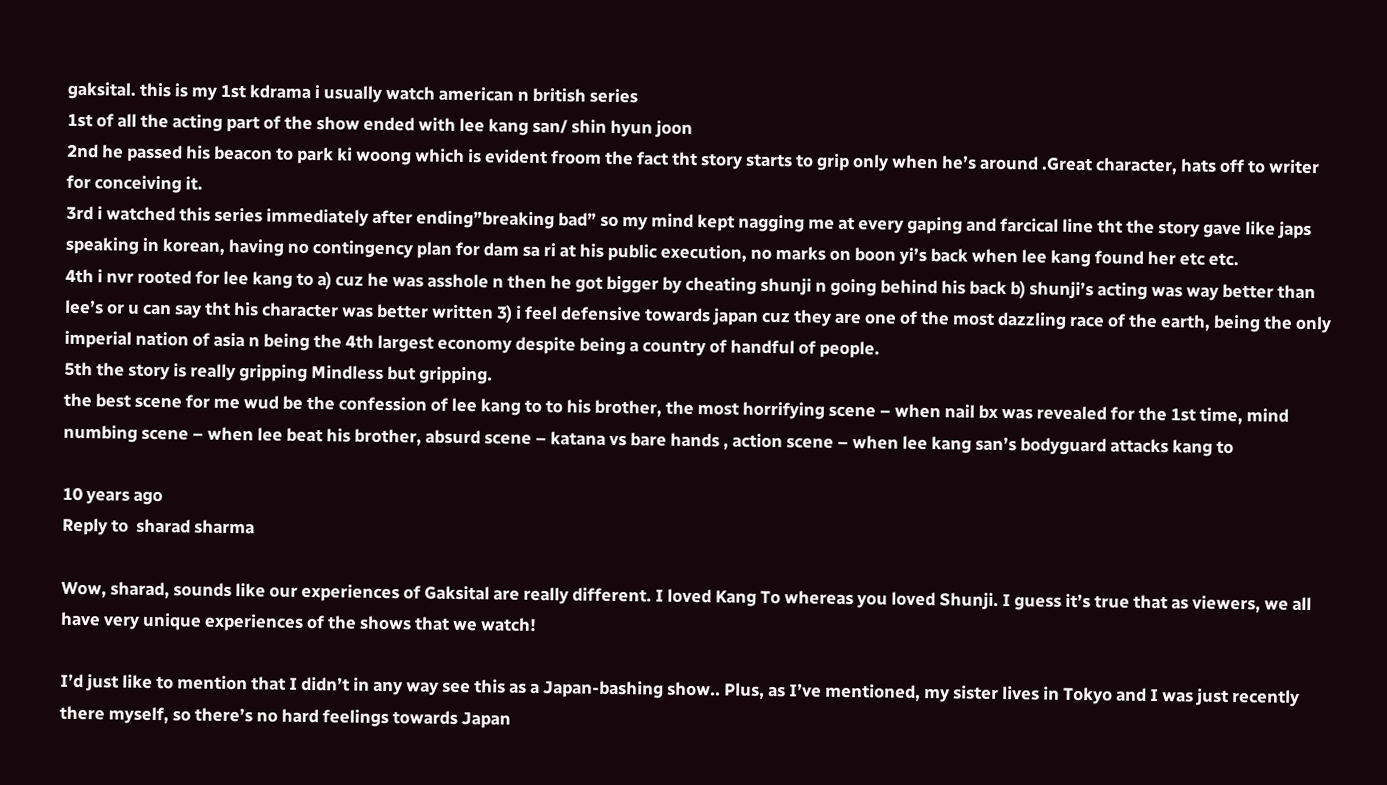gaksital. this is my 1st kdrama i usually watch american n british series
1st of all the acting part of the show ended with lee kang san/ shin hyun joon
2nd he passed his beacon to park ki woong which is evident froom the fact tht story starts to grip only when he’s around .Great character, hats off to writer for conceiving it.
3rd i watched this series immediately after ending”breaking bad” so my mind kept nagging me at every gaping and farcical line tht the story gave like japs speaking in korean, having no contingency plan for dam sa ri at his public execution, no marks on boon yi’s back when lee kang found her etc etc.
4th i nvr rooted for lee kang to a) cuz he was asshole n then he got bigger by cheating shunji n going behind his back b) shunji’s acting was way better than lee’s or u can say tht his character was better written 3) i feel defensive towards japan cuz they are one of the most dazzling race of the earth, being the only imperial nation of asia n being the 4th largest economy despite being a country of handful of people.
5th the story is really gripping Mindless but gripping.
the best scene for me wud be the confession of lee kang to to his brother, the most horrifying scene – when nail bx was revealed for the 1st time, mind numbing scene – when lee beat his brother, absurd scene – katana vs bare hands , action scene – when lee kang san’s bodyguard attacks kang to

10 years ago
Reply to  sharad sharma

Wow, sharad, sounds like our experiences of Gaksital are really different. I loved Kang To whereas you loved Shunji. I guess it’s true that as viewers, we all have very unique experiences of the shows that we watch!

I’d just like to mention that I didn’t in any way see this as a Japan-bashing show.. Plus, as I’ve mentioned, my sister lives in Tokyo and I was just recently there myself, so there’s no hard feelings towards Japan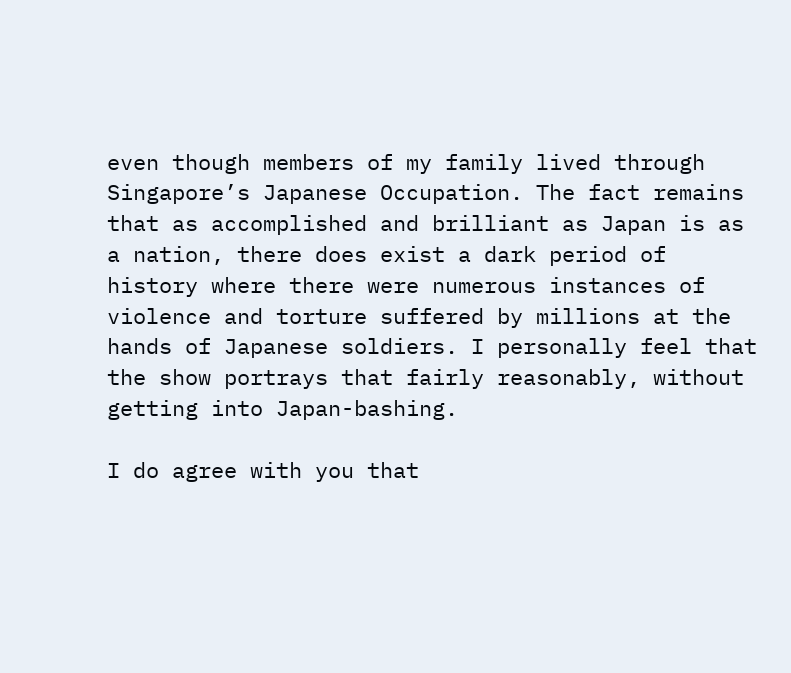even though members of my family lived through Singapore’s Japanese Occupation. The fact remains that as accomplished and brilliant as Japan is as a nation, there does exist a dark period of history where there were numerous instances of violence and torture suffered by millions at the hands of Japanese soldiers. I personally feel that the show portrays that fairly reasonably, without getting into Japan-bashing.

I do agree with you that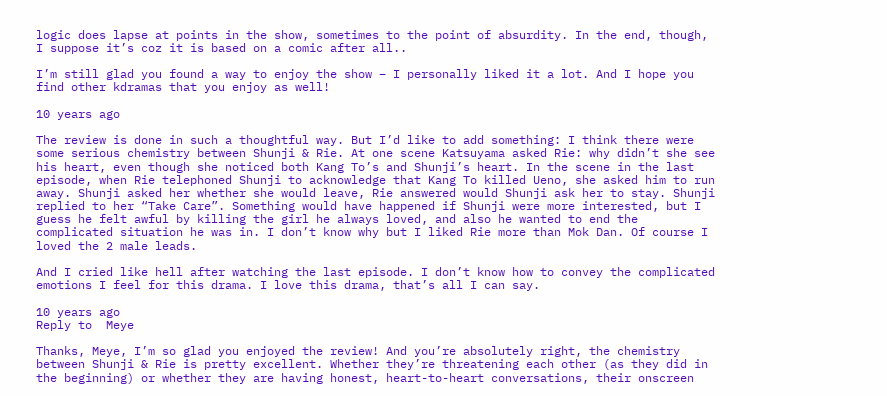logic does lapse at points in the show, sometimes to the point of absurdity. In the end, though, I suppose it’s coz it is based on a comic after all..

I’m still glad you found a way to enjoy the show – I personally liked it a lot. And I hope you find other kdramas that you enjoy as well!

10 years ago

The review is done in such a thoughtful way. But I’d like to add something: I think there were some serious chemistry between Shunji & Rie. At one scene Katsuyama asked Rie: why didn’t she see his heart, even though she noticed both Kang To’s and Shunji’s heart. In the scene in the last episode, when Rie telephoned Shunji to acknowledge that Kang To killed Ueno, she asked him to run away. Shunji asked her whether she would leave, Rie answered would Shunji ask her to stay. Shunji replied to her “Take Care”. Something would have happened if Shunji were more interested, but I guess he felt awful by killing the girl he always loved, and also he wanted to end the complicated situation he was in. I don’t know why but I liked Rie more than Mok Dan. Of course I loved the 2 male leads.

And I cried like hell after watching the last episode. I don’t know how to convey the complicated emotions I feel for this drama. I love this drama, that’s all I can say.

10 years ago
Reply to  Meye

Thanks, Meye, I’m so glad you enjoyed the review! And you’re absolutely right, the chemistry between Shunji & Rie is pretty excellent. Whether they’re threatening each other (as they did in the beginning) or whether they are having honest, heart-to-heart conversations, their onscreen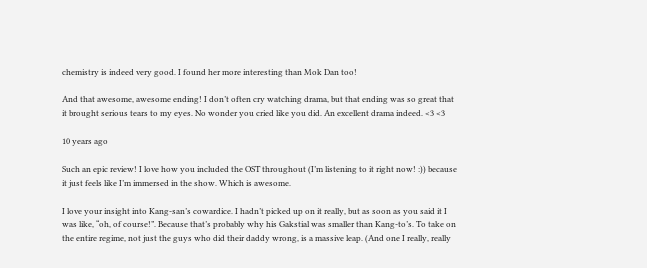chemistry is indeed very good. I found her more interesting than Mok Dan too!

And that awesome, awesome ending! I don’t often cry watching drama, but that ending was so great that it brought serious tears to my eyes. No wonder you cried like you did. An excellent drama indeed. <3 <3

10 years ago

Such an epic review! I love how you included the OST throughout (I’m listening to it right now! :)) because it just feels like I’m immersed in the show. Which is awesome.

I love your insight into Kang-san’s cowardice. I hadn’t picked up on it really, but as soon as you said it I was like, “oh, of course!”. Because that’s probably why his Gakstial was smaller than Kang-to’s. To take on the entire regime, not just the guys who did their daddy wrong, is a massive leap. (And one I really, really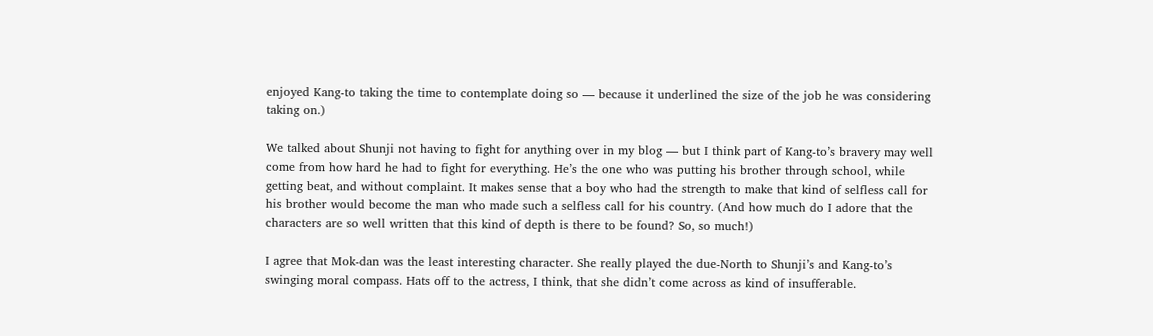enjoyed Kang-to taking the time to contemplate doing so — because it underlined the size of the job he was considering taking on.)

We talked about Shunji not having to fight for anything over in my blog — but I think part of Kang-to’s bravery may well come from how hard he had to fight for everything. He’s the one who was putting his brother through school, while getting beat, and without complaint. It makes sense that a boy who had the strength to make that kind of selfless call for his brother would become the man who made such a selfless call for his country. (And how much do I adore that the characters are so well written that this kind of depth is there to be found? So, so much!)

I agree that Mok-dan was the least interesting character. She really played the due-North to Shunji’s and Kang-to’s swinging moral compass. Hats off to the actress, I think, that she didn’t come across as kind of insufferable.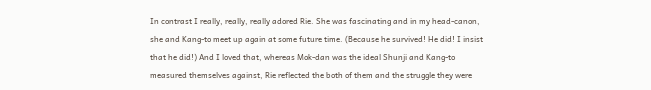In contrast I really, really, really adored Rie. She was fascinating and in my head-canon, she and Kang-to meet up again at some future time. (Because he survived! He did! I insist that he did!) And I loved that, whereas Mok-dan was the ideal Shunji and Kang-to measured themselves against, Rie reflected the both of them and the struggle they were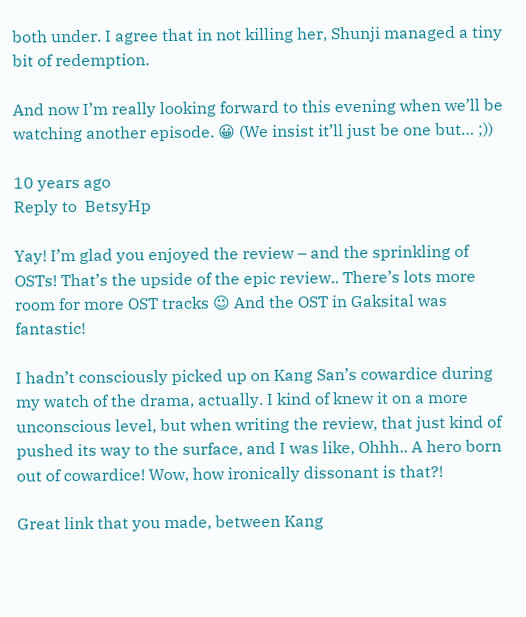both under. I agree that in not killing her, Shunji managed a tiny bit of redemption.

And now I’m really looking forward to this evening when we’ll be watching another episode. 😀 (We insist it’ll just be one but… ;))

10 years ago
Reply to  BetsyHp

Yay! I’m glad you enjoyed the review – and the sprinkling of OSTs! That’s the upside of the epic review.. There’s lots more room for more OST tracks 😉 And the OST in Gaksital was fantastic!

I hadn’t consciously picked up on Kang San’s cowardice during my watch of the drama, actually. I kind of knew it on a more unconscious level, but when writing the review, that just kind of pushed its way to the surface, and I was like, Ohhh.. A hero born out of cowardice! Wow, how ironically dissonant is that?!

Great link that you made, between Kang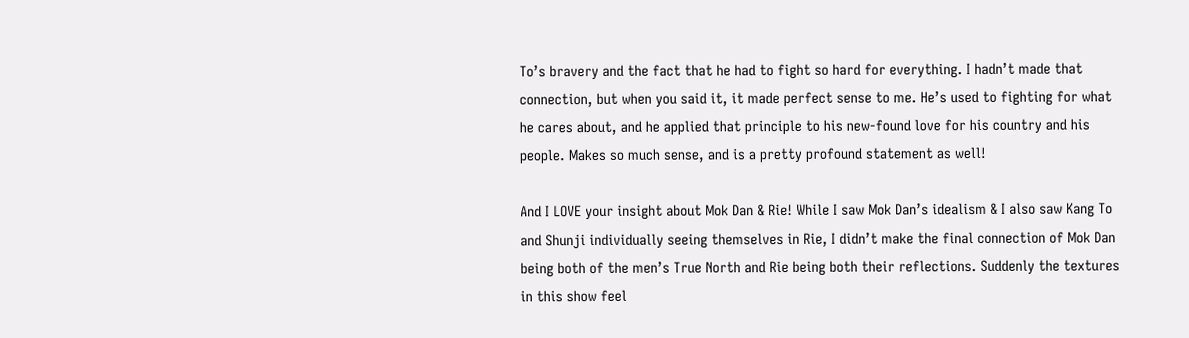To’s bravery and the fact that he had to fight so hard for everything. I hadn’t made that connection, but when you said it, it made perfect sense to me. He’s used to fighting for what he cares about, and he applied that principle to his new-found love for his country and his people. Makes so much sense, and is a pretty profound statement as well!

And I LOVE your insight about Mok Dan & Rie! While I saw Mok Dan’s idealism & I also saw Kang To and Shunji individually seeing themselves in Rie, I didn’t make the final connection of Mok Dan being both of the men’s True North and Rie being both their reflections. Suddenly the textures in this show feel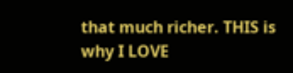that much richer. THIS is why I LOVE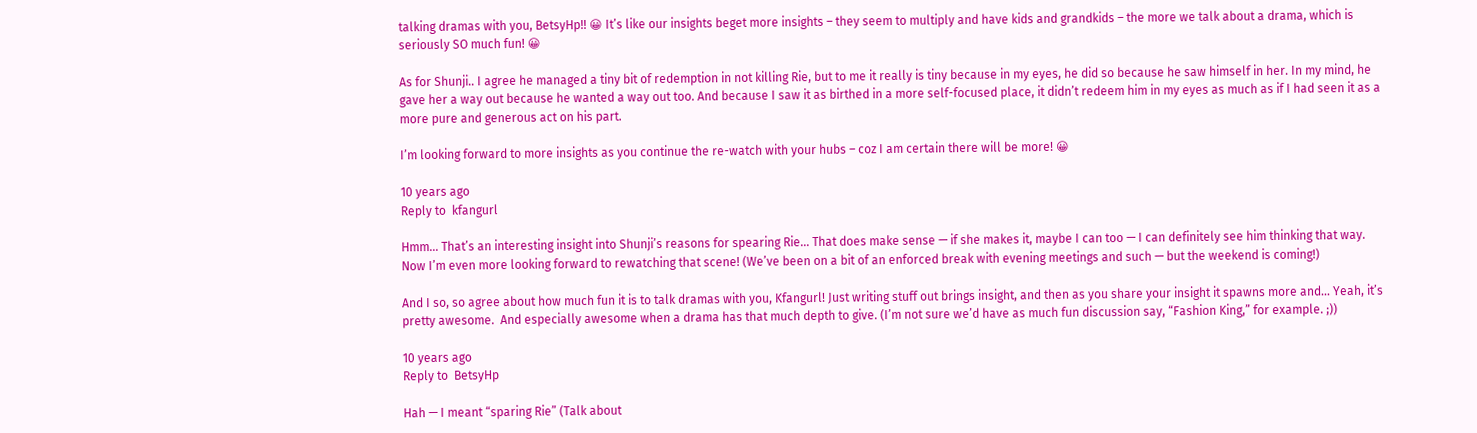talking dramas with you, BetsyHp!! 😀 It’s like our insights beget more insights – they seem to multiply and have kids and grandkids – the more we talk about a drama, which is seriously SO much fun! 😀

As for Shunji.. I agree he managed a tiny bit of redemption in not killing Rie, but to me it really is tiny because in my eyes, he did so because he saw himself in her. In my mind, he gave her a way out because he wanted a way out too. And because I saw it as birthed in a more self-focused place, it didn’t redeem him in my eyes as much as if I had seen it as a more pure and generous act on his part.

I’m looking forward to more insights as you continue the re-watch with your hubs – coz I am certain there will be more! 😀

10 years ago
Reply to  kfangurl

Hmm… That’s an interesting insight into Shunji’s reasons for spearing Rie… That does make sense — if she makes it, maybe I can too — I can definitely see him thinking that way. Now I’m even more looking forward to rewatching that scene! (We’ve been on a bit of an enforced break with evening meetings and such — but the weekend is coming!)

And I so, so agree about how much fun it is to talk dramas with you, Kfangurl! Just writing stuff out brings insight, and then as you share your insight it spawns more and… Yeah, it’s pretty awesome.  And especially awesome when a drama has that much depth to give. (I’m not sure we’d have as much fun discussion say, “Fashion King,” for example. ;))

10 years ago
Reply to  BetsyHp

Hah — I meant “sparing Rie” (Talk about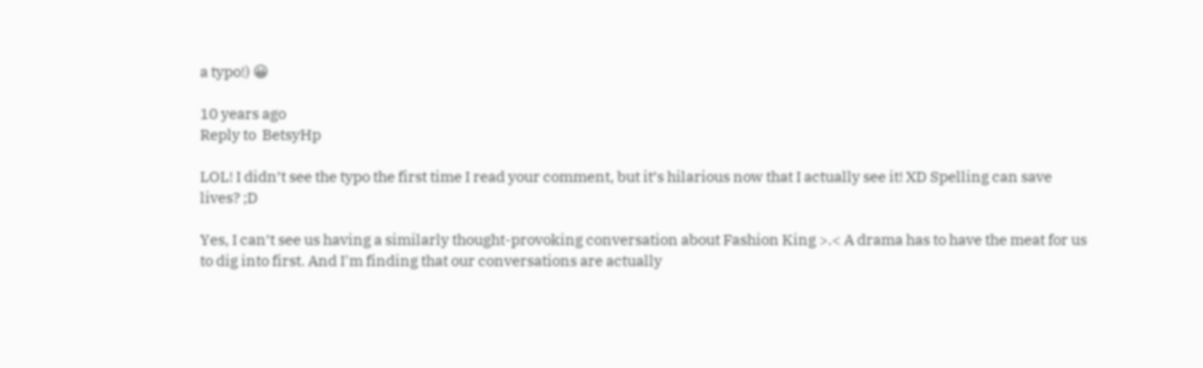a typo!) 😀

10 years ago
Reply to  BetsyHp

LOL! I didn’t see the typo the first time I read your comment, but it’s hilarious now that I actually see it! XD Spelling can save lives? ;D

Yes, I can’t see us having a similarly thought-provoking conversation about Fashion King >.< A drama has to have the meat for us to dig into first. And I'm finding that our conversations are actually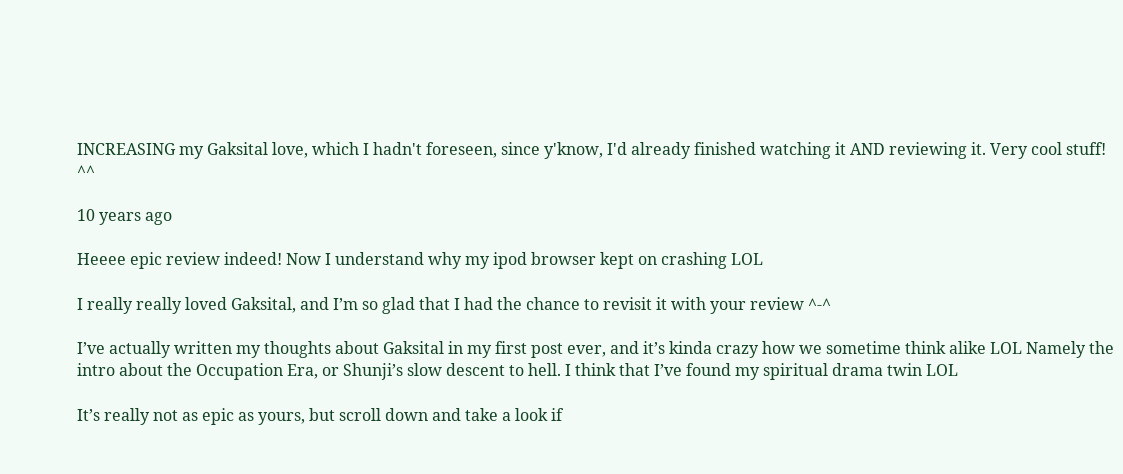INCREASING my Gaksital love, which I hadn't foreseen, since y'know, I'd already finished watching it AND reviewing it. Very cool stuff! ^^

10 years ago

Heeee epic review indeed! Now I understand why my ipod browser kept on crashing LOL

I really really loved Gaksital, and I’m so glad that I had the chance to revisit it with your review ^-^

I’ve actually written my thoughts about Gaksital in my first post ever, and it’s kinda crazy how we sometime think alike LOL Namely the intro about the Occupation Era, or Shunji’s slow descent to hell. I think that I’ve found my spiritual drama twin LOL

It’s really not as epic as yours, but scroll down and take a look if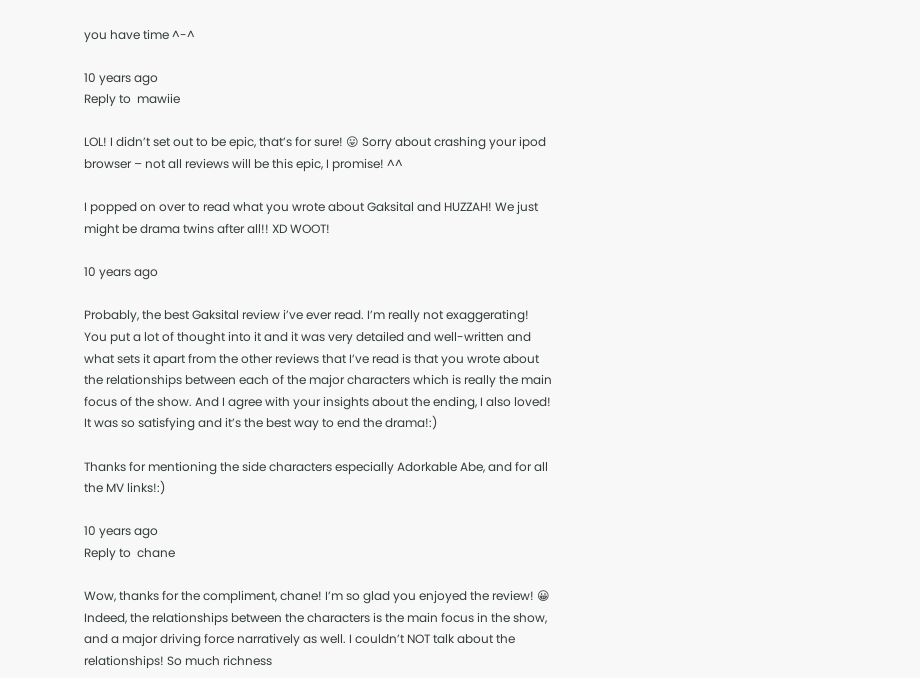you have time ^-^

10 years ago
Reply to  mawiie

LOL! I didn’t set out to be epic, that’s for sure! 😛 Sorry about crashing your ipod browser – not all reviews will be this epic, I promise! ^^

I popped on over to read what you wrote about Gaksital and HUZZAH! We just might be drama twins after all!! XD WOOT!

10 years ago

Probably, the best Gaksital review i’ve ever read. I’m really not exaggerating! You put a lot of thought into it and it was very detailed and well-written and what sets it apart from the other reviews that I’ve read is that you wrote about the relationships between each of the major characters which is really the main focus of the show. And I agree with your insights about the ending, I also loved! It was so satisfying and it’s the best way to end the drama!:)

Thanks for mentioning the side characters especially Adorkable Abe, and for all the MV links!:)

10 years ago
Reply to  chane

Wow, thanks for the compliment, chane! I’m so glad you enjoyed the review! 😀 Indeed, the relationships between the characters is the main focus in the show, and a major driving force narratively as well. I couldn’t NOT talk about the relationships! So much richness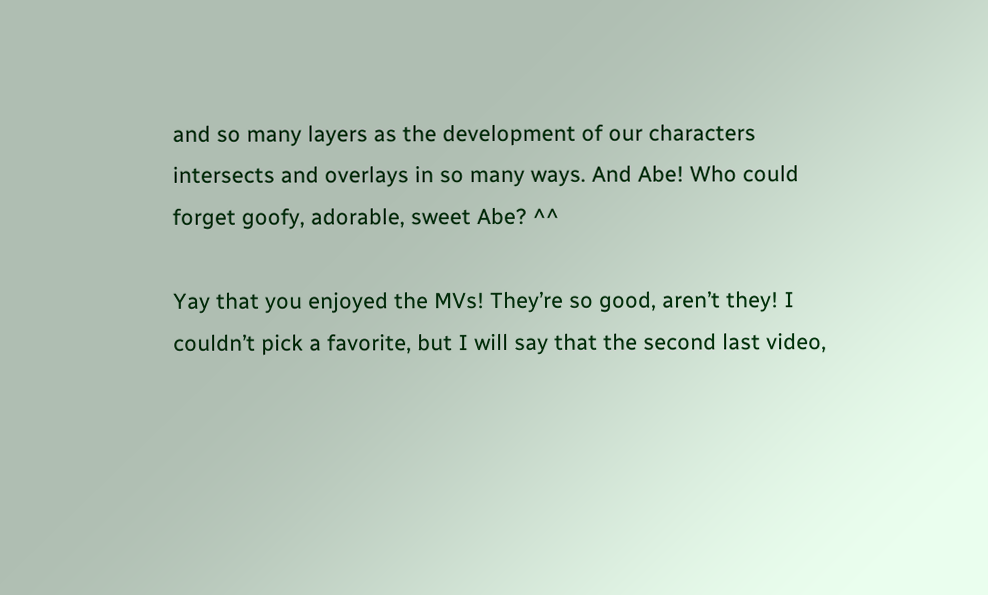and so many layers as the development of our characters intersects and overlays in so many ways. And Abe! Who could forget goofy, adorable, sweet Abe? ^^

Yay that you enjoyed the MVs! They’re so good, aren’t they! I couldn’t pick a favorite, but I will say that the second last video,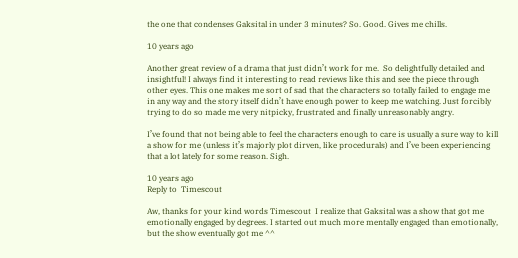the one that condenses Gaksital in under 3 minutes? So. Good. Gives me chills.

10 years ago

Another great review of a drama that just didn’t work for me.  So delightfully detailed and insightful! I always find it interesting to read reviews like this and see the piece through other eyes. This one makes me sort of sad that the characters so totally failed to engage me in any way and the story itself didn’t have enough power to keep me watching. Just forcibly trying to do so made me very nitpicky, frustrated and finally unreasonably angry.

I’ve found that not being able to feel the characters enough to care is usually a sure way to kill a show for me (unless it’s majorly plot dirven, like procedurals) and I’ve been experiencing that a lot lately for some reason. Sigh.

10 years ago
Reply to  Timescout

Aw, thanks for your kind words Timescout  I realize that Gaksital was a show that got me emotionally engaged by degrees. I started out much more mentally engaged than emotionally, but the show eventually got me ^^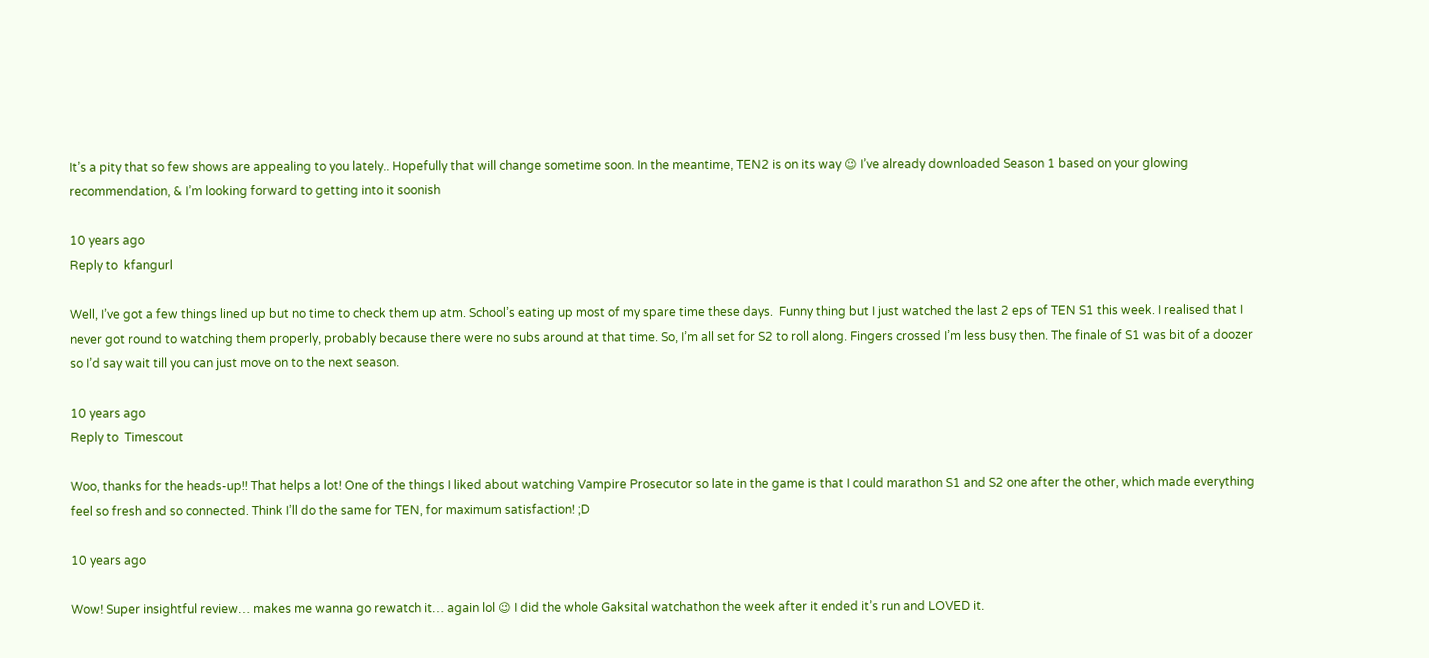It’s a pity that so few shows are appealing to you lately.. Hopefully that will change sometime soon. In the meantime, TEN2 is on its way 😉 I’ve already downloaded Season 1 based on your glowing recommendation, & I’m looking forward to getting into it soonish

10 years ago
Reply to  kfangurl

Well, I’ve got a few things lined up but no time to check them up atm. School’s eating up most of my spare time these days.  Funny thing but I just watched the last 2 eps of TEN S1 this week. I realised that I never got round to watching them properly, probably because there were no subs around at that time. So, I’m all set for S2 to roll along. Fingers crossed I’m less busy then. The finale of S1 was bit of a doozer so I’d say wait till you can just move on to the next season.

10 years ago
Reply to  Timescout

Woo, thanks for the heads-up!! That helps a lot! One of the things I liked about watching Vampire Prosecutor so late in the game is that I could marathon S1 and S2 one after the other, which made everything feel so fresh and so connected. Think I’ll do the same for TEN, for maximum satisfaction! ;D

10 years ago

Wow! Super insightful review… makes me wanna go rewatch it… again lol 😉 I did the whole Gaksital watchathon the week after it ended it’s run and LOVED it.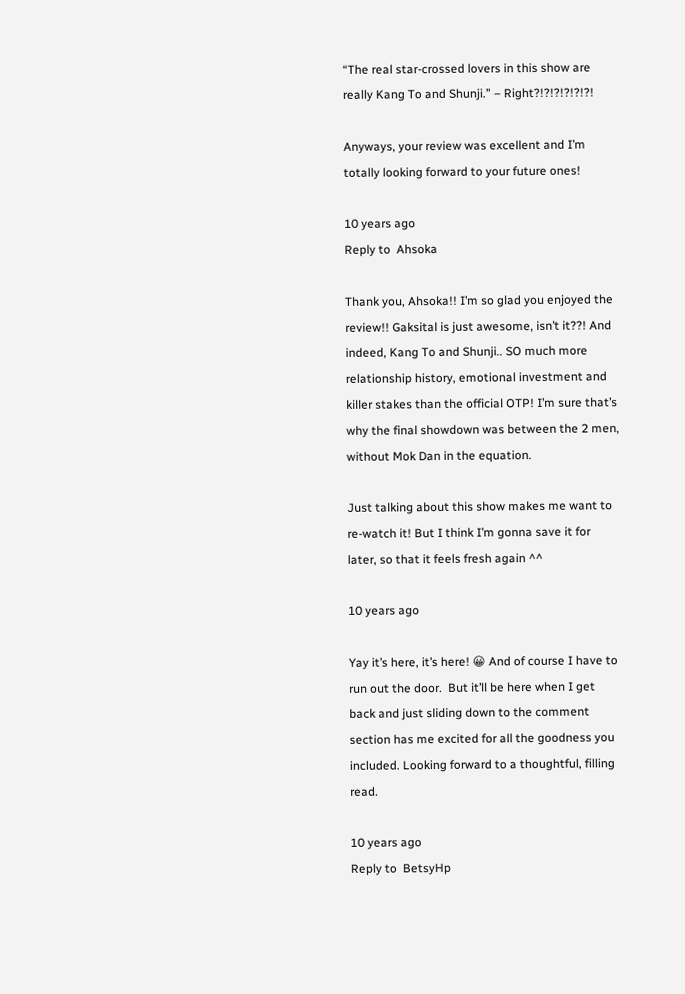“The real star-crossed lovers in this show are really Kang To and Shunji.” – Right?!?!?!?!?!?!

Anyways, your review was excellent and I’m totally looking forward to your future ones!

10 years ago
Reply to  Ahsoka

Thank you, Ahsoka!! I’m so glad you enjoyed the review!! Gaksital is just awesome, isn’t it??! And indeed, Kang To and Shunji.. SO much more relationship history, emotional investment and killer stakes than the official OTP! I’m sure that’s why the final showdown was between the 2 men, without Mok Dan in the equation.

Just talking about this show makes me want to re-watch it! But I think I’m gonna save it for later, so that it feels fresh again ^^

10 years ago

Yay it’s here, it’s here! 😀 And of course I have to run out the door.  But it’ll be here when I get back and just sliding down to the comment section has me excited for all the goodness you included. Looking forward to a thoughtful, filling read.

10 years ago
Reply to  BetsyHp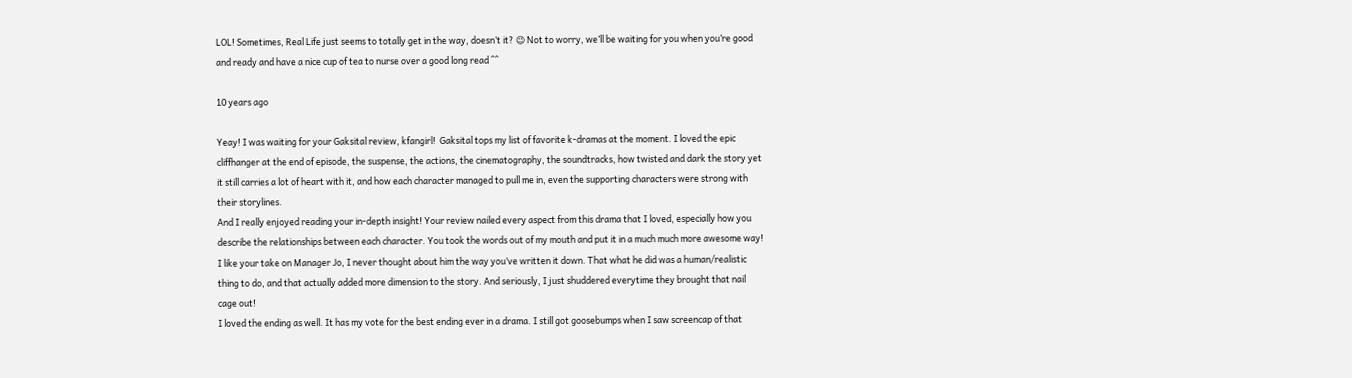LOL! Sometimes, Real Life just seems to totally get in the way, doesn’t it? 😉 Not to worry, we’ll be waiting for you when you’re good and ready and have a nice cup of tea to nurse over a good long read ^^

10 years ago

Yeay! I was waiting for your Gaksital review, kfangirl!  Gaksital tops my list of favorite k-dramas at the moment. I loved the epic cliffhanger at the end of episode, the suspense, the actions, the cinematography, the soundtracks, how twisted and dark the story yet it still carries a lot of heart with it, and how each character managed to pull me in, even the supporting characters were strong with their storylines.
And I really enjoyed reading your in-depth insight! Your review nailed every aspect from this drama that I loved, especially how you describe the relationships between each character. You took the words out of my mouth and put it in a much much more awesome way!  I like your take on Manager Jo, I never thought about him the way you’ve written it down. That what he did was a human/realistic thing to do, and that actually added more dimension to the story. And seriously, I just shuddered everytime they brought that nail cage out!
I loved the ending as well. It has my vote for the best ending ever in a drama. I still got goosebumps when I saw screencap of that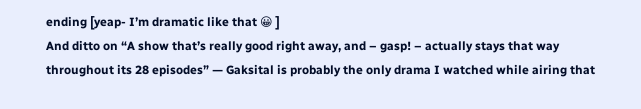ending [yeap- I’m dramatic like that 😀 ]
And ditto on “A show that’s really good right away, and – gasp! – actually stays that way throughout its 28 episodes” — Gaksital is probably the only drama I watched while airing that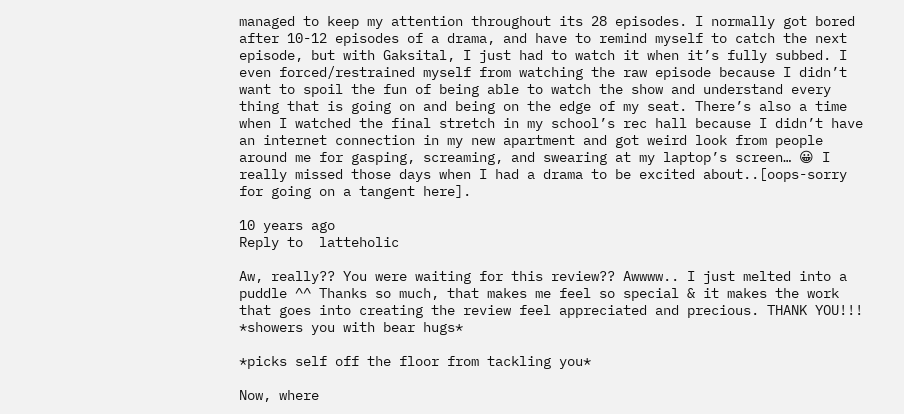managed to keep my attention throughout its 28 episodes. I normally got bored after 10-12 episodes of a drama, and have to remind myself to catch the next episode, but with Gaksital, I just had to watch it when it’s fully subbed. I even forced/restrained myself from watching the raw episode because I didn’t want to spoil the fun of being able to watch the show and understand every thing that is going on and being on the edge of my seat. There’s also a time when I watched the final stretch in my school’s rec hall because I didn’t have an internet connection in my new apartment and got weird look from people around me for gasping, screaming, and swearing at my laptop’s screen… 😀 I really missed those days when I had a drama to be excited about..[oops-sorry for going on a tangent here].

10 years ago
Reply to  latteholic

Aw, really?? You were waiting for this review?? Awwww.. I just melted into a puddle ^^ Thanks so much, that makes me feel so special & it makes the work that goes into creating the review feel appreciated and precious. THANK YOU!!! *showers you with bear hugs*

*picks self off the floor from tackling you*

Now, where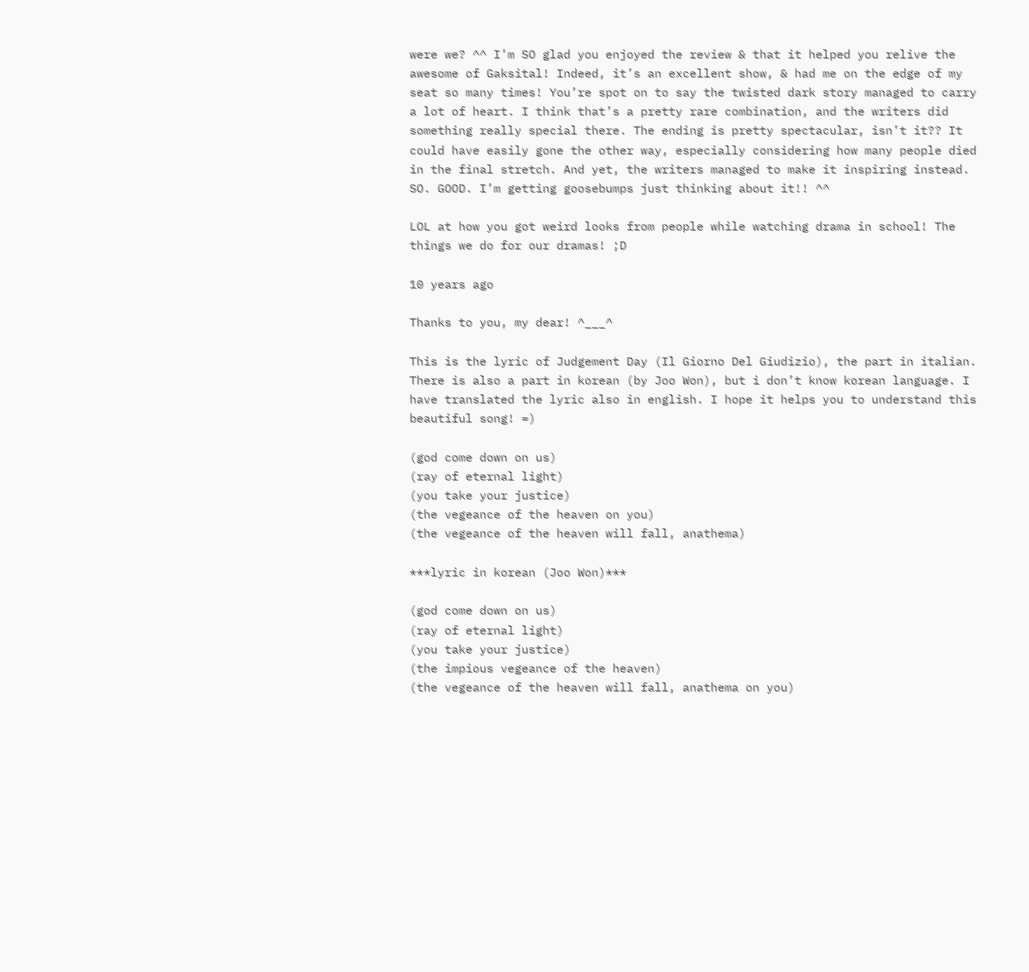were we? ^^ I’m SO glad you enjoyed the review & that it helped you relive the awesome of Gaksital! Indeed, it’s an excellent show, & had me on the edge of my seat so many times! You’re spot on to say the twisted dark story managed to carry a lot of heart. I think that’s a pretty rare combination, and the writers did something really special there. The ending is pretty spectacular, isn’t it?? It could have easily gone the other way, especially considering how many people died in the final stretch. And yet, the writers managed to make it inspiring instead. SO. GOOD. I’m getting goosebumps just thinking about it!! ^^

LOL at how you got weird looks from people while watching drama in school! The things we do for our dramas! ;D

10 years ago

Thanks to you, my dear! ^___^

This is the lyric of Judgement Day (Il Giorno Del Giudizio), the part in italian. There is also a part in korean (by Joo Won), but i don’t know korean language. I have translated the lyric also in english. I hope it helps you to understand this beautiful song! =)

(god come down on us)
(ray of eternal light)
(you take your justice)
(the vegeance of the heaven on you)
(the vegeance of the heaven will fall, anathema)

***lyric in korean (Joo Won)***

(god come down on us)
(ray of eternal light)
(you take your justice)
(the impious vegeance of the heaven)
(the vegeance of the heaven will fall, anathema on you)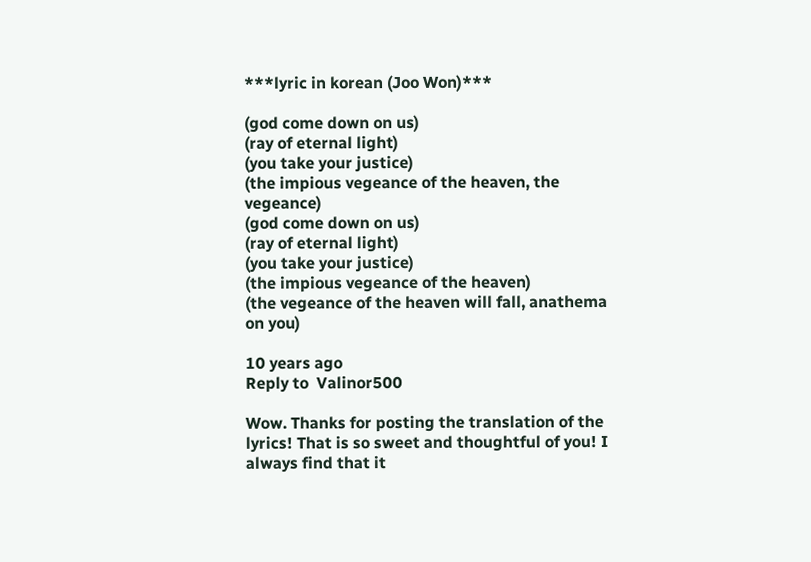***lyric in korean (Joo Won)***

(god come down on us)
(ray of eternal light)
(you take your justice)
(the impious vegeance of the heaven, the vegeance)
(god come down on us)
(ray of eternal light)
(you take your justice)
(the impious vegeance of the heaven)
(the vegeance of the heaven will fall, anathema on you)

10 years ago
Reply to  Valinor500

Wow. Thanks for posting the translation of the lyrics! That is so sweet and thoughtful of you! I always find that it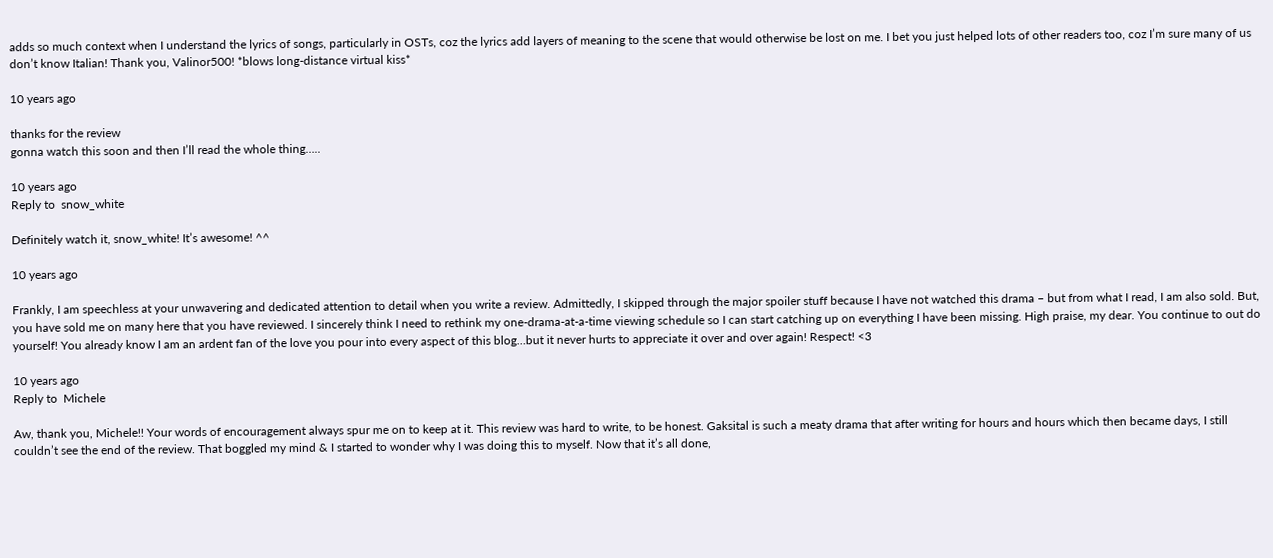adds so much context when I understand the lyrics of songs, particularly in OSTs, coz the lyrics add layers of meaning to the scene that would otherwise be lost on me. I bet you just helped lots of other readers too, coz I’m sure many of us don’t know Italian! Thank you, Valinor500! *blows long-distance virtual kiss*

10 years ago

thanks for the review
gonna watch this soon and then I’ll read the whole thing…..

10 years ago
Reply to  snow_white

Definitely watch it, snow_white! It’s awesome! ^^

10 years ago

Frankly, I am speechless at your unwavering and dedicated attention to detail when you write a review. Admittedly, I skipped through the major spoiler stuff because I have not watched this drama – but from what I read, I am also sold. But, you have sold me on many here that you have reviewed. I sincerely think I need to rethink my one-drama-at-a-time viewing schedule so I can start catching up on everything I have been missing. High praise, my dear. You continue to out do yourself! You already know I am an ardent fan of the love you pour into every aspect of this blog…but it never hurts to appreciate it over and over again! Respect! <3

10 years ago
Reply to  Michele

Aw, thank you, Michele!! Your words of encouragement always spur me on to keep at it. This review was hard to write, to be honest. Gaksital is such a meaty drama that after writing for hours and hours which then became days, I still couldn’t see the end of the review. That boggled my mind & I started to wonder why I was doing this to myself. Now that it’s all done,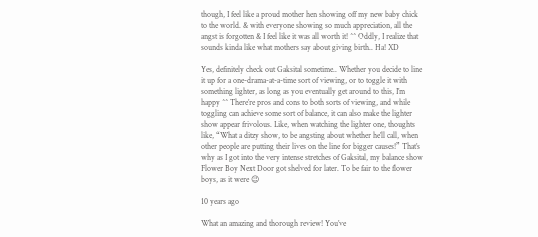though, I feel like a proud mother hen showing off my new baby chick to the world. & with everyone showing so much appreciation, all the angst is forgotten & I feel like it was all worth it! ^^ Oddly, I realize that sounds kinda like what mothers say about giving birth.. Ha! XD

Yes, definitely check out Gaksital sometime.. Whether you decide to line it up for a one-drama-at-a-time sort of viewing, or to toggle it with something lighter, as long as you eventually get around to this, I’m happy ^^ There’re pros and cons to both sorts of viewing, and while toggling can achieve some sort of balance, it can also make the lighter show appear frivolous. Like, when watching the lighter one, thoughts like, “What a ditzy show, to be angsting about whether he’ll call, when other people are putting their lives on the line for bigger causes!” That’s why as I got into the very intense stretches of Gaksital, my balance show Flower Boy Next Door got shelved for later. To be fair to the flower boys, as it were 😉

10 years ago

What an amazing and thorough review! You’ve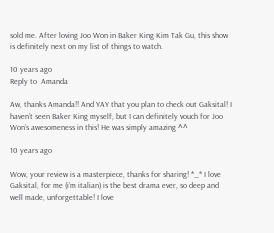sold me. After loving Joo Won in Baker King Kim Tak Gu, this show is definitely next on my list of things to watch.

10 years ago
Reply to  Amanda

Aw, thanks Amanda!! And YAY that you plan to check out Gaksital! I haven’t seen Baker King myself, but I can definitely vouch for Joo Won’s awesomeness in this! He was simply amazing ^^

10 years ago

Wow, your review is a masterpiece, thanks for sharing! *_* I love Gaksital, for me (i’m italian) is the best drama ever, so deep and well made, unforgettable! I love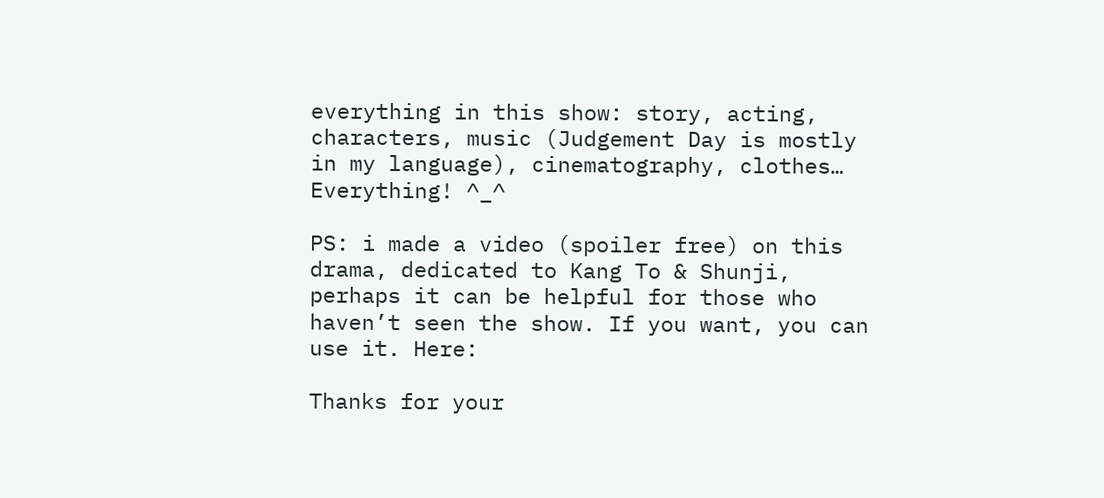everything in this show: story, acting, characters, music (Judgement Day is mostly in my language), cinematography, clothes… Everything! ^_^

PS: i made a video (spoiler free) on this drama, dedicated to Kang To & Shunji, perhaps it can be helpful for those who haven’t seen the show. If you want, you can use it. Here:

Thanks for your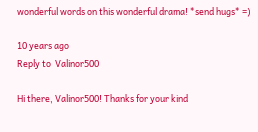wonderful words on this wonderful drama! *send hugs* =)

10 years ago
Reply to  Valinor500

Hi there, Valinor500! Thanks for your kind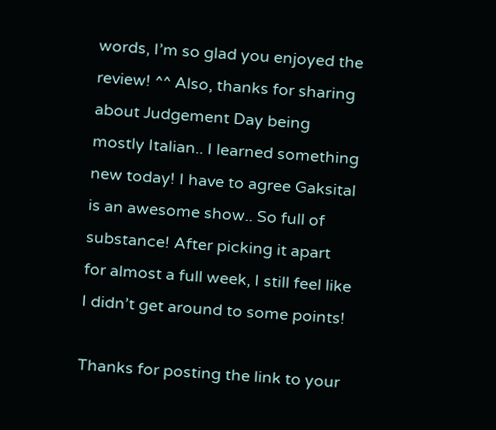words, I’m so glad you enjoyed the review! ^^ Also, thanks for sharing about Judgement Day being mostly Italian.. I learned something new today! I have to agree Gaksital is an awesome show.. So full of substance! After picking it apart for almost a full week, I still feel like I didn’t get around to some points!

Thanks for posting the link to your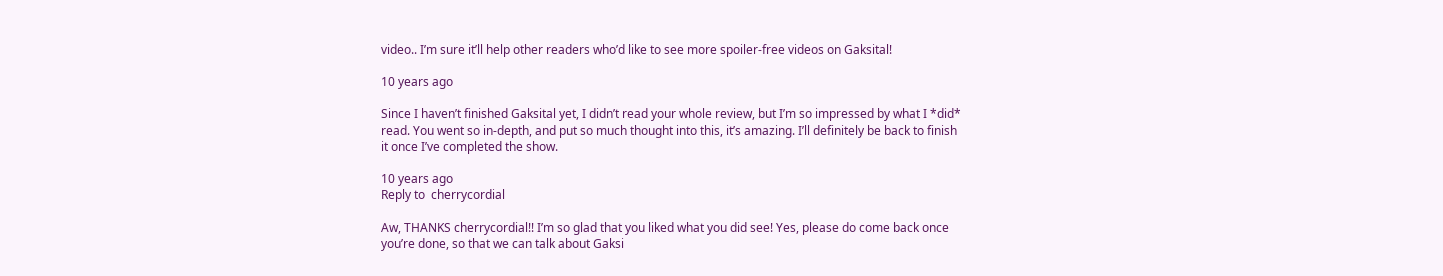video.. I’m sure it’ll help other readers who’d like to see more spoiler-free videos on Gaksital!

10 years ago

Since I haven’t finished Gaksital yet, I didn’t read your whole review, but I’m so impressed by what I *did* read. You went so in-depth, and put so much thought into this, it’s amazing. I’ll definitely be back to finish it once I’ve completed the show.

10 years ago
Reply to  cherrycordial

Aw, THANKS cherrycordial!! I’m so glad that you liked what you did see! Yes, please do come back once you’re done, so that we can talk about Gaksi